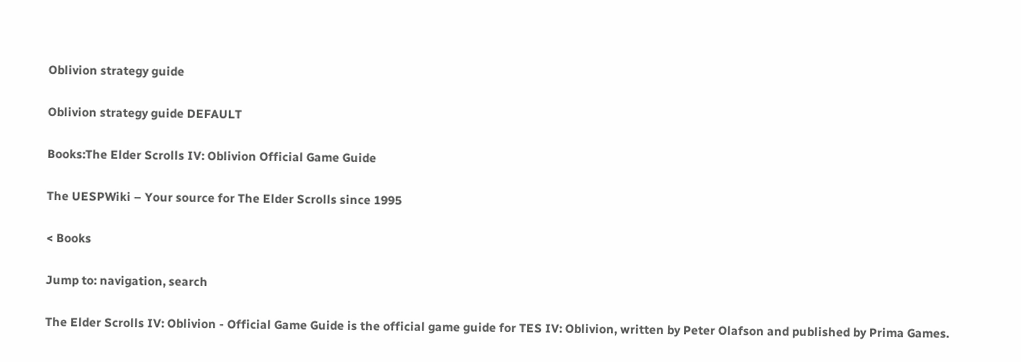Oblivion strategy guide

Oblivion strategy guide DEFAULT

Books:The Elder Scrolls IV: Oblivion Official Game Guide

The UESPWiki – Your source for The Elder Scrolls since 1995

< Books

Jump to: navigation, search

The Elder Scrolls IV: Oblivion - Official Game Guide is the official game guide for TES IV: Oblivion, written by Peter Olafson and published by Prima Games.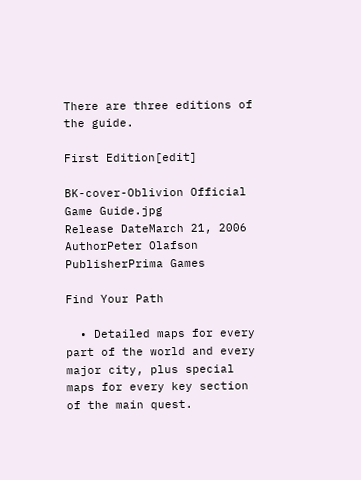There are three editions of the guide.

First Edition[edit]

BK-cover-Oblivion Official Game Guide.jpg
Release DateMarch 21, 2006
AuthorPeter Olafson
PublisherPrima Games

Find Your Path

  • Detailed maps for every part of the world and every major city, plus special maps for every key section of the main quest.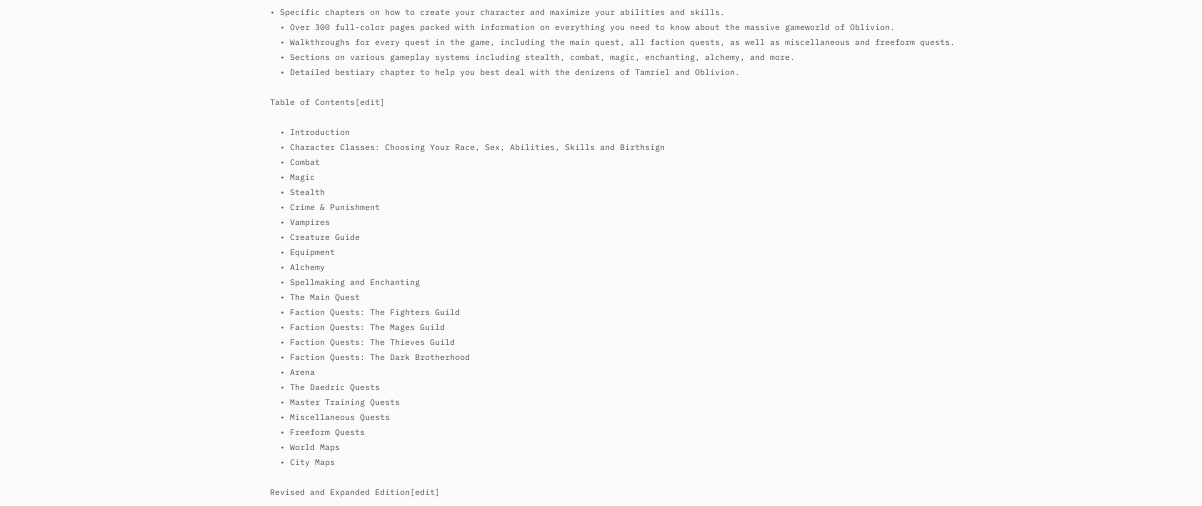• Specific chapters on how to create your character and maximize your abilities and skills.
  • Over 300 full-color pages packed with information on everything you need to know about the massive gameworld of Oblivion.
  • Walkthroughs for every quest in the game, including the main quest, all faction quests, as well as miscellaneous and freeform quests.
  • Sections on various gameplay systems including stealth, combat, magic, enchanting, alchemy, and more.
  • Detailed bestiary chapter to help you best deal with the denizens of Tamriel and Oblivion.

Table of Contents[edit]

  • Introduction
  • Character Classes: Choosing Your Race, Sex, Abilities, Skills and Birthsign
  • Combat
  • Magic
  • Stealth
  • Crime & Punishment
  • Vampires
  • Creature Guide
  • Equipment
  • Alchemy
  • Spellmaking and Enchanting
  • The Main Quest
  • Faction Quests: The Fighters Guild
  • Faction Quests: The Mages Guild
  • Faction Quests: The Thieves Guild
  • Faction Quests: The Dark Brotherhood
  • Arena
  • The Daedric Quests
  • Master Training Quests
  • Miscellaneous Quests
  • Freeform Quests
  • World Maps
  • City Maps

Revised and Expanded Edition[edit]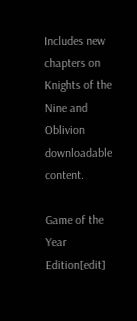Includes new chapters on Knights of the Nine and Oblivion downloadable content.

Game of the Year Edition[edit]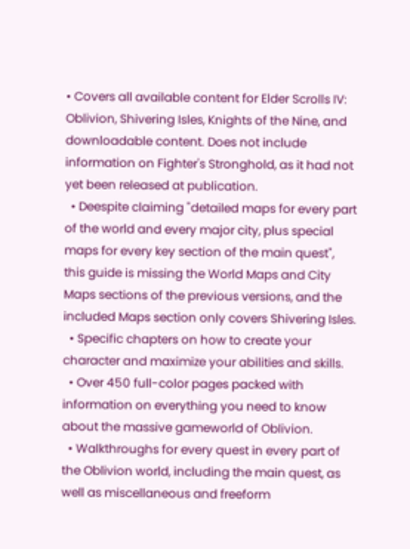• Covers all available content for Elder Scrolls IV: Oblivion, Shivering Isles, Knights of the Nine, and downloadable content. Does not include information on Fighter's Stronghold, as it had not yet been released at publication.
  • Deespite claiming "detailed maps for every part of the world and every major city, plus special maps for every key section of the main quest", this guide is missing the World Maps and City Maps sections of the previous versions, and the included Maps section only covers Shivering Isles.
  • Specific chapters on how to create your character and maximize your abilities and skills.
  • Over 450 full-color pages packed with information on everything you need to know about the massive gameworld of Oblivion.
  • Walkthroughs for every quest in every part of the Oblivion world, including the main quest, as well as miscellaneous and freeform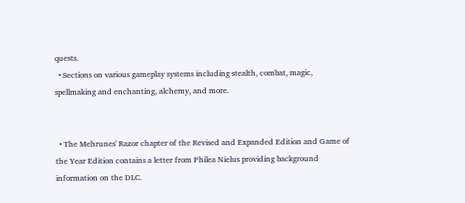quests.
  • Sections on various gameplay systems including stealth, combat, magic, spellmaking and enchanting, alchemy, and more.


  • The Mehrunes' Razor chapter of the Revised and Expanded Edition and Game of the Year Edition contains a letter from Philea Nielus providing background information on the DLC.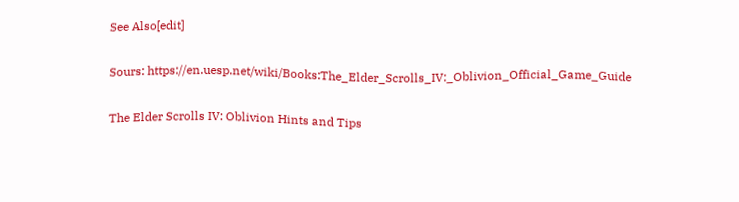See Also[edit]

Sours: https://en.uesp.net/wiki/Books:The_Elder_Scrolls_IV:_Oblivion_Official_Game_Guide

The Elder Scrolls IV: Oblivion Hints and Tips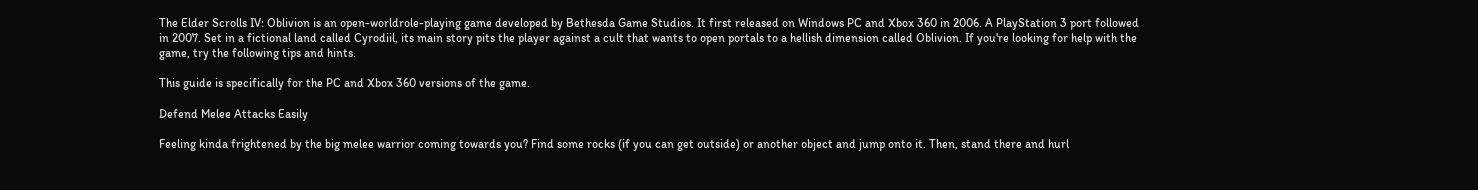The Elder Scrolls IV: Oblivion is an open-worldrole-playing game developed by Bethesda Game Studios. It first released on Windows PC and Xbox 360 in 2006. A PlayStation 3 port followed in 2007. Set in a fictional land called Cyrodiil, its main story pits the player against a cult that wants to open portals to a hellish dimension called Oblivion. If you're looking for help with the game, try the following tips and hints.

This guide is specifically for the PC and Xbox 360 versions of the game.

Defend Melee Attacks Easily

Feeling kinda frightened by the big melee warrior coming towards you? Find some rocks (if you can get outside) or another object and jump onto it. Then, stand there and hurl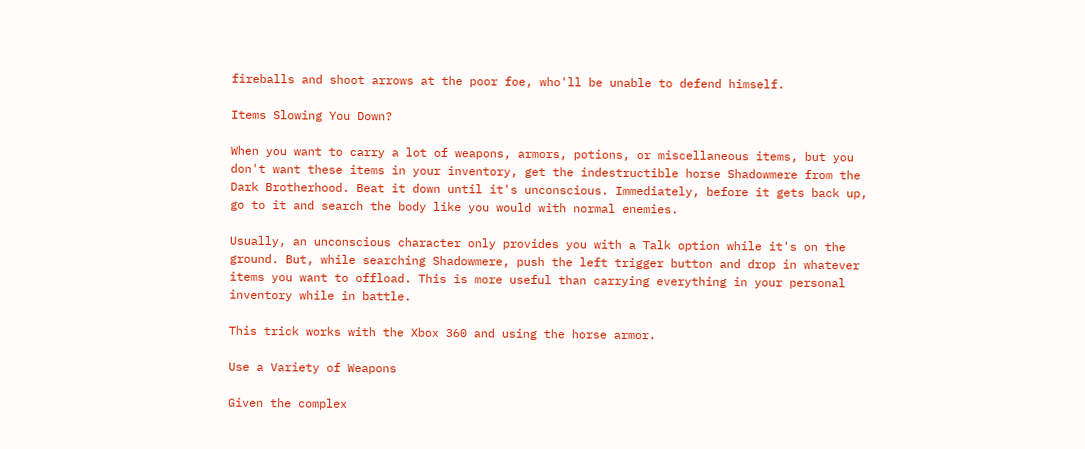fireballs and shoot arrows at the poor foe, who'll be unable to defend himself.

Items Slowing You Down?

When you want to carry a lot of weapons, armors, potions, or miscellaneous items, but you don't want these items in your inventory, get the indestructible horse Shadowmere from the Dark Brotherhood. Beat it down until it's unconscious. Immediately, before it gets back up, go to it and search the body like you would with normal enemies.

Usually, an unconscious character only provides you with a Talk option while it's on the ground. But, while searching Shadowmere, push the left trigger button and drop in whatever items you want to offload. This is more useful than carrying everything in your personal inventory while in battle.

This trick works with the Xbox 360 and using the horse armor.

Use a Variety of Weapons

Given the complex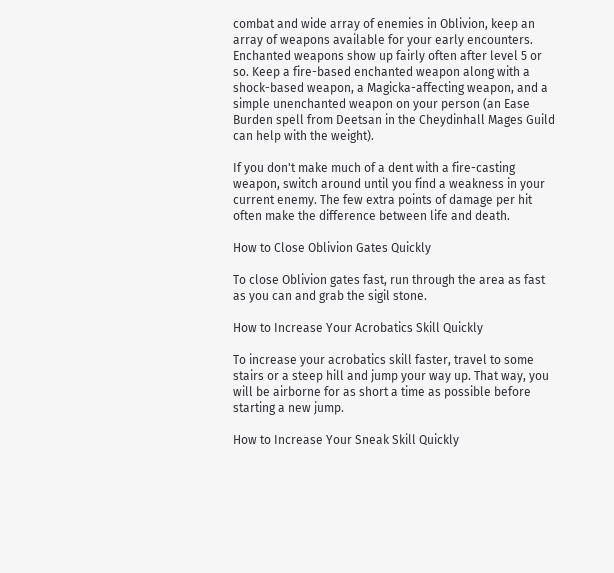combat and wide array of enemies in Oblivion, keep an array of weapons available for your early encounters. Enchanted weapons show up fairly often after level 5 or so. Keep a fire-based enchanted weapon along with a shock-based weapon, a Magicka-affecting weapon, and a simple unenchanted weapon on your person (an Ease Burden spell from Deetsan in the Cheydinhall Mages Guild can help with the weight).

If you don't make much of a dent with a fire-casting weapon, switch around until you find a weakness in your current enemy. The few extra points of damage per hit often make the difference between life and death.

How to Close Oblivion Gates Quickly

To close Oblivion gates fast, run through the area as fast as you can and grab the sigil stone.

How to Increase Your Acrobatics Skill Quickly

To increase your acrobatics skill faster, travel to some stairs or a steep hill and jump your way up. That way, you will be airborne for as short a time as possible before starting a new jump.

How to Increase Your Sneak Skill Quickly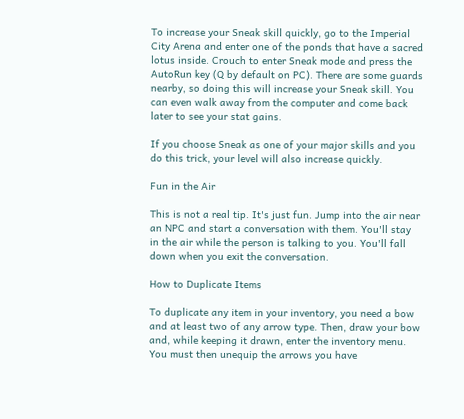To increase your Sneak skill quickly, go to the Imperial City Arena and enter one of the ponds that have a sacred lotus inside. Crouch to enter Sneak mode and press the AutoRun key (Q by default on PC). There are some guards nearby, so doing this will increase your Sneak skill. You can even walk away from the computer and come back later to see your stat gains.

If you choose Sneak as one of your major skills and you do this trick, your level will also increase quickly.

Fun in the Air

This is not a real tip. It's just fun. Jump into the air near an NPC and start a conversation with them. You'll stay in the air while the person is talking to you. You'll fall down when you exit the conversation.

How to Duplicate Items

To duplicate any item in your inventory, you need a bow and at least two of any arrow type. Then, draw your bow and, while keeping it drawn, enter the inventory menu. You must then unequip the arrows you have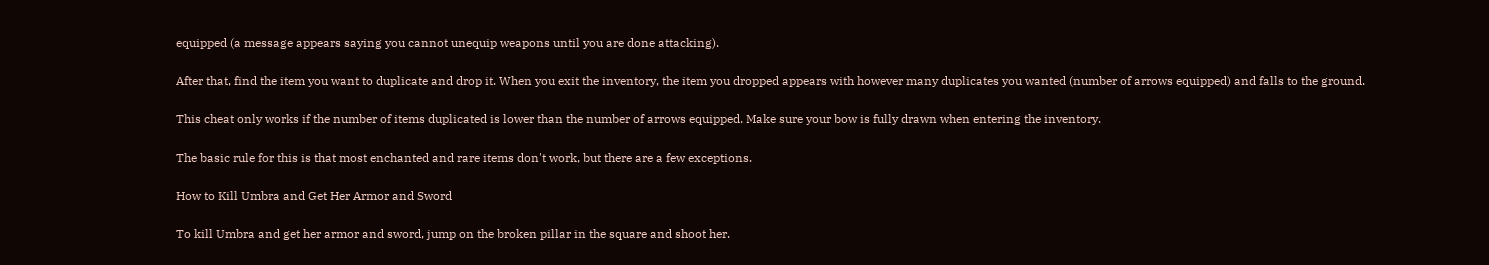equipped (a message appears saying you cannot unequip weapons until you are done attacking).

After that, find the item you want to duplicate and drop it. When you exit the inventory, the item you dropped appears with however many duplicates you wanted (number of arrows equipped) and falls to the ground.

This cheat only works if the number of items duplicated is lower than the number of arrows equipped. Make sure your bow is fully drawn when entering the inventory.

The basic rule for this is that most enchanted and rare items don't work, but there are a few exceptions.

How to Kill Umbra and Get Her Armor and Sword

To kill Umbra and get her armor and sword, jump on the broken pillar in the square and shoot her.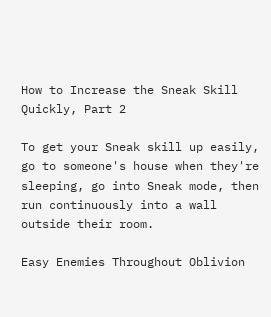How to Increase the Sneak Skill Quickly, Part 2

To get your Sneak skill up easily, go to someone's house when they're sleeping, go into Sneak mode, then run continuously into a wall outside their room.

Easy Enemies Throughout Oblivion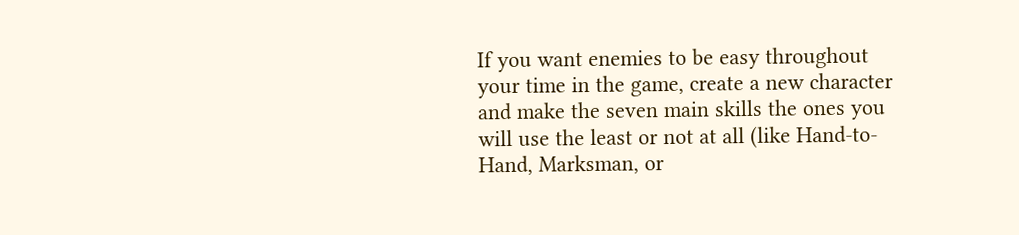If you want enemies to be easy throughout your time in the game, create a new character and make the seven main skills the ones you will use the least or not at all (like Hand-to-Hand, Marksman, or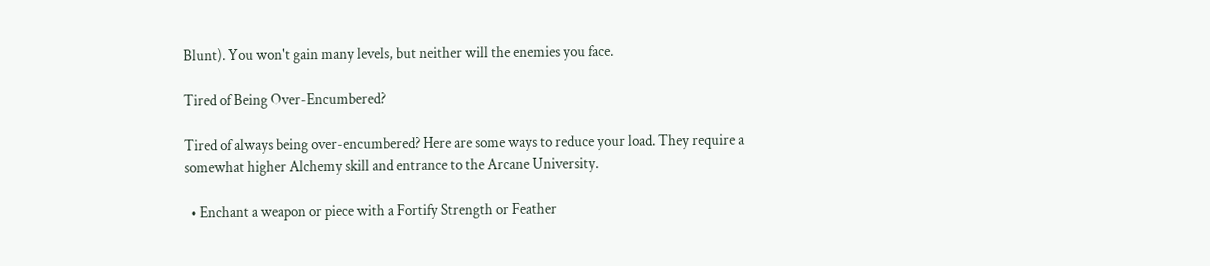Blunt). You won't gain many levels, but neither will the enemies you face.

Tired of Being Over-Encumbered?

Tired of always being over-encumbered? Here are some ways to reduce your load. They require a somewhat higher Alchemy skill and entrance to the Arcane University.

  • Enchant a weapon or piece with a Fortify Strength or Feather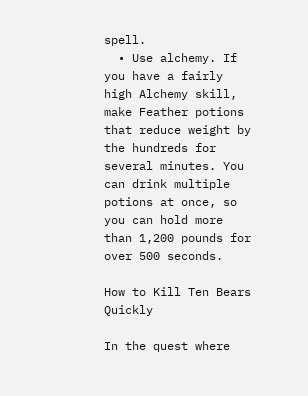spell.
  • Use alchemy. If you have a fairly high Alchemy skill, make Feather potions that reduce weight by the hundreds for several minutes. You can drink multiple potions at once, so you can hold more than 1,200 pounds for over 500 seconds.

How to Kill Ten Bears Quickly

In the quest where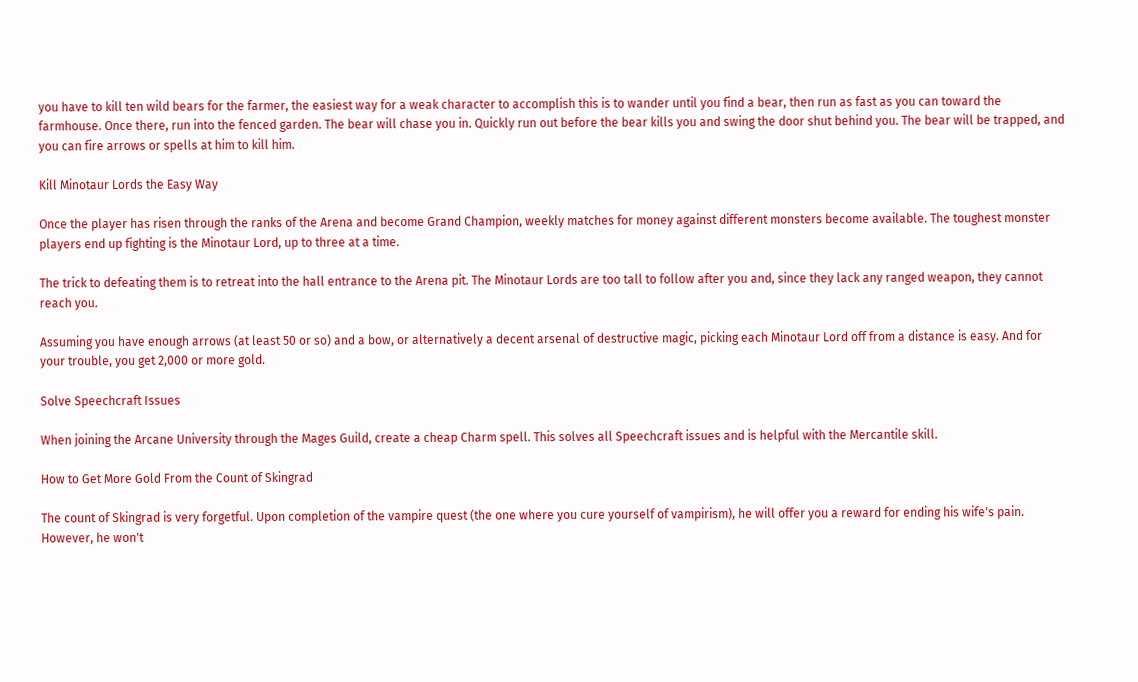you have to kill ten wild bears for the farmer, the easiest way for a weak character to accomplish this is to wander until you find a bear, then run as fast as you can toward the farmhouse. Once there, run into the fenced garden. The bear will chase you in. Quickly run out before the bear kills you and swing the door shut behind you. The bear will be trapped, and you can fire arrows or spells at him to kill him.

Kill Minotaur Lords the Easy Way

Once the player has risen through the ranks of the Arena and become Grand Champion, weekly matches for money against different monsters become available. The toughest monster players end up fighting is the Minotaur Lord, up to three at a time.

The trick to defeating them is to retreat into the hall entrance to the Arena pit. The Minotaur Lords are too tall to follow after you and, since they lack any ranged weapon, they cannot reach you.

Assuming you have enough arrows (at least 50 or so) and a bow, or alternatively a decent arsenal of destructive magic, picking each Minotaur Lord off from a distance is easy. And for your trouble, you get 2,000 or more gold.

Solve Speechcraft Issues

When joining the Arcane University through the Mages Guild, create a cheap Charm spell. This solves all Speechcraft issues and is helpful with the Mercantile skill.

How to Get More Gold From the Count of Skingrad

The count of Skingrad is very forgetful. Upon completion of the vampire quest (the one where you cure yourself of vampirism), he will offer you a reward for ending his wife's pain. However, he won't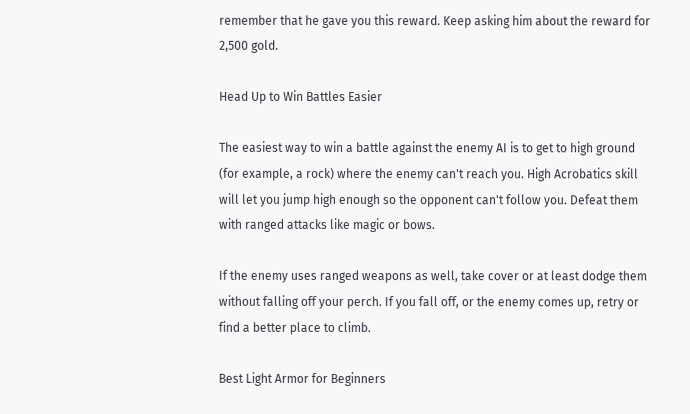remember that he gave you this reward. Keep asking him about the reward for 2,500 gold.

Head Up to Win Battles Easier

The easiest way to win a battle against the enemy AI is to get to high ground (for example, a rock) where the enemy can't reach you. High Acrobatics skill will let you jump high enough so the opponent can't follow you. Defeat them with ranged attacks like magic or bows.

If the enemy uses ranged weapons as well, take cover or at least dodge them without falling off your perch. If you fall off, or the enemy comes up, retry or find a better place to climb.

Best Light Armor for Beginners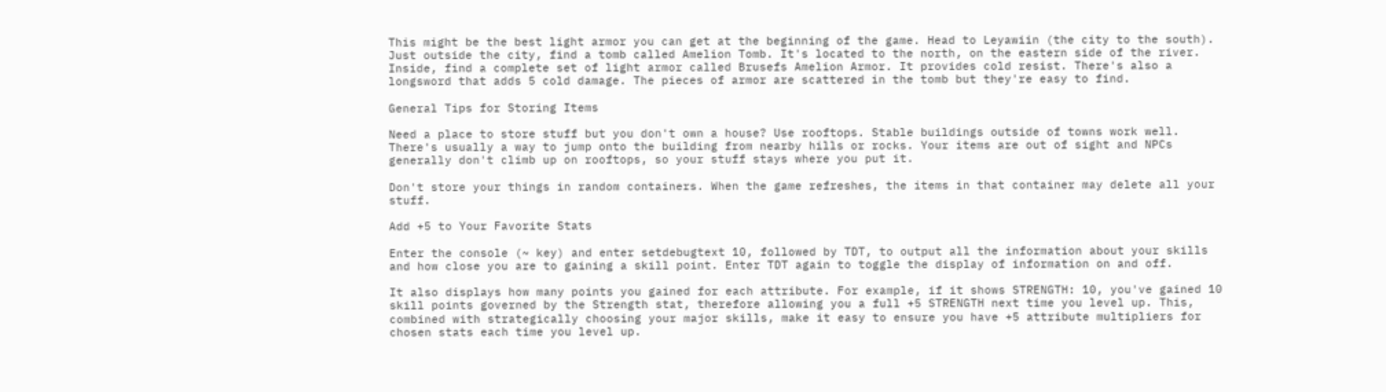This might be the best light armor you can get at the beginning of the game. Head to Leyawiin (the city to the south). Just outside the city, find a tomb called Amelion Tomb. It's located to the north, on the eastern side of the river. Inside, find a complete set of light armor called Brusefs Amelion Armor. It provides cold resist. There's also a longsword that adds 5 cold damage. The pieces of armor are scattered in the tomb but they're easy to find.

General Tips for Storing Items

Need a place to store stuff but you don't own a house? Use rooftops. Stable buildings outside of towns work well. There's usually a way to jump onto the building from nearby hills or rocks. Your items are out of sight and NPCs generally don't climb up on rooftops, so your stuff stays where you put it.

Don't store your things in random containers. When the game refreshes, the items in that container may delete all your stuff.

Add +5 to Your Favorite Stats

Enter the console (~ key) and enter setdebugtext 10, followed by TDT, to output all the information about your skills and how close you are to gaining a skill point. Enter TDT again to toggle the display of information on and off.

It also displays how many points you gained for each attribute. For example, if it shows STRENGTH: 10, you've gained 10 skill points governed by the Strength stat, therefore allowing you a full +5 STRENGTH next time you level up. This, combined with strategically choosing your major skills, make it easy to ensure you have +5 attribute multipliers for chosen stats each time you level up.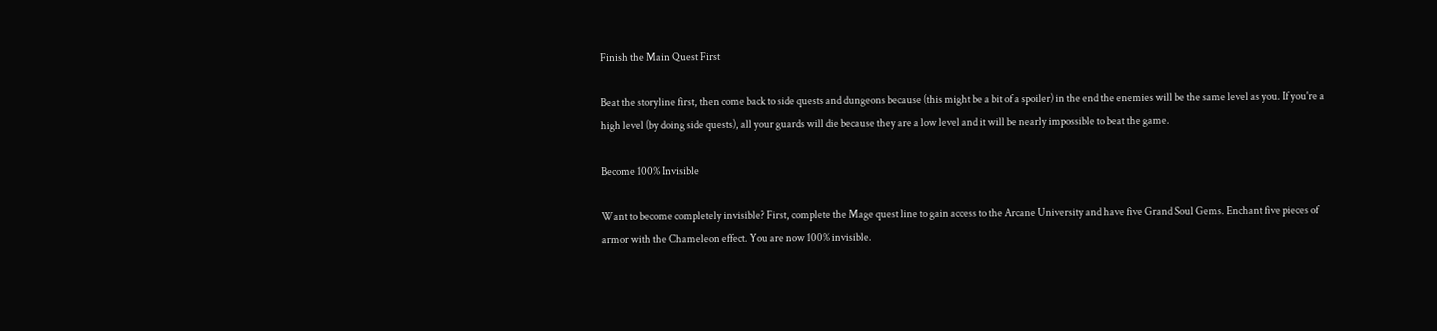Finish the Main Quest First

Beat the storyline first, then come back to side quests and dungeons because (this might be a bit of a spoiler) in the end the enemies will be the same level as you. If you're a high level (by doing side quests), all your guards will die because they are a low level and it will be nearly impossible to beat the game.

Become 100% Invisible

Want to become completely invisible? First, complete the Mage quest line to gain access to the Arcane University and have five Grand Soul Gems. Enchant five pieces of armor with the Chameleon effect. You are now 100% invisible.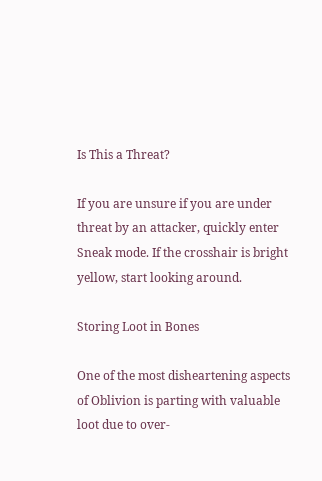Is This a Threat?

If you are unsure if you are under threat by an attacker, quickly enter Sneak mode. If the crosshair is bright yellow, start looking around.

Storing Loot in Bones

One of the most disheartening aspects of Oblivion is parting with valuable loot due to over-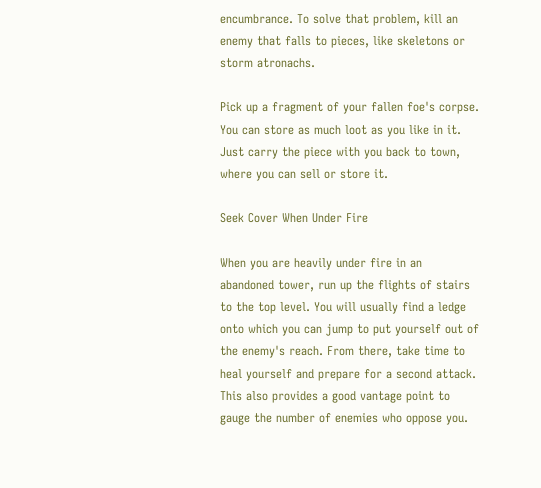encumbrance. To solve that problem, kill an enemy that falls to pieces, like skeletons or storm atronachs.

Pick up a fragment of your fallen foe's corpse. You can store as much loot as you like in it. Just carry the piece with you back to town, where you can sell or store it.

Seek Cover When Under Fire

When you are heavily under fire in an abandoned tower, run up the flights of stairs to the top level. You will usually find a ledge onto which you can jump to put yourself out of the enemy's reach. From there, take time to heal yourself and prepare for a second attack. This also provides a good vantage point to gauge the number of enemies who oppose you.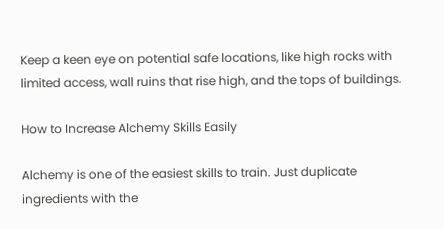Keep a keen eye on potential safe locations, like high rocks with limited access, wall ruins that rise high, and the tops of buildings.

How to Increase Alchemy Skills Easily

Alchemy is one of the easiest skills to train. Just duplicate ingredients with the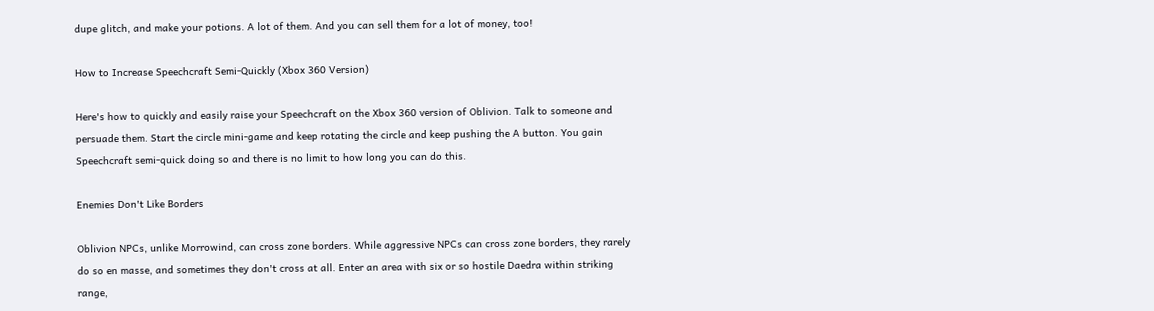dupe glitch, and make your potions. A lot of them. And you can sell them for a lot of money, too!

How to Increase Speechcraft Semi-Quickly (Xbox 360 Version)

Here's how to quickly and easily raise your Speechcraft on the Xbox 360 version of Oblivion. Talk to someone and persuade them. Start the circle mini-game and keep rotating the circle and keep pushing the A button. You gain Speechcraft semi-quick doing so and there is no limit to how long you can do this.

Enemies Don't Like Borders

Oblivion NPCs, unlike Morrowind, can cross zone borders. While aggressive NPCs can cross zone borders, they rarely do so en masse, and sometimes they don't cross at all. Enter an area with six or so hostile Daedra within striking range,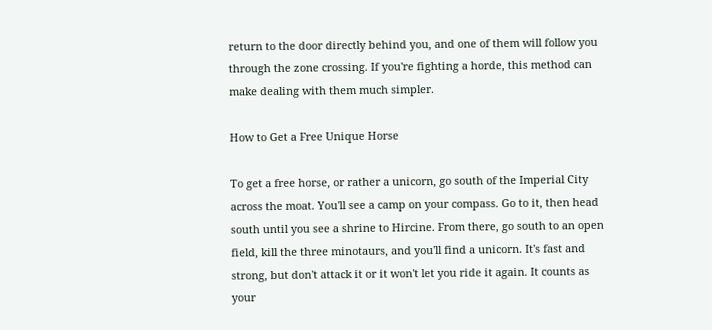return to the door directly behind you, and one of them will follow you through the zone crossing. If you're fighting a horde, this method can make dealing with them much simpler.

How to Get a Free Unique Horse

To get a free horse, or rather a unicorn, go south of the Imperial City across the moat. You'll see a camp on your compass. Go to it, then head south until you see a shrine to Hircine. From there, go south to an open field, kill the three minotaurs, and you'll find a unicorn. It's fast and strong, but don't attack it or it won't let you ride it again. It counts as your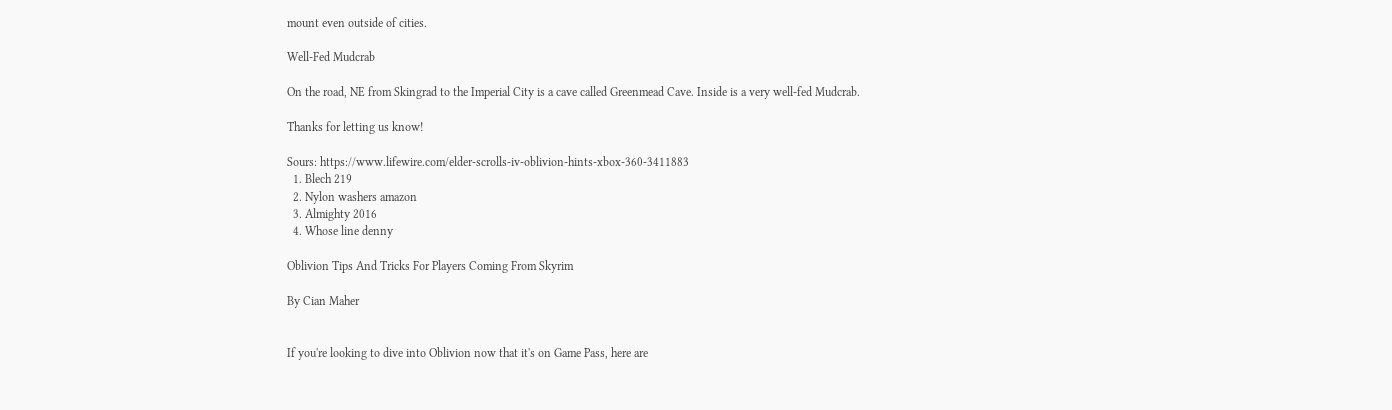mount even outside of cities.

Well-Fed Mudcrab

On the road, NE from Skingrad to the Imperial City is a cave called Greenmead Cave. Inside is a very well-fed Mudcrab.

Thanks for letting us know!

Sours: https://www.lifewire.com/elder-scrolls-iv-oblivion-hints-xbox-360-3411883
  1. Blech 219
  2. Nylon washers amazon
  3. Almighty 2016
  4. Whose line denny

Oblivion Tips And Tricks For Players Coming From Skyrim

By Cian Maher


If you're looking to dive into Oblivion now that it's on Game Pass, here are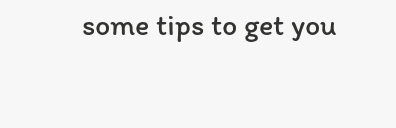some tips to get you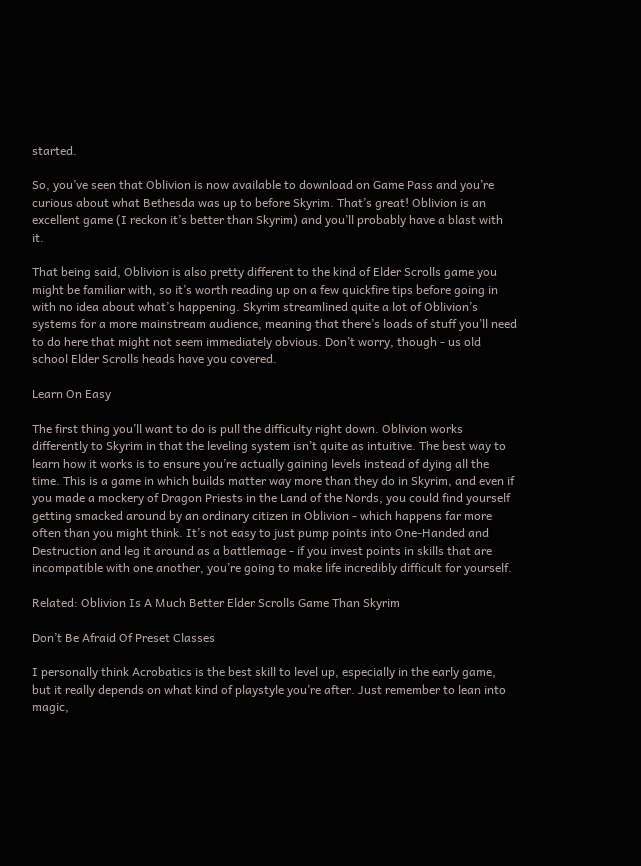started.

So, you’ve seen that Oblivion is now available to download on Game Pass and you’re curious about what Bethesda was up to before Skyrim. That’s great! Oblivion is an excellent game (I reckon it’s better than Skyrim) and you’ll probably have a blast with it.

That being said, Oblivion is also pretty different to the kind of Elder Scrolls game you might be familiar with, so it’s worth reading up on a few quickfire tips before going in with no idea about what’s happening. Skyrim streamlined quite a lot of Oblivion’s systems for a more mainstream audience, meaning that there’s loads of stuff you’ll need to do here that might not seem immediately obvious. Don’t worry, though - us old school Elder Scrolls heads have you covered.

Learn On Easy

The first thing you’ll want to do is pull the difficulty right down. Oblivion works differently to Skyrim in that the leveling system isn’t quite as intuitive. The best way to learn how it works is to ensure you’re actually gaining levels instead of dying all the time. This is a game in which builds matter way more than they do in Skyrim, and even if you made a mockery of Dragon Priests in the Land of the Nords, you could find yourself getting smacked around by an ordinary citizen in Oblivion - which happens far more often than you might think. It’s not easy to just pump points into One-Handed and Destruction and leg it around as a battlemage - if you invest points in skills that are incompatible with one another, you’re going to make life incredibly difficult for yourself.

Related: Oblivion Is A Much Better Elder Scrolls Game Than Skyrim

Don’t Be Afraid Of Preset Classes

I personally think Acrobatics is the best skill to level up, especially in the early game, but it really depends on what kind of playstyle you’re after. Just remember to lean into magic,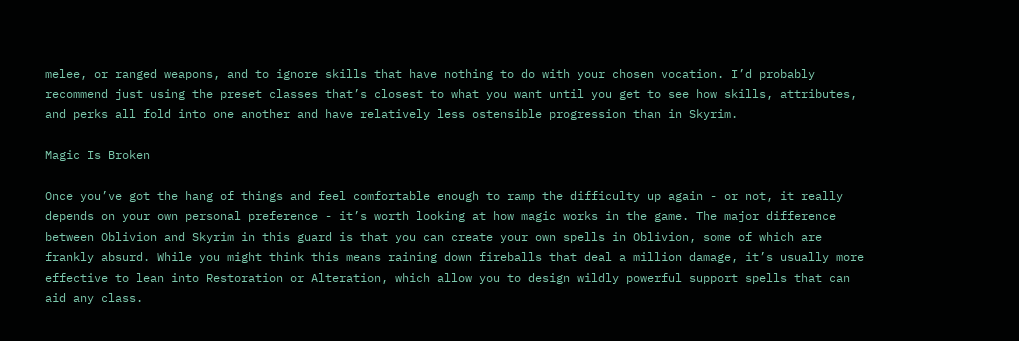melee, or ranged weapons, and to ignore skills that have nothing to do with your chosen vocation. I’d probably recommend just using the preset classes that’s closest to what you want until you get to see how skills, attributes, and perks all fold into one another and have relatively less ostensible progression than in Skyrim.

Magic Is Broken

Once you’ve got the hang of things and feel comfortable enough to ramp the difficulty up again - or not, it really depends on your own personal preference - it’s worth looking at how magic works in the game. The major difference between Oblivion and Skyrim in this guard is that you can create your own spells in Oblivion, some of which are frankly absurd. While you might think this means raining down fireballs that deal a million damage, it’s usually more effective to lean into Restoration or Alteration, which allow you to design wildly powerful support spells that can aid any class.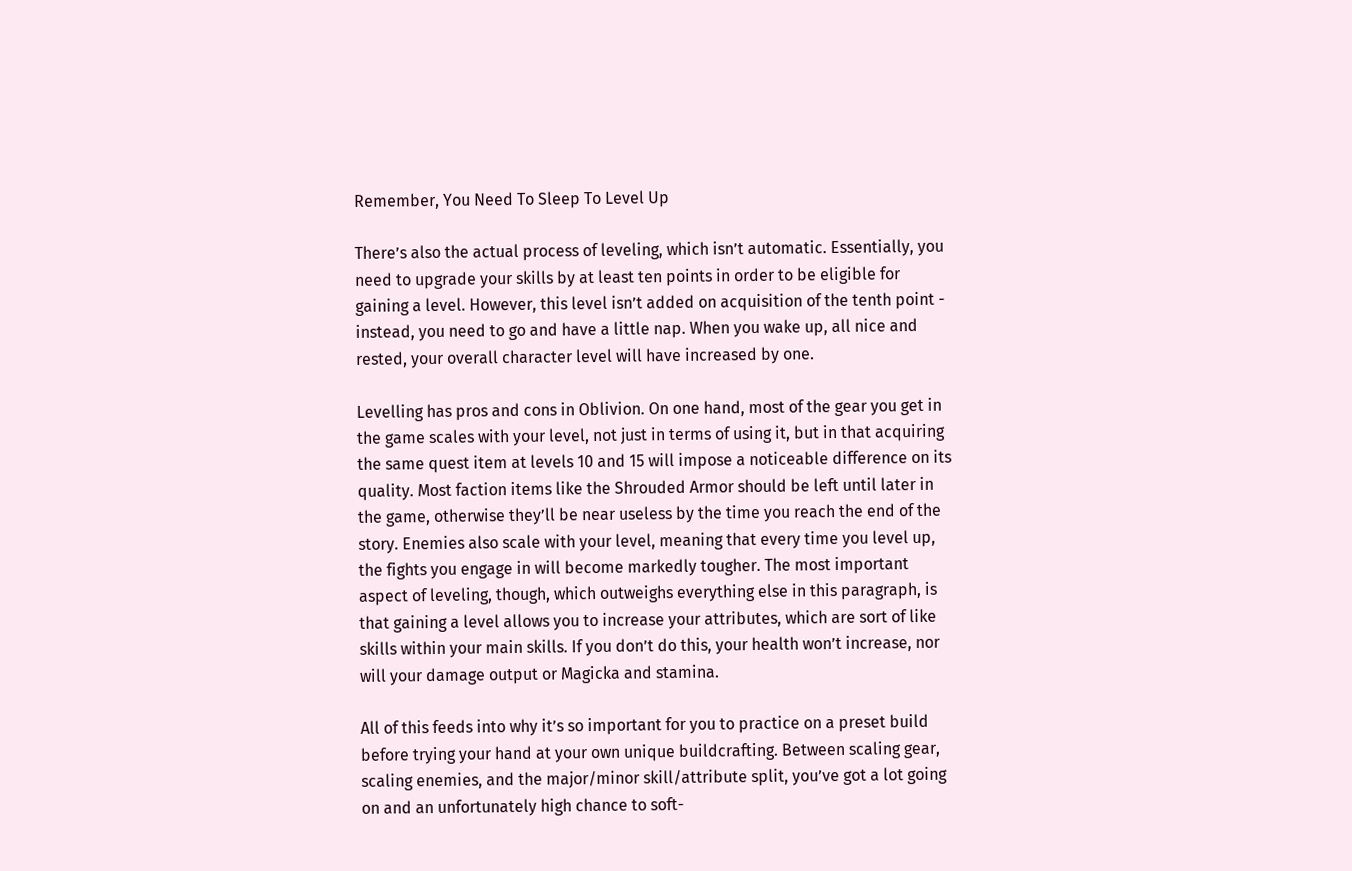Remember, You Need To Sleep To Level Up

There’s also the actual process of leveling, which isn’t automatic. Essentially, you need to upgrade your skills by at least ten points in order to be eligible for gaining a level. However, this level isn’t added on acquisition of the tenth point - instead, you need to go and have a little nap. When you wake up, all nice and rested, your overall character level will have increased by one.

Levelling has pros and cons in Oblivion. On one hand, most of the gear you get in the game scales with your level, not just in terms of using it, but in that acquiring the same quest item at levels 10 and 15 will impose a noticeable difference on its quality. Most faction items like the Shrouded Armor should be left until later in the game, otherwise they’ll be near useless by the time you reach the end of the story. Enemies also scale with your level, meaning that every time you level up, the fights you engage in will become markedly tougher. The most important aspect of leveling, though, which outweighs everything else in this paragraph, is that gaining a level allows you to increase your attributes, which are sort of like skills within your main skills. If you don’t do this, your health won’t increase, nor will your damage output or Magicka and stamina.

All of this feeds into why it’s so important for you to practice on a preset build before trying your hand at your own unique buildcrafting. Between scaling gear, scaling enemies, and the major/minor skill/attribute split, you’ve got a lot going on and an unfortunately high chance to soft-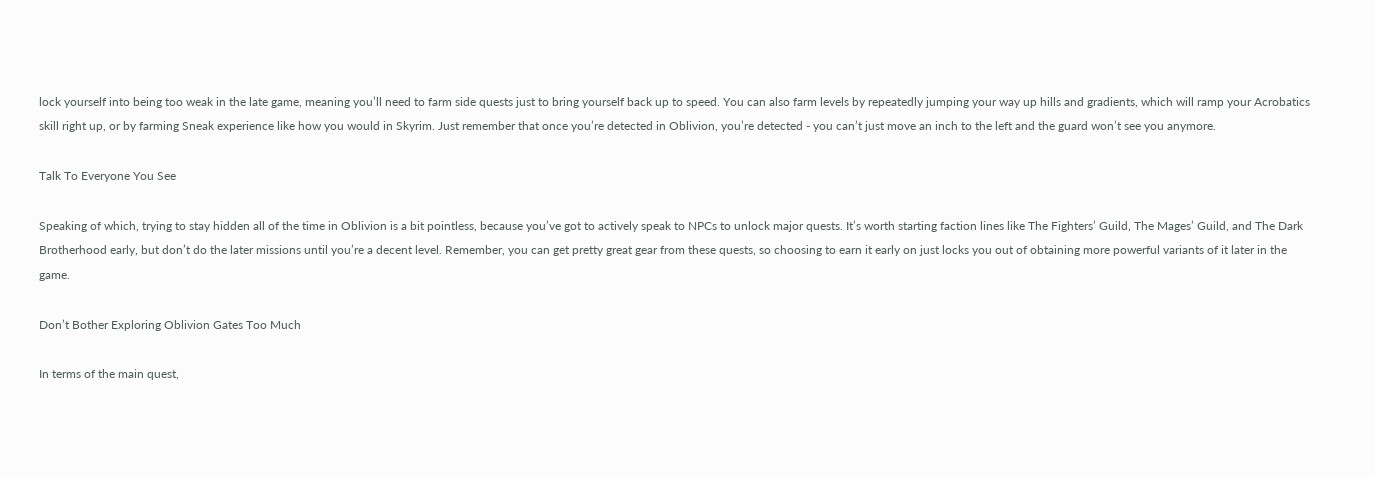lock yourself into being too weak in the late game, meaning you’ll need to farm side quests just to bring yourself back up to speed. You can also farm levels by repeatedly jumping your way up hills and gradients, which will ramp your Acrobatics skill right up, or by farming Sneak experience like how you would in Skyrim. Just remember that once you’re detected in Oblivion, you’re detected - you can’t just move an inch to the left and the guard won’t see you anymore.

Talk To Everyone You See

Speaking of which, trying to stay hidden all of the time in Oblivion is a bit pointless, because you’ve got to actively speak to NPCs to unlock major quests. It’s worth starting faction lines like The Fighters’ Guild, The Mages’ Guild, and The Dark Brotherhood early, but don’t do the later missions until you’re a decent level. Remember, you can get pretty great gear from these quests, so choosing to earn it early on just locks you out of obtaining more powerful variants of it later in the game.

Don’t Bother Exploring Oblivion Gates Too Much

In terms of the main quest,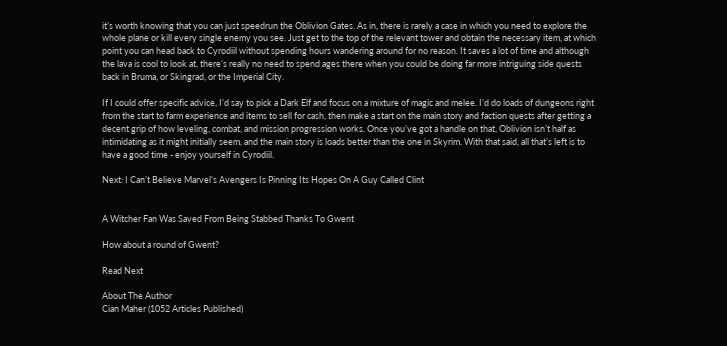it’s worth knowing that you can just speedrun the Oblivion Gates. As in, there is rarely a case in which you need to explore the whole plane or kill every single enemy you see. Just get to the top of the relevant tower and obtain the necessary item, at which point you can head back to Cyrodiil without spending hours wandering around for no reason. It saves a lot of time and although the lava is cool to look at, there’s really no need to spend ages there when you could be doing far more intriguing side quests back in Bruma, or Skingrad, or the Imperial City.

If I could offer specific advice, I’d say to pick a Dark Elf and focus on a mixture of magic and melee. I’d do loads of dungeons right from the start to farm experience and items to sell for cash, then make a start on the main story and faction quests after getting a decent grip of how leveling, combat, and mission progression works. Once you’ve got a handle on that, Oblivion isn’t half as intimidating as it might initially seem, and the main story is loads better than the one in Skyrim. With that said, all that’s left is to have a good time - enjoy yourself in Cyrodiil.

Next: I Can’t Believe Marvel’s Avengers Is Pinning Its Hopes On A Guy Called Clint


A Witcher Fan Was Saved From Being Stabbed Thanks To Gwent

How about a round of Gwent?

Read Next

About The Author
Cian Maher (1052 Articles Published)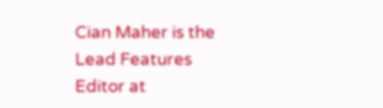Cian Maher is the Lead Features Editor at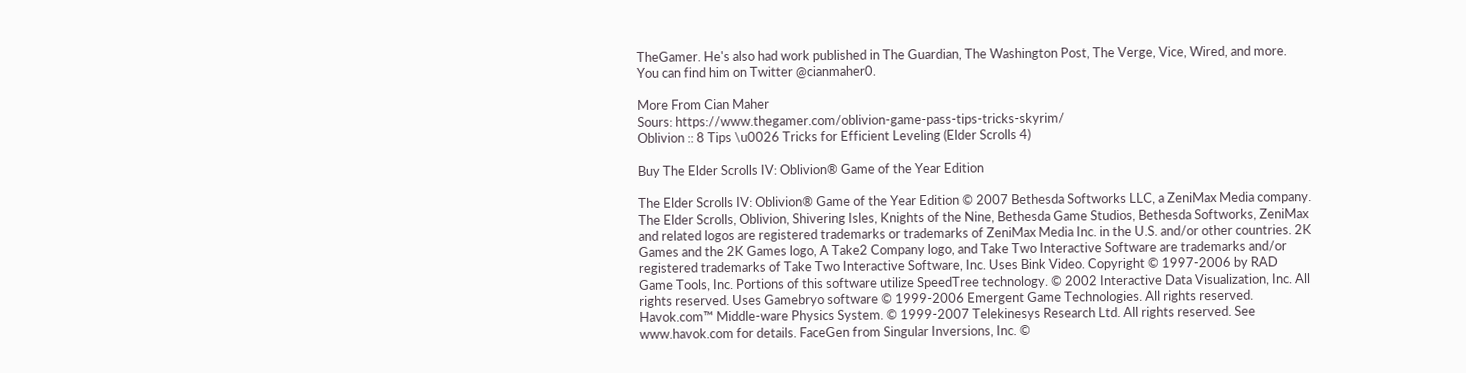TheGamer. He's also had work published in The Guardian, The Washington Post, The Verge, Vice, Wired, and more. You can find him on Twitter @cianmaher0.

More From Cian Maher
Sours: https://www.thegamer.com/oblivion-game-pass-tips-tricks-skyrim/
Oblivion :: 8 Tips \u0026 Tricks for Efficient Leveling (Elder Scrolls 4)

Buy The Elder Scrolls IV: Oblivion® Game of the Year Edition

The Elder Scrolls IV: Oblivion® Game of the Year Edition © 2007 Bethesda Softworks LLC, a ZeniMax Media company. The Elder Scrolls, Oblivion, Shivering Isles, Knights of the Nine, Bethesda Game Studios, Bethesda Softworks, ZeniMax and related logos are registered trademarks or trademarks of ZeniMax Media Inc. in the U.S. and/or other countries. 2K Games and the 2K Games logo, A Take2 Company logo, and Take Two Interactive Software are trademarks and/or registered trademarks of Take Two Interactive Software, Inc. Uses Bink Video. Copyright © 1997-2006 by RAD Game Tools, Inc. Portions of this software utilize SpeedTree technology. © 2002 Interactive Data Visualization, Inc. All rights reserved. Uses Gamebryo software © 1999-2006 Emergent Game Technologies. All rights reserved. Havok.com™ Middle-ware Physics System. © 1999-2007 Telekinesys Research Ltd. All rights reserved. See www.havok.com for details. FaceGen from Singular Inversions, Inc. ©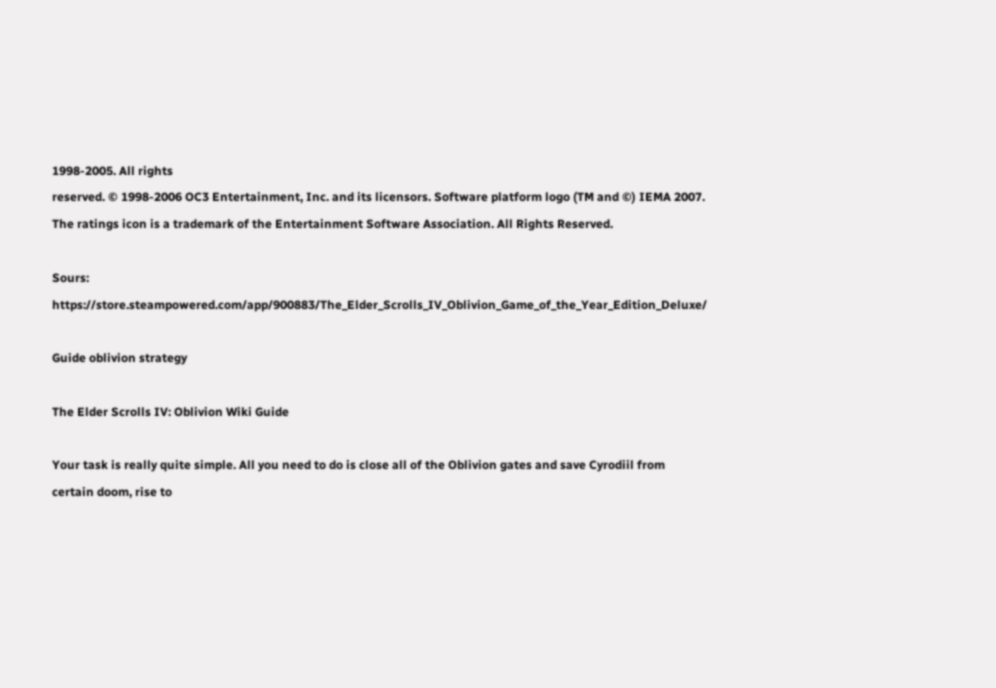1998-2005. All rights
reserved. © 1998-2006 OC3 Entertainment, Inc. and its licensors. Software platform logo (TM and ©) IEMA 2007. The ratings icon is a trademark of the Entertainment Software Association. All Rights Reserved.

Sours: https://store.steampowered.com/app/900883/The_Elder_Scrolls_IV_Oblivion_Game_of_the_Year_Edition_Deluxe/

Guide oblivion strategy

The Elder Scrolls IV: Oblivion Wiki Guide

Your task is really quite simple. All you need to do is close all of the Oblivion gates and save Cyrodiil from certain doom, rise to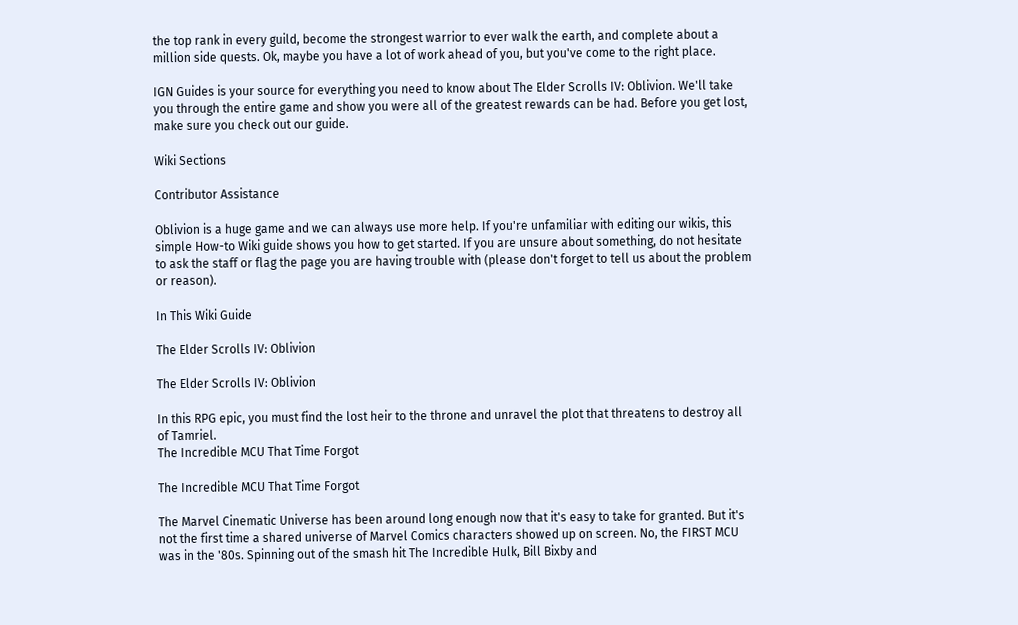the top rank in every guild, become the strongest warrior to ever walk the earth, and complete about a million side quests. Ok, maybe you have a lot of work ahead of you, but you've come to the right place.

IGN Guides is your source for everything you need to know about The Elder Scrolls IV: Oblivion. We'll take you through the entire game and show you were all of the greatest rewards can be had. Before you get lost, make sure you check out our guide.

Wiki Sections

Contributor Assistance

Oblivion is a huge game and we can always use more help. If you're unfamiliar with editing our wikis, this simple How-to Wiki guide shows you how to get started. If you are unsure about something, do not hesitate to ask the staff or flag the page you are having trouble with (please don't forget to tell us about the problem or reason).

In This Wiki Guide

The Elder Scrolls IV: Oblivion

The Elder Scrolls IV: Oblivion

In this RPG epic, you must find the lost heir to the throne and unravel the plot that threatens to destroy all of Tamriel.
The Incredible MCU That Time Forgot

The Incredible MCU That Time Forgot

The Marvel Cinematic Universe has been around long enough now that it's easy to take for granted. But it's not the first time a shared universe of Marvel Comics characters showed up on screen. No, the FIRST MCU was in the '80s. Spinning out of the smash hit The Incredible Hulk, Bill Bixby and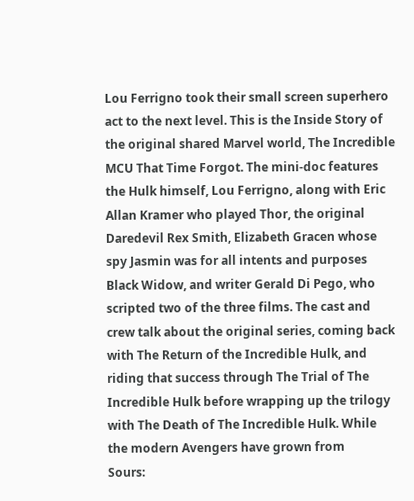Lou Ferrigno took their small screen superhero act to the next level. This is the Inside Story of the original shared Marvel world, The Incredible MCU That Time Forgot. The mini-doc features the Hulk himself, Lou Ferrigno, along with Eric Allan Kramer who played Thor, the original Daredevil Rex Smith, Elizabeth Gracen whose spy Jasmin was for all intents and purposes Black Widow, and writer Gerald Di Pego, who scripted two of the three films. The cast and crew talk about the original series, coming back with The Return of the Incredible Hulk, and riding that success through The Trial of The Incredible Hulk before wrapping up the trilogy with The Death of The Incredible Hulk. While the modern Avengers have grown from
Sours: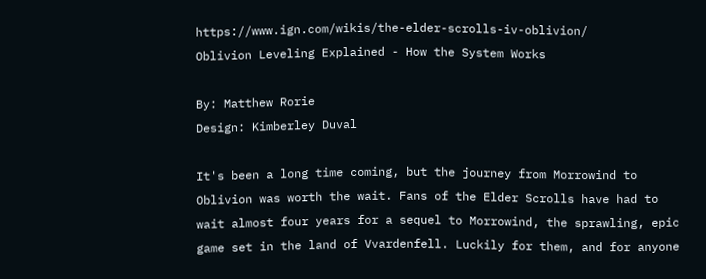https://www.ign.com/wikis/the-elder-scrolls-iv-oblivion/
Oblivion Leveling Explained - How the System Works

By: Matthew Rorie
Design: Kimberley Duval

It's been a long time coming, but the journey from Morrowind to Oblivion was worth the wait. Fans of the Elder Scrolls have had to wait almost four years for a sequel to Morrowind, the sprawling, epic game set in the land of Vvardenfell. Luckily for them, and for anyone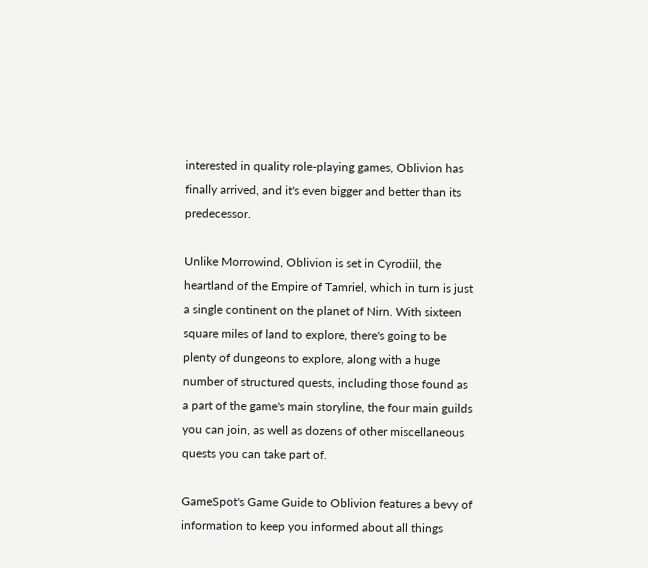interested in quality role-playing games, Oblivion has finally arrived, and it's even bigger and better than its predecessor.

Unlike Morrowind, Oblivion is set in Cyrodiil, the heartland of the Empire of Tamriel, which in turn is just a single continent on the planet of Nirn. With sixteen square miles of land to explore, there's going to be plenty of dungeons to explore, along with a huge number of structured quests, including those found as a part of the game's main storyline, the four main guilds you can join, as well as dozens of other miscellaneous quests you can take part of.

GameSpot's Game Guide to Oblivion features a bevy of information to keep you informed about all things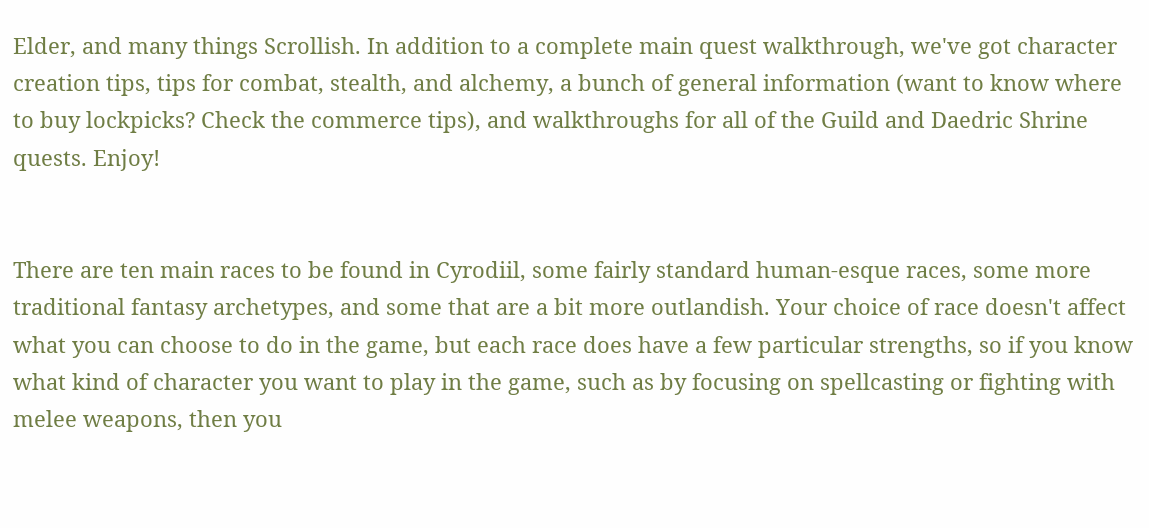Elder, and many things Scrollish. In addition to a complete main quest walkthrough, we've got character creation tips, tips for combat, stealth, and alchemy, a bunch of general information (want to know where to buy lockpicks? Check the commerce tips), and walkthroughs for all of the Guild and Daedric Shrine quests. Enjoy!


There are ten main races to be found in Cyrodiil, some fairly standard human-esque races, some more traditional fantasy archetypes, and some that are a bit more outlandish. Your choice of race doesn't affect what you can choose to do in the game, but each race does have a few particular strengths, so if you know what kind of character you want to play in the game, such as by focusing on spellcasting or fighting with melee weapons, then you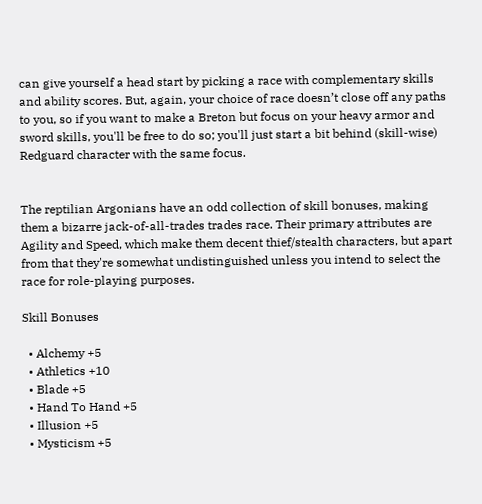can give yourself a head start by picking a race with complementary skills and ability scores. But, again, your choice of race doesn’t close off any paths to you, so if you want to make a Breton but focus on your heavy armor and sword skills, you'll be free to do so; you'll just start a bit behind (skill-wise) Redguard character with the same focus.


The reptilian Argonians have an odd collection of skill bonuses, making them a bizarre jack-of-all-trades trades race. Their primary attributes are Agility and Speed, which make them decent thief/stealth characters, but apart from that they're somewhat undistinguished unless you intend to select the race for role-playing purposes.

Skill Bonuses

  • Alchemy +5
  • Athletics +10
  • Blade +5
  • Hand To Hand +5
  • Illusion +5
  • Mysticism +5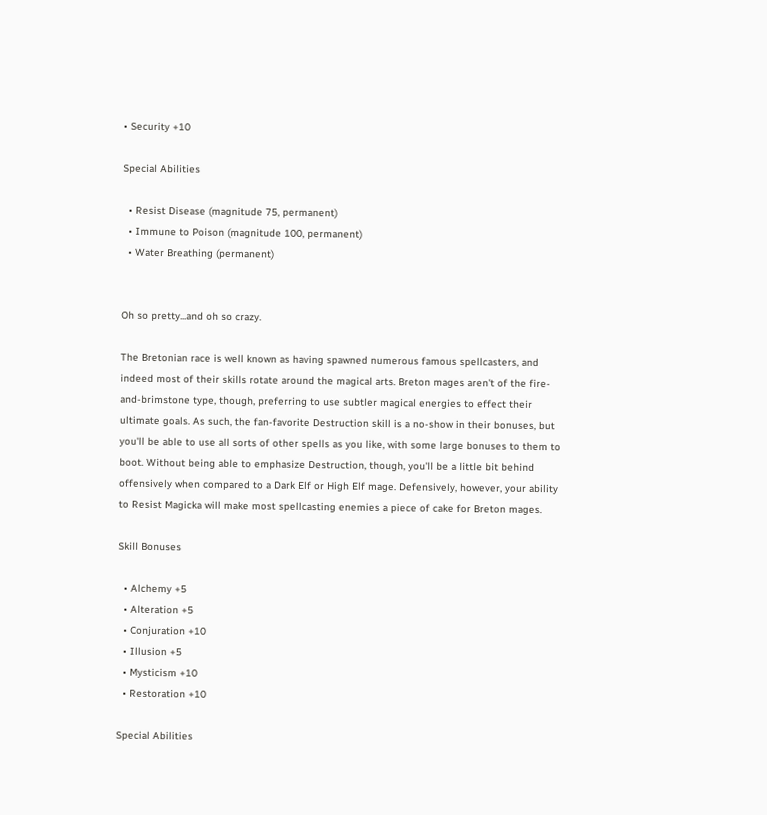• Security +10

Special Abilities

  • Resist Disease (magnitude 75, permanent)
  • Immune to Poison (magnitude 100, permanent)
  • Water Breathing (permanent)


Oh so pretty...and oh so crazy.

The Bretonian race is well known as having spawned numerous famous spellcasters, and indeed most of their skills rotate around the magical arts. Breton mages aren't of the fire-and-brimstone type, though, preferring to use subtler magical energies to effect their ultimate goals. As such, the fan-favorite Destruction skill is a no-show in their bonuses, but you'll be able to use all sorts of other spells as you like, with some large bonuses to them to boot. Without being able to emphasize Destruction, though, you'll be a little bit behind offensively when compared to a Dark Elf or High Elf mage. Defensively, however, your ability to Resist Magicka will make most spellcasting enemies a piece of cake for Breton mages.

Skill Bonuses

  • Alchemy +5
  • Alteration +5
  • Conjuration +10
  • Illusion +5
  • Mysticism +10
  • Restoration +10

Special Abilities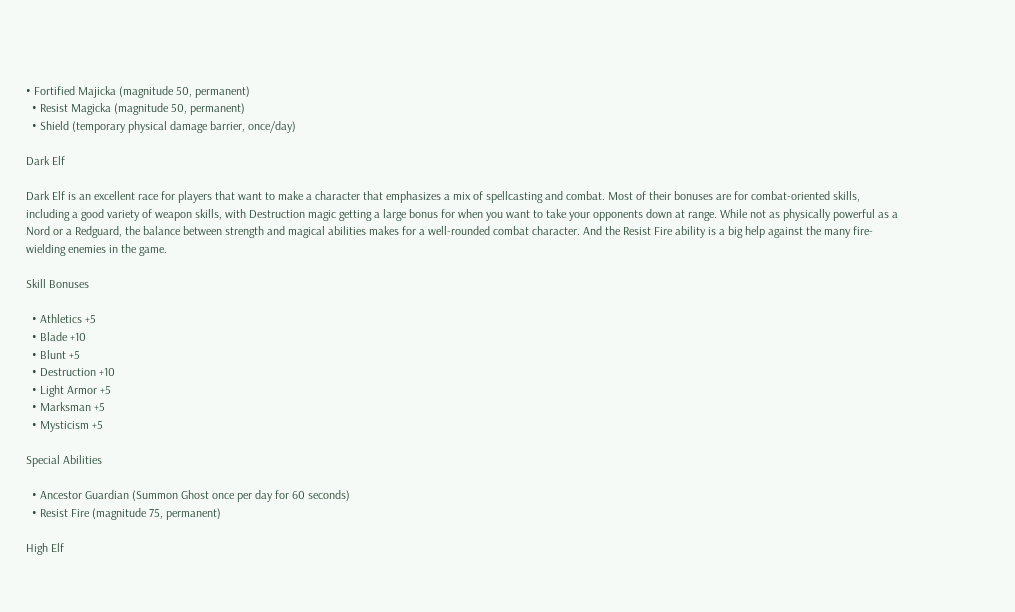• Fortified Majicka (magnitude 50, permanent)
  • Resist Magicka (magnitude 50, permanent)
  • Shield (temporary physical damage barrier, once/day)

Dark Elf

Dark Elf is an excellent race for players that want to make a character that emphasizes a mix of spellcasting and combat. Most of their bonuses are for combat-oriented skills, including a good variety of weapon skills, with Destruction magic getting a large bonus for when you want to take your opponents down at range. While not as physically powerful as a Nord or a Redguard, the balance between strength and magical abilities makes for a well-rounded combat character. And the Resist Fire ability is a big help against the many fire-wielding enemies in the game.

Skill Bonuses

  • Athletics +5
  • Blade +10
  • Blunt +5
  • Destruction +10
  • Light Armor +5
  • Marksman +5
  • Mysticism +5

Special Abilities

  • Ancestor Guardian (Summon Ghost once per day for 60 seconds)
  • Resist Fire (magnitude 75, permanent)

High Elf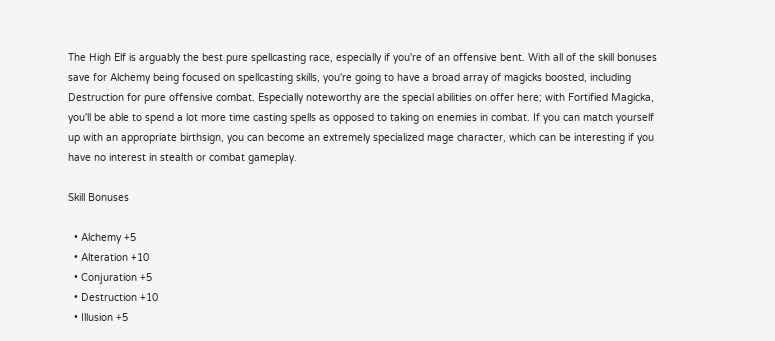The High Elf is arguably the best pure spellcasting race, especially if you're of an offensive bent. With all of the skill bonuses save for Alchemy being focused on spellcasting skills, you're going to have a broad array of magicks boosted, including Destruction for pure offensive combat. Especially noteworthy are the special abilities on offer here; with Fortified Magicka, you'll be able to spend a lot more time casting spells as opposed to taking on enemies in combat. If you can match yourself up with an appropriate birthsign, you can become an extremely specialized mage character, which can be interesting if you have no interest in stealth or combat gameplay.

Skill Bonuses

  • Alchemy +5
  • Alteration +10
  • Conjuration +5
  • Destruction +10
  • Illusion +5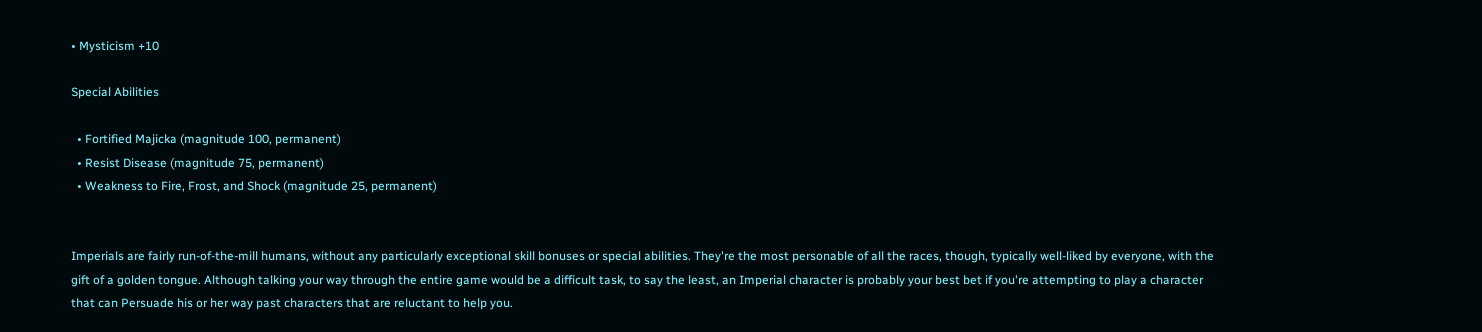• Mysticism +10

Special Abilities

  • Fortified Majicka (magnitude 100, permanent)
  • Resist Disease (magnitude 75, permanent)
  • Weakness to Fire, Frost, and Shock (magnitude 25, permanent)


Imperials are fairly run-of-the-mill humans, without any particularly exceptional skill bonuses or special abilities. They're the most personable of all the races, though, typically well-liked by everyone, with the gift of a golden tongue. Although talking your way through the entire game would be a difficult task, to say the least, an Imperial character is probably your best bet if you're attempting to play a character that can Persuade his or her way past characters that are reluctant to help you.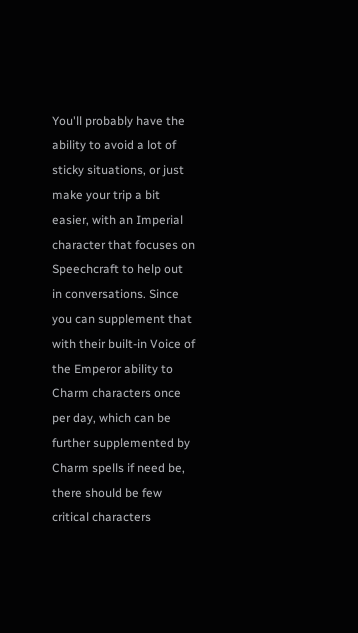You'll probably have the ability to avoid a lot of sticky situations, or just make your trip a bit easier, with an Imperial character that focuses on Speechcraft to help out in conversations. Since you can supplement that with their built-in Voice of the Emperor ability to Charm characters once per day, which can be further supplemented by Charm spells if need be, there should be few critical characters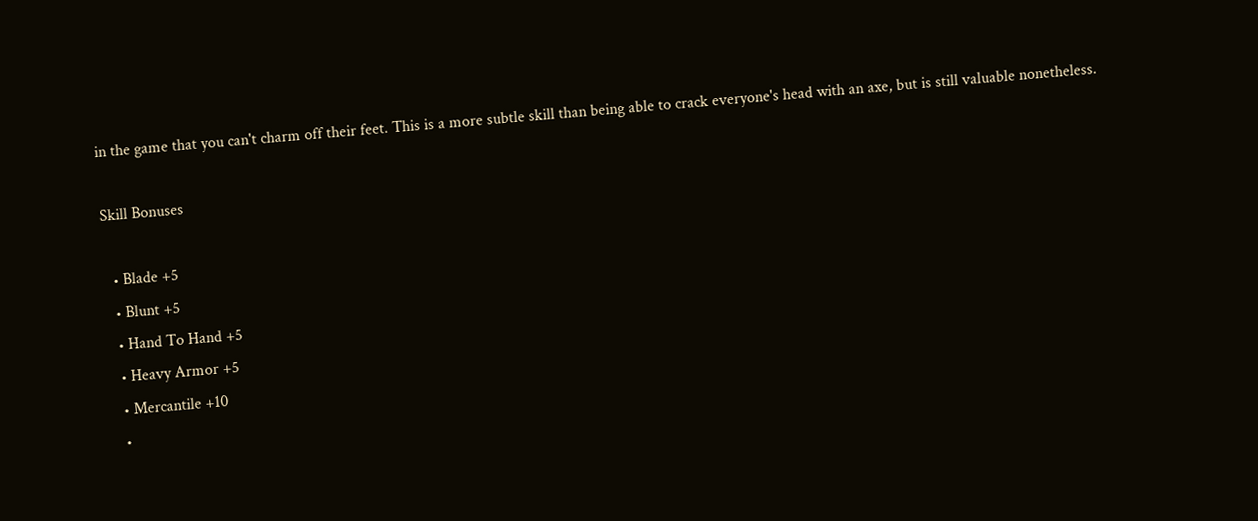in the game that you can't charm off their feet. This is a more subtle skill than being able to crack everyone's head with an axe, but is still valuable nonetheless.

Skill Bonuses

  • Blade +5
  • Blunt +5
  • Hand To Hand +5
  • Heavy Armor +5
  • Mercantile +10
  •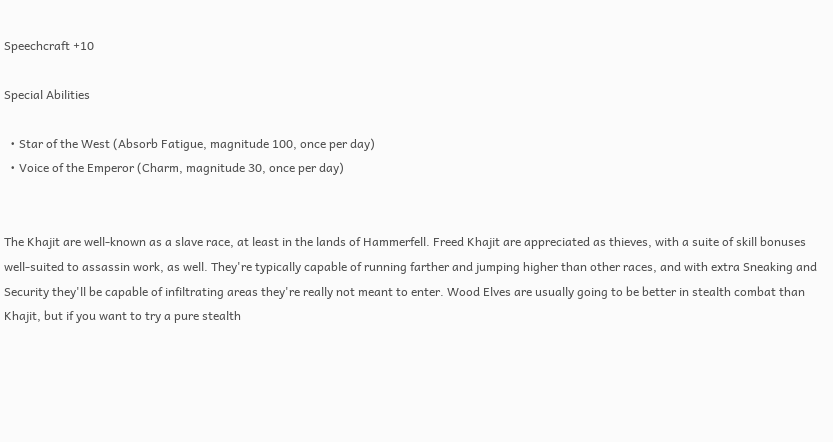Speechcraft +10

Special Abilities

  • Star of the West (Absorb Fatigue, magnitude 100, once per day)
  • Voice of the Emperor (Charm, magnitude 30, once per day)


The Khajit are well-known as a slave race, at least in the lands of Hammerfell. Freed Khajit are appreciated as thieves, with a suite of skill bonuses well-suited to assassin work, as well. They're typically capable of running farther and jumping higher than other races, and with extra Sneaking and Security they'll be capable of infiltrating areas they're really not meant to enter. Wood Elves are usually going to be better in stealth combat than Khajit, but if you want to try a pure stealth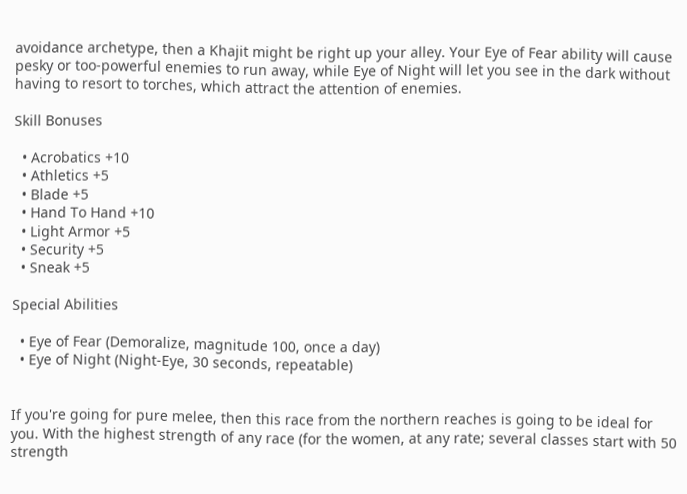avoidance archetype, then a Khajit might be right up your alley. Your Eye of Fear ability will cause pesky or too-powerful enemies to run away, while Eye of Night will let you see in the dark without having to resort to torches, which attract the attention of enemies.

Skill Bonuses

  • Acrobatics +10
  • Athletics +5
  • Blade +5
  • Hand To Hand +10
  • Light Armor +5
  • Security +5
  • Sneak +5

Special Abilities

  • Eye of Fear (Demoralize, magnitude 100, once a day)
  • Eye of Night (Night-Eye, 30 seconds, repeatable)


If you're going for pure melee, then this race from the northern reaches is going to be ideal for you. With the highest strength of any race (for the women, at any rate; several classes start with 50 strength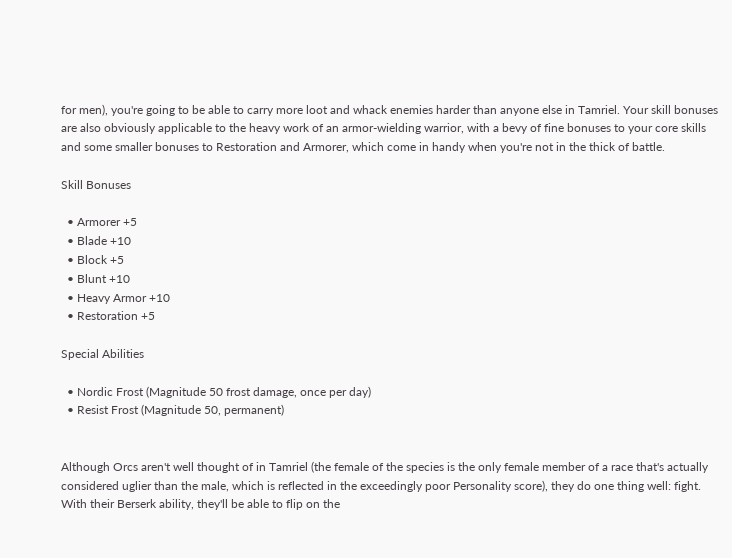for men), you're going to be able to carry more loot and whack enemies harder than anyone else in Tamriel. Your skill bonuses are also obviously applicable to the heavy work of an armor-wielding warrior, with a bevy of fine bonuses to your core skills and some smaller bonuses to Restoration and Armorer, which come in handy when you're not in the thick of battle.

Skill Bonuses

  • Armorer +5
  • Blade +10
  • Block +5
  • Blunt +10
  • Heavy Armor +10
  • Restoration +5

Special Abilities

  • Nordic Frost (Magnitude 50 frost damage, once per day)
  • Resist Frost (Magnitude 50, permanent)


Although Orcs aren't well thought of in Tamriel (the female of the species is the only female member of a race that's actually considered uglier than the male, which is reflected in the exceedingly poor Personality score), they do one thing well: fight. With their Berserk ability, they'll be able to flip on the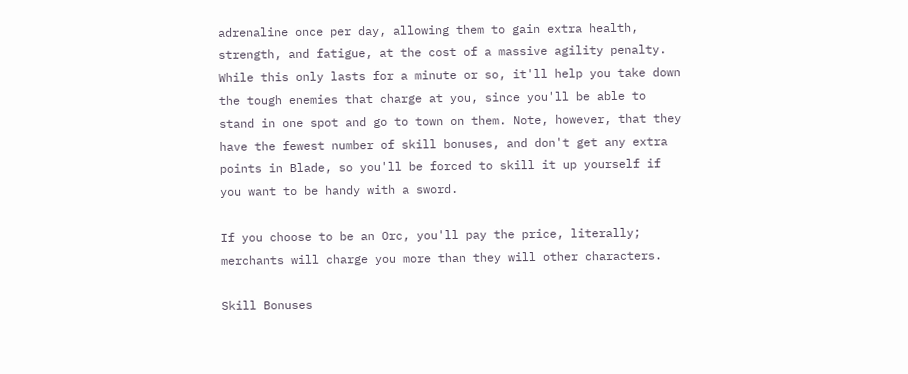adrenaline once per day, allowing them to gain extra health, strength, and fatigue, at the cost of a massive agility penalty. While this only lasts for a minute or so, it'll help you take down the tough enemies that charge at you, since you'll be able to stand in one spot and go to town on them. Note, however, that they have the fewest number of skill bonuses, and don't get any extra points in Blade, so you'll be forced to skill it up yourself if you want to be handy with a sword.

If you choose to be an Orc, you'll pay the price, literally; merchants will charge you more than they will other characters.

Skill Bonuses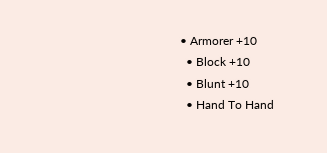• Armorer +10
  • Block +10
  • Blunt +10
  • Hand To Hand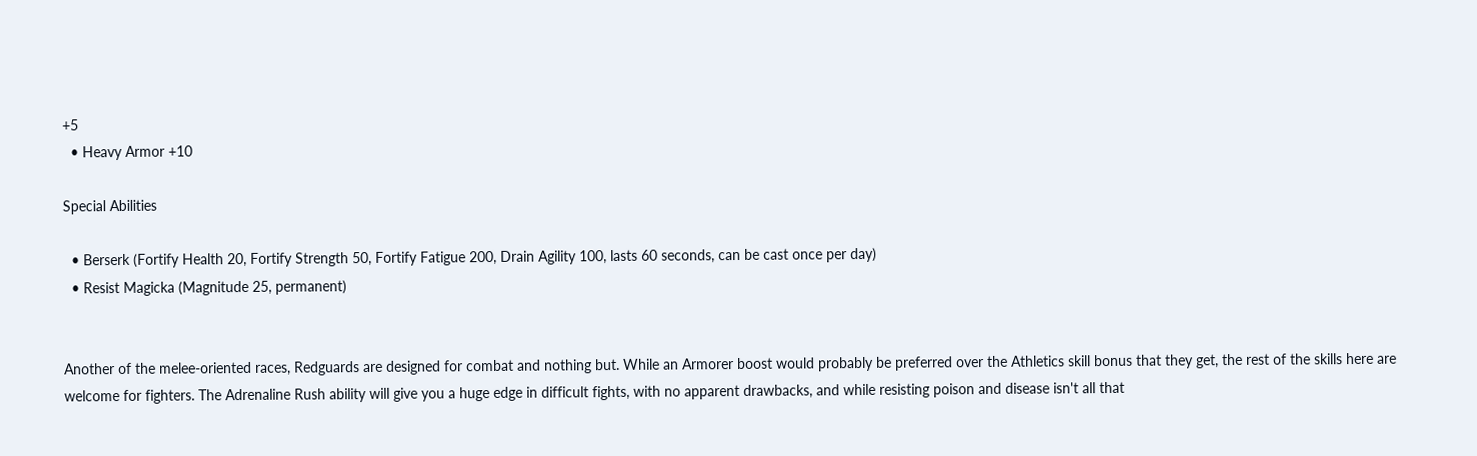+5
  • Heavy Armor +10

Special Abilities

  • Berserk (Fortify Health 20, Fortify Strength 50, Fortify Fatigue 200, Drain Agility 100, lasts 60 seconds, can be cast once per day)
  • Resist Magicka (Magnitude 25, permanent)


Another of the melee-oriented races, Redguards are designed for combat and nothing but. While an Armorer boost would probably be preferred over the Athletics skill bonus that they get, the rest of the skills here are welcome for fighters. The Adrenaline Rush ability will give you a huge edge in difficult fights, with no apparent drawbacks, and while resisting poison and disease isn't all that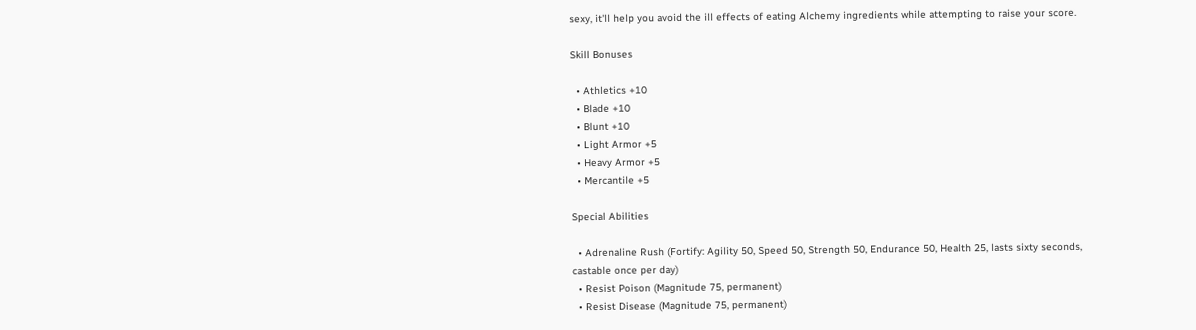sexy, it'll help you avoid the ill effects of eating Alchemy ingredients while attempting to raise your score.

Skill Bonuses

  • Athletics +10
  • Blade +10
  • Blunt +10
  • Light Armor +5
  • Heavy Armor +5
  • Mercantile +5

Special Abilities

  • Adrenaline Rush (Fortify: Agility 50, Speed 50, Strength 50, Endurance 50, Health 25, lasts sixty seconds, castable once per day)
  • Resist Poison (Magnitude 75, permanent)
  • Resist Disease (Magnitude 75, permanent)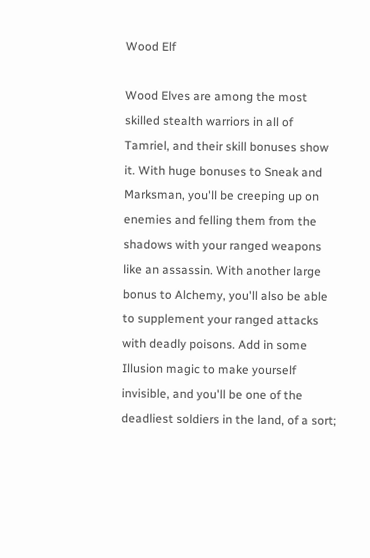Wood Elf

Wood Elves are among the most skilled stealth warriors in all of Tamriel, and their skill bonuses show it. With huge bonuses to Sneak and Marksman, you'll be creeping up on enemies and felling them from the shadows with your ranged weapons like an assassin. With another large bonus to Alchemy, you'll also be able to supplement your ranged attacks with deadly poisons. Add in some Illusion magic to make yourself invisible, and you'll be one of the deadliest soldiers in the land, of a sort;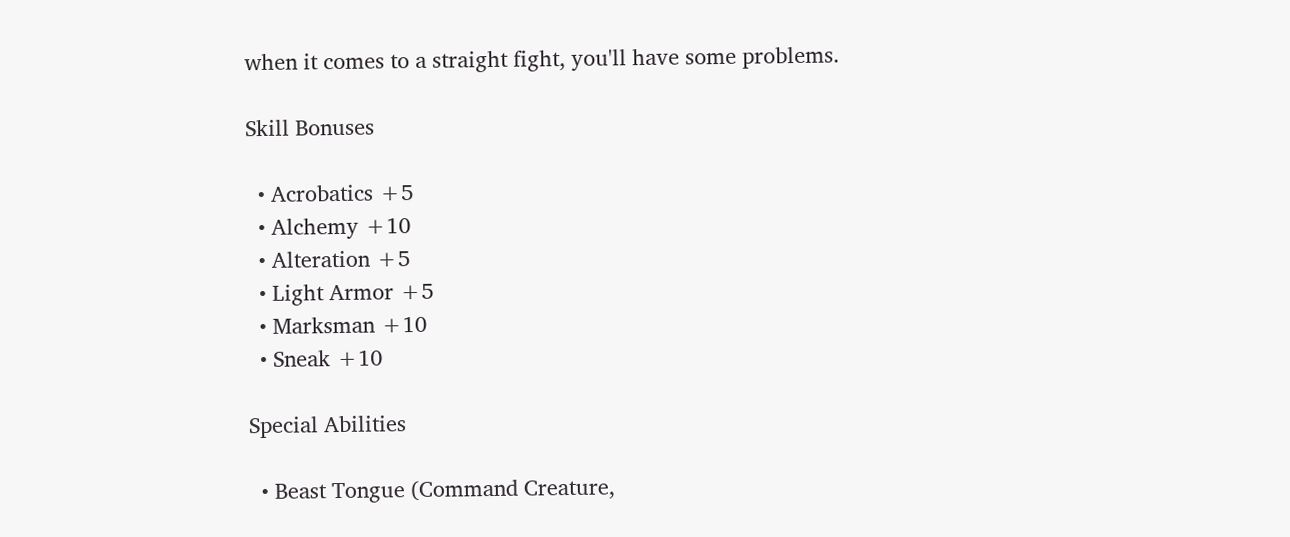when it comes to a straight fight, you'll have some problems.

Skill Bonuses

  • Acrobatics +5
  • Alchemy +10
  • Alteration +5
  • Light Armor +5
  • Marksman +10
  • Sneak +10

Special Abilities

  • Beast Tongue (Command Creature,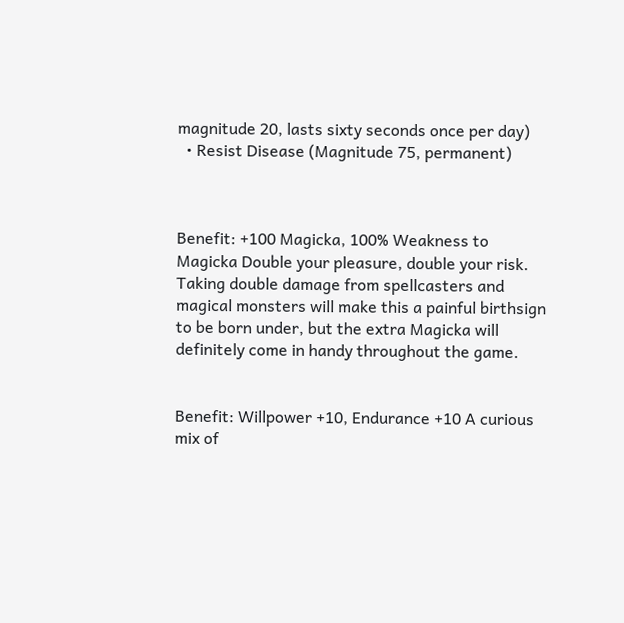magnitude 20, lasts sixty seconds once per day)
  • Resist Disease (Magnitude 75, permanent)



Benefit: +100 Magicka, 100% Weakness to Magicka Double your pleasure, double your risk. Taking double damage from spellcasters and magical monsters will make this a painful birthsign to be born under, but the extra Magicka will definitely come in handy throughout the game.


Benefit: Willpower +10, Endurance +10 A curious mix of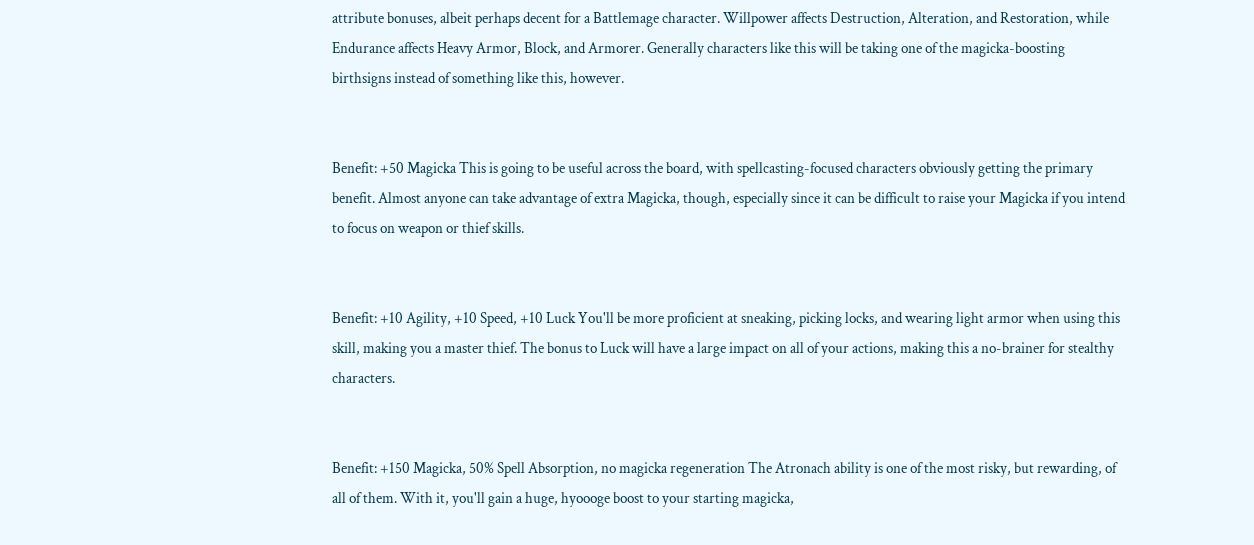attribute bonuses, albeit perhaps decent for a Battlemage character. Willpower affects Destruction, Alteration, and Restoration, while Endurance affects Heavy Armor, Block, and Armorer. Generally characters like this will be taking one of the magicka-boosting birthsigns instead of something like this, however.


Benefit: +50 Magicka This is going to be useful across the board, with spellcasting-focused characters obviously getting the primary benefit. Almost anyone can take advantage of extra Magicka, though, especially since it can be difficult to raise your Magicka if you intend to focus on weapon or thief skills.


Benefit: +10 Agility, +10 Speed, +10 Luck You'll be more proficient at sneaking, picking locks, and wearing light armor when using this skill, making you a master thief. The bonus to Luck will have a large impact on all of your actions, making this a no-brainer for stealthy characters.


Benefit: +150 Magicka, 50% Spell Absorption, no magicka regeneration The Atronach ability is one of the most risky, but rewarding, of all of them. With it, you'll gain a huge, hyoooge boost to your starting magicka,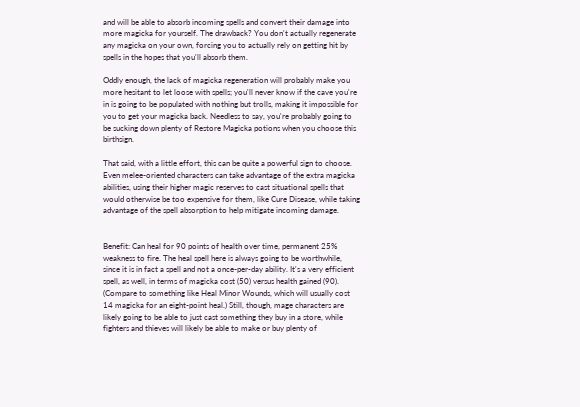and will be able to absorb incoming spells and convert their damage into more magicka for yourself. The drawback? You don't actually regenerate any magicka on your own, forcing you to actually rely on getting hit by spells in the hopes that you'll absorb them.

Oddly enough, the lack of magicka regeneration will probably make you more hesitant to let loose with spells; you'll never know if the cave you're in is going to be populated with nothing but trolls, making it impossible for you to get your magicka back. Needless to say, you're probably going to be sucking down plenty of Restore Magicka potions when you choose this birthsign.

That said, with a little effort, this can be quite a powerful sign to choose. Even melee-oriented characters can take advantage of the extra magicka abilities, using their higher magic reserves to cast situational spells that would otherwise be too expensive for them, like Cure Disease, while taking advantage of the spell absorption to help mitigate incoming damage.


Benefit: Can heal for 90 points of health over time, permanent 25% weakness to fire. The heal spell here is always going to be worthwhile, since it is in fact a spell and not a once-per-day ability. It's a very efficient spell, as well, in terms of magicka cost (50) versus health gained (90). (Compare to something like Heal Minor Wounds, which will usually cost 14 magicka for an eight-point heal.) Still, though, mage characters are likely going to be able to just cast something they buy in a store, while fighters and thieves will likely be able to make or buy plenty of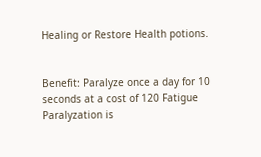Healing or Restore Health potions.


Benefit: Paralyze once a day for 10 seconds at a cost of 120 Fatigue Paralyzation is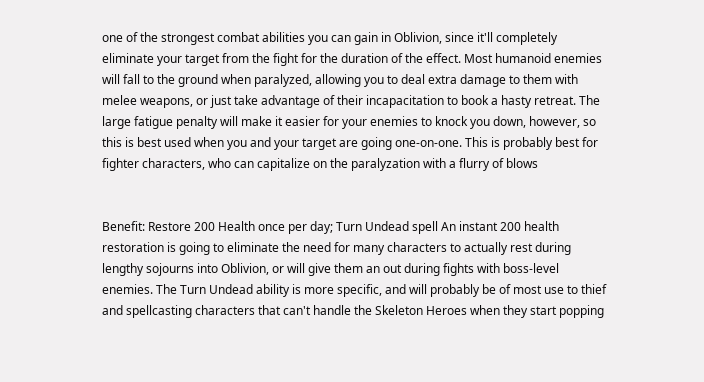one of the strongest combat abilities you can gain in Oblivion, since it'll completely eliminate your target from the fight for the duration of the effect. Most humanoid enemies will fall to the ground when paralyzed, allowing you to deal extra damage to them with melee weapons, or just take advantage of their incapacitation to book a hasty retreat. The large fatigue penalty will make it easier for your enemies to knock you down, however, so this is best used when you and your target are going one-on-one. This is probably best for fighter characters, who can capitalize on the paralyzation with a flurry of blows


Benefit: Restore 200 Health once per day; Turn Undead spell An instant 200 health restoration is going to eliminate the need for many characters to actually rest during lengthy sojourns into Oblivion, or will give them an out during fights with boss-level enemies. The Turn Undead ability is more specific, and will probably be of most use to thief and spellcasting characters that can't handle the Skeleton Heroes when they start popping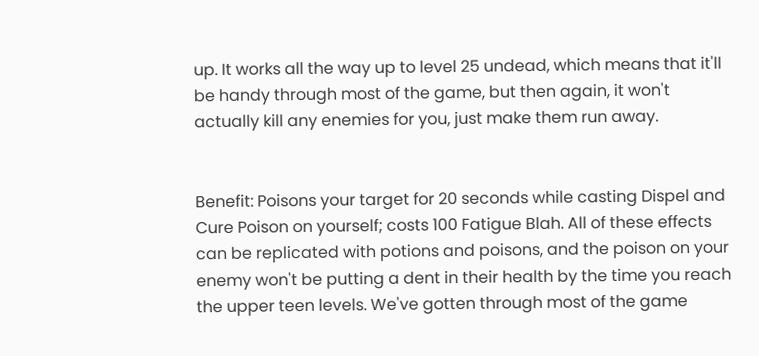up. It works all the way up to level 25 undead, which means that it'll be handy through most of the game, but then again, it won't actually kill any enemies for you, just make them run away.


Benefit: Poisons your target for 20 seconds while casting Dispel and Cure Poison on yourself; costs 100 Fatigue Blah. All of these effects can be replicated with potions and poisons, and the poison on your enemy won't be putting a dent in their health by the time you reach the upper teen levels. We've gotten through most of the game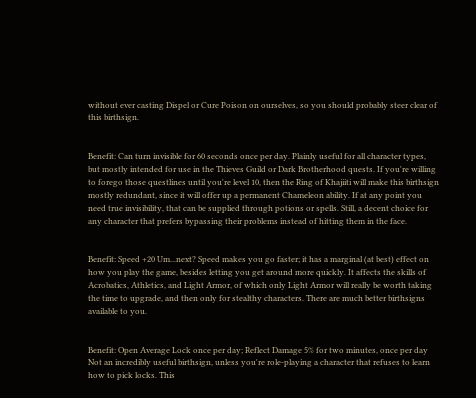without ever casting Dispel or Cure Poison on ourselves, so you should probably steer clear of this birthsign.


Benefit: Can turn invisible for 60 seconds once per day. Plainly useful for all character types, but mostly intended for use in the Thieves Guild or Dark Brotherhood quests. If you're willing to forego those questlines until you're level 10, then the Ring of Khajiiti will make this birthsign mostly redundant, since it will offer up a permanent Chameleon ability. If at any point you need true invisibility, that can be supplied through potions or spells. Still, a decent choice for any character that prefers bypassing their problems instead of hitting them in the face.


Benefit: Speed +20 Um...next? Speed makes you go faster; it has a marginal (at best) effect on how you play the game, besides letting you get around more quickly. It affects the skills of Acrobatics, Athletics, and Light Armor, of which only Light Armor will really be worth taking the time to upgrade, and then only for stealthy characters. There are much better birthsigns available to you.


Benefit: Open Average Lock once per day; Reflect Damage 5% for two minutes, once per day Not an incredibly useful birthsign, unless you're role-playing a character that refuses to learn how to pick locks. This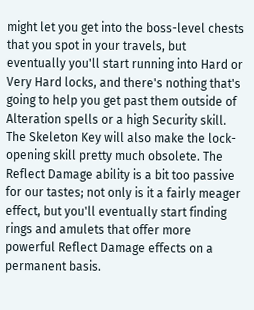might let you get into the boss-level chests that you spot in your travels, but eventually you'll start running into Hard or Very Hard locks, and there's nothing that's going to help you get past them outside of Alteration spells or a high Security skill. The Skeleton Key will also make the lock-opening skill pretty much obsolete. The Reflect Damage ability is a bit too passive for our tastes; not only is it a fairly meager effect, but you'll eventually start finding rings and amulets that offer more powerful Reflect Damage effects on a permanent basis.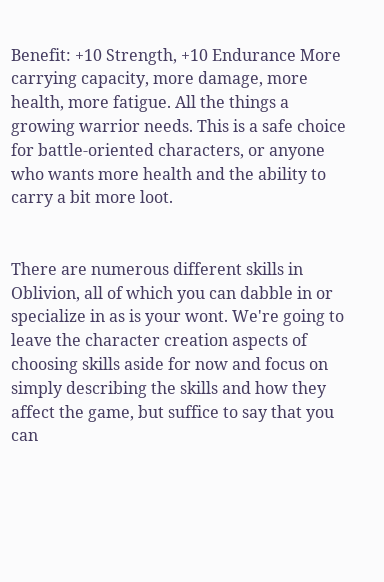Benefit: +10 Strength, +10 Endurance More carrying capacity, more damage, more health, more fatigue. All the things a growing warrior needs. This is a safe choice for battle-oriented characters, or anyone who wants more health and the ability to carry a bit more loot.


There are numerous different skills in Oblivion, all of which you can dabble in or specialize in as is your wont. We're going to leave the character creation aspects of choosing skills aside for now and focus on simply describing the skills and how they affect the game, but suffice to say that you can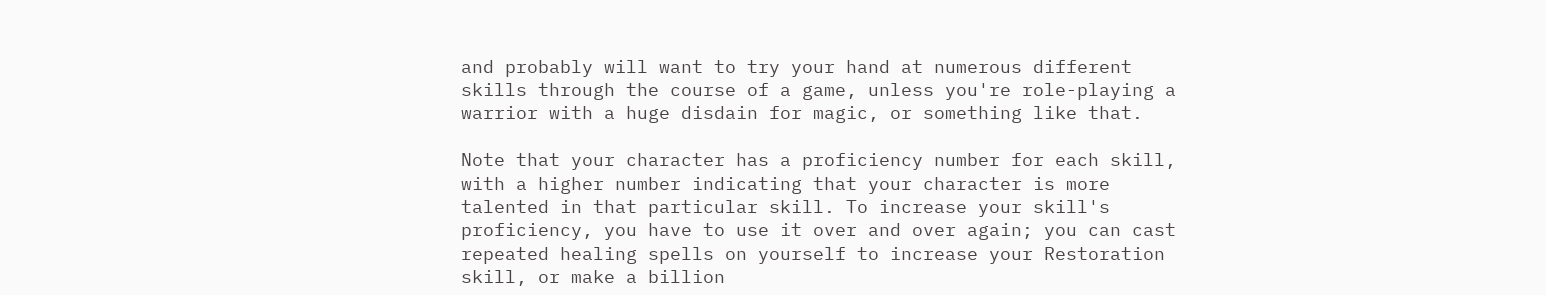and probably will want to try your hand at numerous different skills through the course of a game, unless you're role-playing a warrior with a huge disdain for magic, or something like that.

Note that your character has a proficiency number for each skill, with a higher number indicating that your character is more talented in that particular skill. To increase your skill's proficiency, you have to use it over and over again; you can cast repeated healing spells on yourself to increase your Restoration skill, or make a billion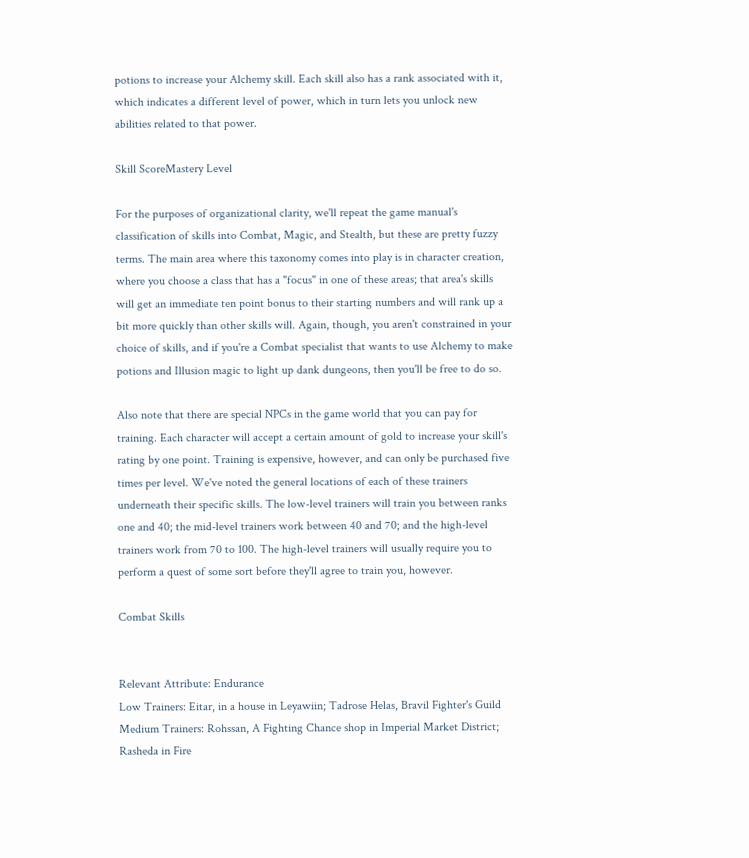potions to increase your Alchemy skill. Each skill also has a rank associated with it, which indicates a different level of power, which in turn lets you unlock new abilities related to that power.

Skill ScoreMastery Level

For the purposes of organizational clarity, we'll repeat the game manual's classification of skills into Combat, Magic, and Stealth, but these are pretty fuzzy terms. The main area where this taxonomy comes into play is in character creation, where you choose a class that has a "focus" in one of these areas; that area's skills will get an immediate ten point bonus to their starting numbers and will rank up a bit more quickly than other skills will. Again, though, you aren't constrained in your choice of skills, and if you're a Combat specialist that wants to use Alchemy to make potions and Illusion magic to light up dank dungeons, then you'll be free to do so.

Also note that there are special NPCs in the game world that you can pay for training. Each character will accept a certain amount of gold to increase your skill's rating by one point. Training is expensive, however, and can only be purchased five times per level. We've noted the general locations of each of these trainers underneath their specific skills. The low-level trainers will train you between ranks one and 40; the mid-level trainers work between 40 and 70; and the high-level trainers work from 70 to 100. The high-level trainers will usually require you to perform a quest of some sort before they'll agree to train you, however.

Combat Skills


Relevant Attribute: Endurance
Low Trainers: Eitar, in a house in Leyawiin; Tadrose Helas, Bravil Fighter's Guild
Medium Trainers: Rohssan, A Fighting Chance shop in Imperial Market District; Rasheda in Fire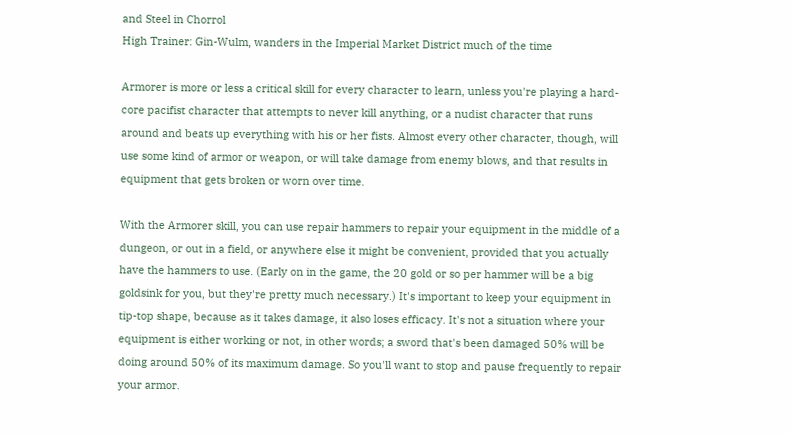and Steel in Chorrol
High Trainer: Gin-Wulm, wanders in the Imperial Market District much of the time

Armorer is more or less a critical skill for every character to learn, unless you're playing a hard-core pacifist character that attempts to never kill anything, or a nudist character that runs around and beats up everything with his or her fists. Almost every other character, though, will use some kind of armor or weapon, or will take damage from enemy blows, and that results in equipment that gets broken or worn over time.

With the Armorer skill, you can use repair hammers to repair your equipment in the middle of a dungeon, or out in a field, or anywhere else it might be convenient, provided that you actually have the hammers to use. (Early on in the game, the 20 gold or so per hammer will be a big goldsink for you, but they're pretty much necessary.) It's important to keep your equipment in tip-top shape, because as it takes damage, it also loses efficacy. It's not a situation where your equipment is either working or not, in other words; a sword that's been damaged 50% will be doing around 50% of its maximum damage. So you'll want to stop and pause frequently to repair your armor.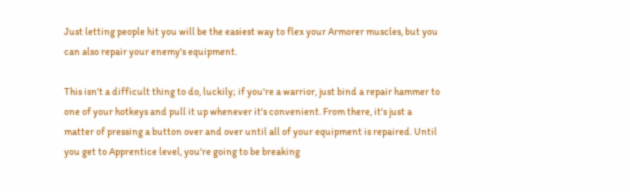Just letting people hit you will be the easiest way to flex your Armorer muscles, but you can also repair your enemy's equipment.

This isn't a difficult thing to do, luckily; if you're a warrior, just bind a repair hammer to one of your hotkeys and pull it up whenever it's convenient. From there, it's just a matter of pressing a button over and over until all of your equipment is repaired. Until you get to Apprentice level, you're going to be breaking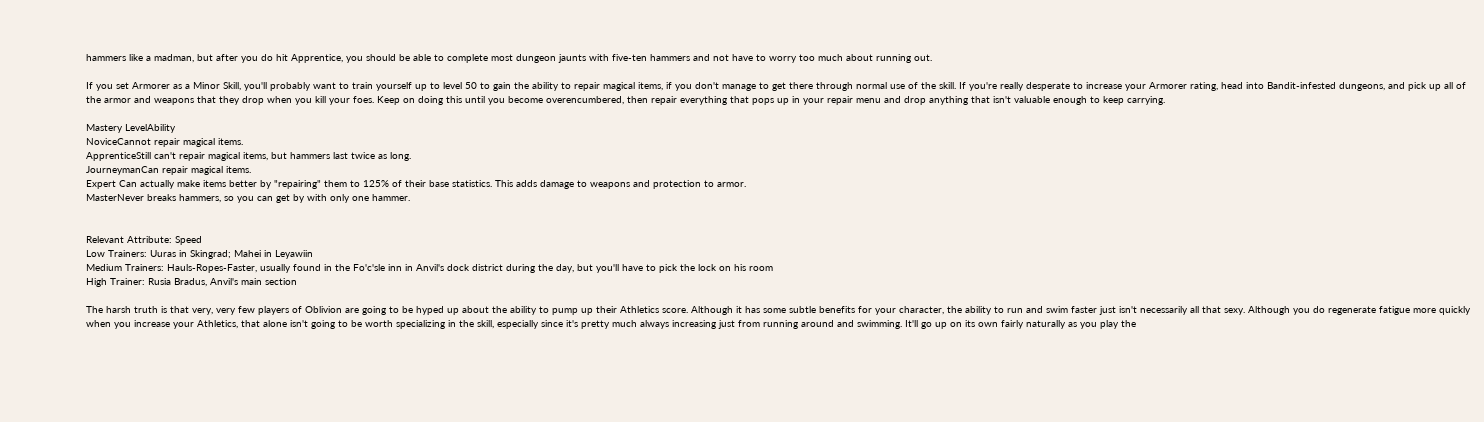hammers like a madman, but after you do hit Apprentice, you should be able to complete most dungeon jaunts with five-ten hammers and not have to worry too much about running out.

If you set Armorer as a Minor Skill, you'll probably want to train yourself up to level 50 to gain the ability to repair magical items, if you don't manage to get there through normal use of the skill. If you're really desperate to increase your Armorer rating, head into Bandit-infested dungeons, and pick up all of the armor and weapons that they drop when you kill your foes. Keep on doing this until you become overencumbered, then repair everything that pops up in your repair menu and drop anything that isn't valuable enough to keep carrying.

Mastery LevelAbility
NoviceCannot repair magical items.
ApprenticeStill can't repair magical items, but hammers last twice as long.
JourneymanCan repair magical items.
Expert Can actually make items better by "repairing" them to 125% of their base statistics. This adds damage to weapons and protection to armor.
MasterNever breaks hammers, so you can get by with only one hammer.


Relevant Attribute: Speed
Low Trainers: Uuras in Skingrad; Mahei in Leyawiin
Medium Trainers: Hauls-Ropes-Faster, usually found in the Fo'c'sle inn in Anvil's dock district during the day, but you'll have to pick the lock on his room
High Trainer: Rusia Bradus, Anvil's main section

The harsh truth is that very, very few players of Oblivion are going to be hyped up about the ability to pump up their Athletics score. Although it has some subtle benefits for your character, the ability to run and swim faster just isn't necessarily all that sexy. Although you do regenerate fatigue more quickly when you increase your Athletics, that alone isn't going to be worth specializing in the skill, especially since it's pretty much always increasing just from running around and swimming. It'll go up on its own fairly naturally as you play the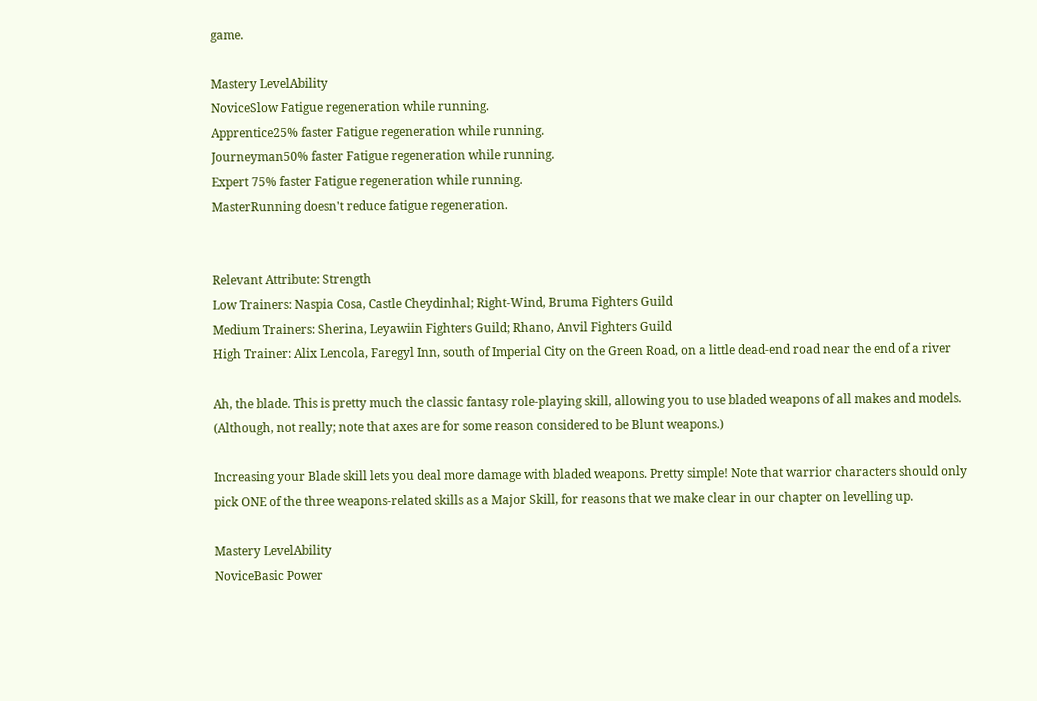game.

Mastery LevelAbility
NoviceSlow Fatigue regeneration while running.
Apprentice25% faster Fatigue regeneration while running.
Journeyman50% faster Fatigue regeneration while running.
Expert 75% faster Fatigue regeneration while running.
MasterRunning doesn't reduce fatigue regeneration.


Relevant Attribute: Strength
Low Trainers: Naspia Cosa, Castle Cheydinhal; Right-Wind, Bruma Fighters Guild
Medium Trainers: Sherina, Leyawiin Fighters Guild; Rhano, Anvil Fighters Guild
High Trainer: Alix Lencola, Faregyl Inn, south of Imperial City on the Green Road, on a little dead-end road near the end of a river

Ah, the blade. This is pretty much the classic fantasy role-playing skill, allowing you to use bladed weapons of all makes and models. (Although, not really; note that axes are for some reason considered to be Blunt weapons.)

Increasing your Blade skill lets you deal more damage with bladed weapons. Pretty simple! Note that warrior characters should only pick ONE of the three weapons-related skills as a Major Skill, for reasons that we make clear in our chapter on levelling up.

Mastery LevelAbility
NoviceBasic Power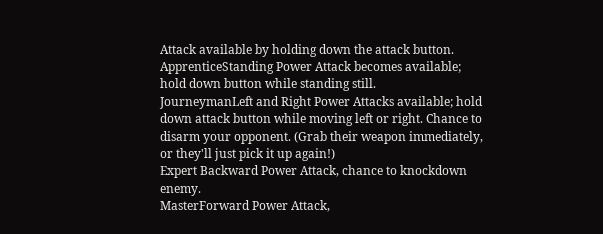Attack available by holding down the attack button.
ApprenticeStanding Power Attack becomes available; hold down button while standing still.
JourneymanLeft and Right Power Attacks available; hold down attack button while moving left or right. Chance to disarm your opponent. (Grab their weapon immediately, or they'll just pick it up again!)
Expert Backward Power Attack, chance to knockdown enemy.
MasterForward Power Attack,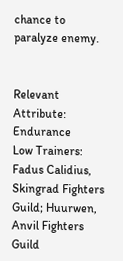chance to paralyze enemy.


Relevant Attribute: Endurance
Low Trainers: Fadus Calidius, Skingrad Fighters Guild; Huurwen, Anvil Fighters Guild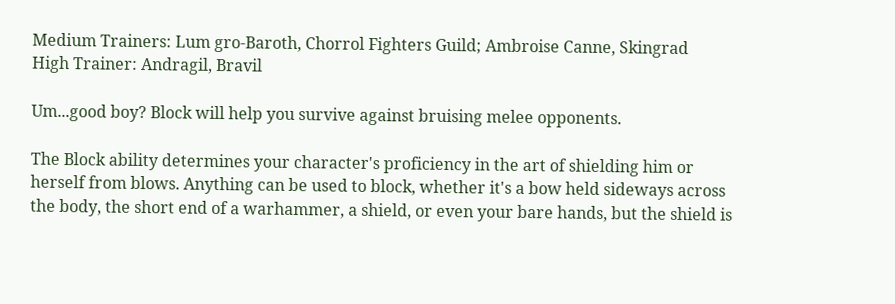Medium Trainers: Lum gro-Baroth, Chorrol Fighters Guild; Ambroise Canne, Skingrad
High Trainer: Andragil, Bravil

Um...good boy? Block will help you survive against bruising melee opponents.

The Block ability determines your character's proficiency in the art of shielding him or herself from blows. Anything can be used to block, whether it's a bow held sideways across the body, the short end of a warhammer, a shield, or even your bare hands, but the shield is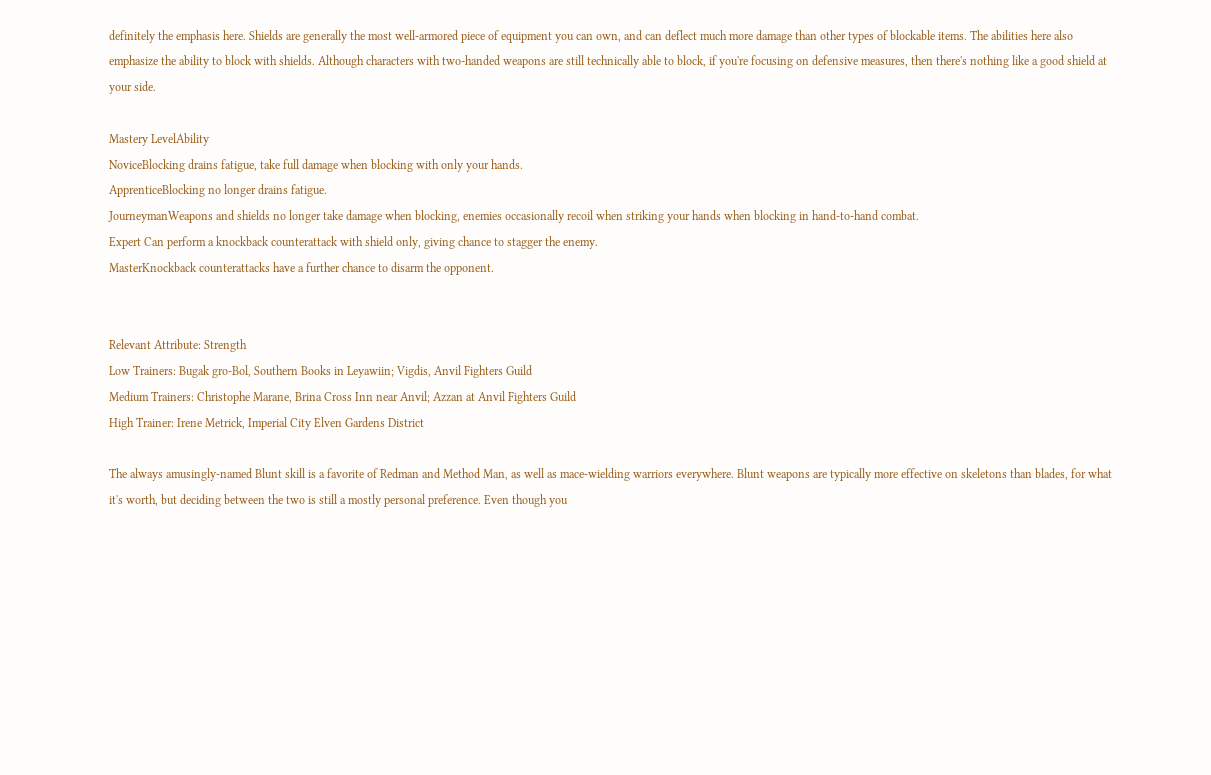definitely the emphasis here. Shields are generally the most well-armored piece of equipment you can own, and can deflect much more damage than other types of blockable items. The abilities here also emphasize the ability to block with shields. Although characters with two-handed weapons are still technically able to block, if you're focusing on defensive measures, then there's nothing like a good shield at your side.

Mastery LevelAbility
NoviceBlocking drains fatigue, take full damage when blocking with only your hands.
ApprenticeBlocking no longer drains fatigue.
JourneymanWeapons and shields no longer take damage when blocking, enemies occasionally recoil when striking your hands when blocking in hand-to-hand combat.
Expert Can perform a knockback counterattack with shield only, giving chance to stagger the enemy.
MasterKnockback counterattacks have a further chance to disarm the opponent.


Relevant Attribute: Strength
Low Trainers: Bugak gro-Bol, Southern Books in Leyawiin; Vigdis, Anvil Fighters Guild
Medium Trainers: Christophe Marane, Brina Cross Inn near Anvil; Azzan at Anvil Fighters Guild
High Trainer: Irene Metrick, Imperial City Elven Gardens District

The always amusingly-named Blunt skill is a favorite of Redman and Method Man, as well as mace-wielding warriors everywhere. Blunt weapons are typically more effective on skeletons than blades, for what it's worth, but deciding between the two is still a mostly personal preference. Even though you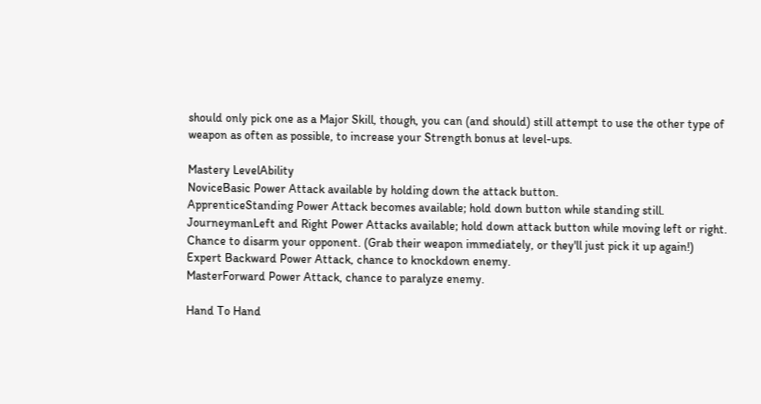should only pick one as a Major Skill, though, you can (and should) still attempt to use the other type of weapon as often as possible, to increase your Strength bonus at level-ups.

Mastery LevelAbility
NoviceBasic Power Attack available by holding down the attack button.
ApprenticeStanding Power Attack becomes available; hold down button while standing still.
JourneymanLeft and Right Power Attacks available; hold down attack button while moving left or right. Chance to disarm your opponent. (Grab their weapon immediately, or they'll just pick it up again!)
Expert Backward Power Attack, chance to knockdown enemy.
MasterForward Power Attack, chance to paralyze enemy.

Hand To Hand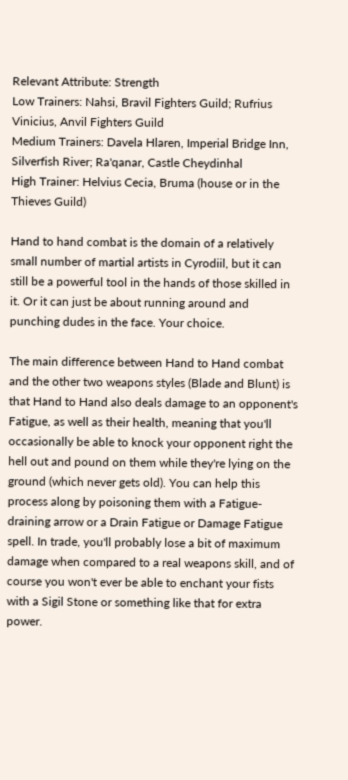Relevant Attribute: Strength
Low Trainers: Nahsi, Bravil Fighters Guild; Rufrius Vinicius, Anvil Fighters Guild
Medium Trainers: Davela Hlaren, Imperial Bridge Inn, Silverfish River; Ra'qanar, Castle Cheydinhal
High Trainer: Helvius Cecia, Bruma (house or in the Thieves Guild)

Hand to hand combat is the domain of a relatively small number of martial artists in Cyrodiil, but it can still be a powerful tool in the hands of those skilled in it. Or it can just be about running around and punching dudes in the face. Your choice.

The main difference between Hand to Hand combat and the other two weapons styles (Blade and Blunt) is that Hand to Hand also deals damage to an opponent's Fatigue, as well as their health, meaning that you'll occasionally be able to knock your opponent right the hell out and pound on them while they're lying on the ground (which never gets old). You can help this process along by poisoning them with a Fatigue-draining arrow or a Drain Fatigue or Damage Fatigue spell. In trade, you'll probably lose a bit of maximum damage when compared to a real weapons skill, and of course you won't ever be able to enchant your fists with a Sigil Stone or something like that for extra power.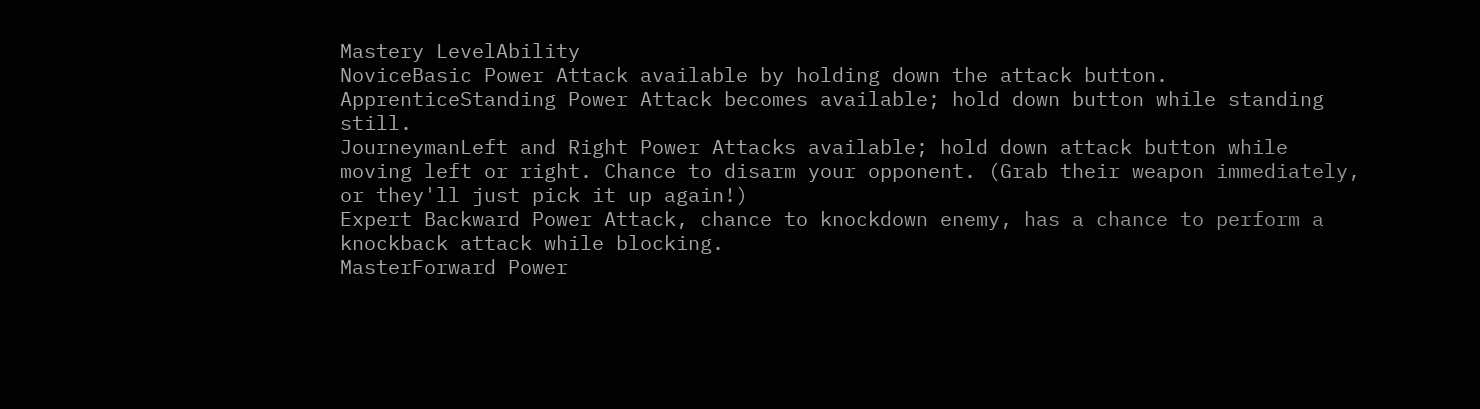Mastery LevelAbility
NoviceBasic Power Attack available by holding down the attack button.
ApprenticeStanding Power Attack becomes available; hold down button while standing still.
JourneymanLeft and Right Power Attacks available; hold down attack button while moving left or right. Chance to disarm your opponent. (Grab their weapon immediately, or they'll just pick it up again!)
Expert Backward Power Attack, chance to knockdown enemy, has a chance to perform a knockback attack while blocking.
MasterForward Power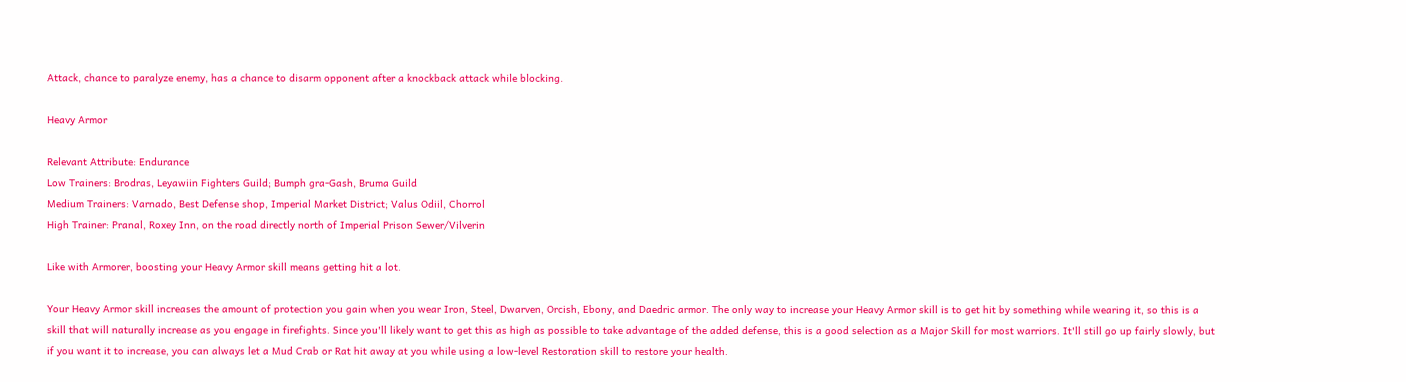Attack, chance to paralyze enemy, has a chance to disarm opponent after a knockback attack while blocking.

Heavy Armor

Relevant Attribute: Endurance
Low Trainers: Brodras, Leyawiin Fighters Guild; Bumph gra-Gash, Bruma Guild
Medium Trainers: Varnado, Best Defense shop, Imperial Market District; Valus Odiil, Chorrol
High Trainer: Pranal, Roxey Inn, on the road directly north of Imperial Prison Sewer/Vilverin

Like with Armorer, boosting your Heavy Armor skill means getting hit a lot.

Your Heavy Armor skill increases the amount of protection you gain when you wear Iron, Steel, Dwarven, Orcish, Ebony, and Daedric armor. The only way to increase your Heavy Armor skill is to get hit by something while wearing it, so this is a skill that will naturally increase as you engage in firefights. Since you'll likely want to get this as high as possible to take advantage of the added defense, this is a good selection as a Major Skill for most warriors. It'll still go up fairly slowly, but if you want it to increase, you can always let a Mud Crab or Rat hit away at you while using a low-level Restoration skill to restore your health.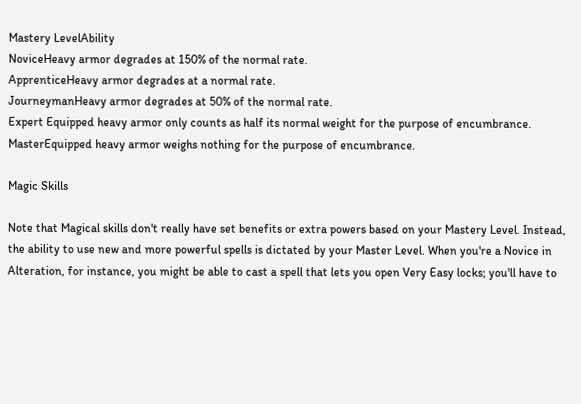Mastery LevelAbility
NoviceHeavy armor degrades at 150% of the normal rate.
ApprenticeHeavy armor degrades at a normal rate.
JourneymanHeavy armor degrades at 50% of the normal rate.
Expert Equipped heavy armor only counts as half its normal weight for the purpose of encumbrance.
MasterEquipped heavy armor weighs nothing for the purpose of encumbrance.

Magic Skills

Note that Magical skills don't really have set benefits or extra powers based on your Mastery Level. Instead, the ability to use new and more powerful spells is dictated by your Master Level. When you're a Novice in Alteration, for instance, you might be able to cast a spell that lets you open Very Easy locks; you'll have to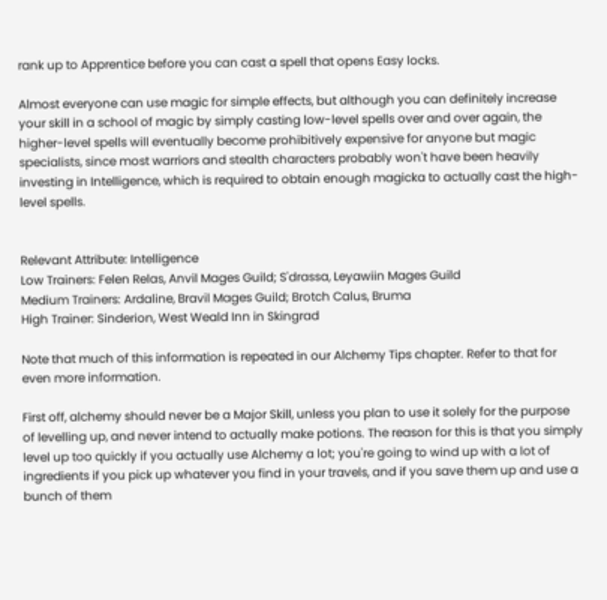rank up to Apprentice before you can cast a spell that opens Easy locks.

Almost everyone can use magic for simple effects, but although you can definitely increase your skill in a school of magic by simply casting low-level spells over and over again, the higher-level spells will eventually become prohibitively expensive for anyone but magic specialists, since most warriors and stealth characters probably won't have been heavily investing in Intelligence, which is required to obtain enough magicka to actually cast the high-level spells.


Relevant Attribute: Intelligence
Low Trainers: Felen Relas, Anvil Mages Guild; S'drassa, Leyawiin Mages Guild
Medium Trainers: Ardaline, Bravil Mages Guild; Brotch Calus, Bruma
High Trainer: Sinderion, West Weald Inn in Skingrad

Note that much of this information is repeated in our Alchemy Tips chapter. Refer to that for even more information.

First off, alchemy should never be a Major Skill, unless you plan to use it solely for the purpose of levelling up, and never intend to actually make potions. The reason for this is that you simply level up too quickly if you actually use Alchemy a lot; you're going to wind up with a lot of ingredients if you pick up whatever you find in your travels, and if you save them up and use a bunch of them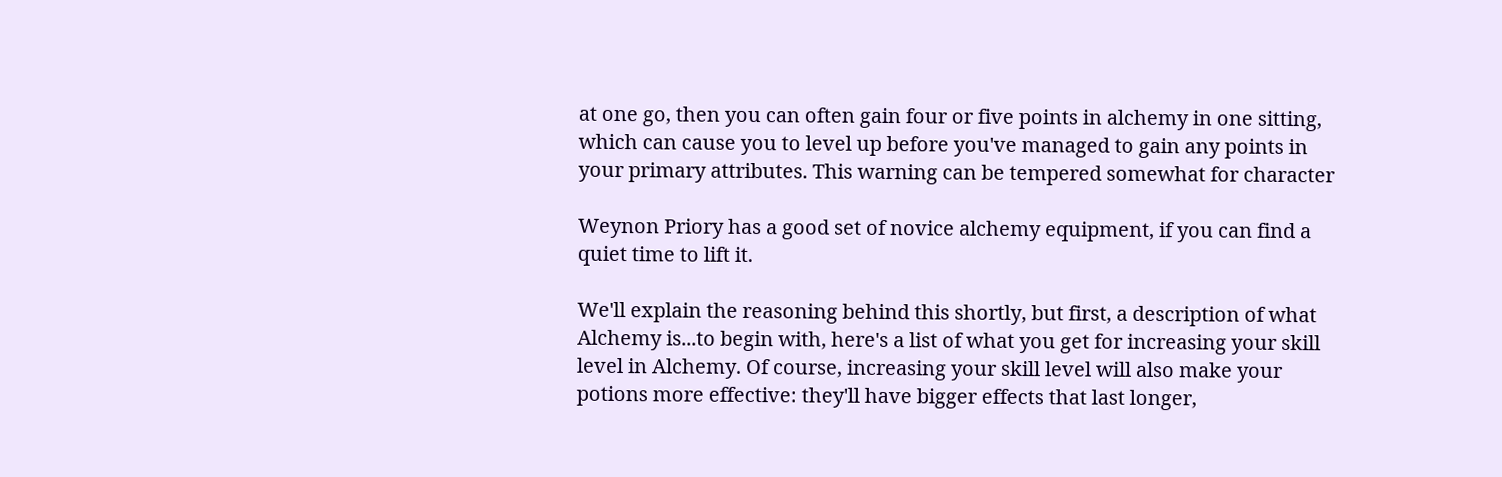at one go, then you can often gain four or five points in alchemy in one sitting, which can cause you to level up before you've managed to gain any points in your primary attributes. This warning can be tempered somewhat for character

Weynon Priory has a good set of novice alchemy equipment, if you can find a quiet time to lift it.

We'll explain the reasoning behind this shortly, but first, a description of what Alchemy is...to begin with, here's a list of what you get for increasing your skill level in Alchemy. Of course, increasing your skill level will also make your potions more effective: they'll have bigger effects that last longer,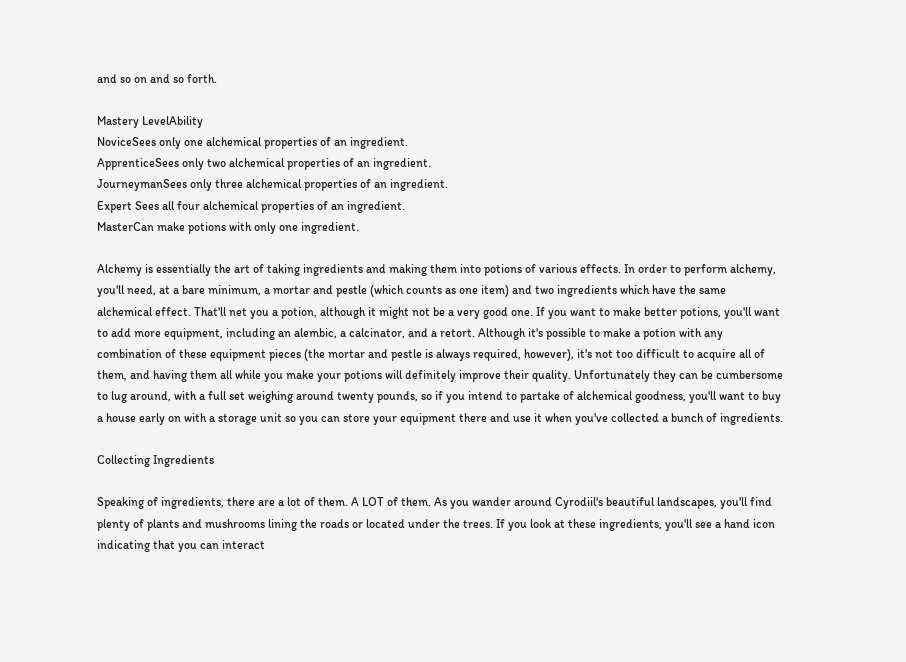and so on and so forth.

Mastery LevelAbility
NoviceSees only one alchemical properties of an ingredient.
ApprenticeSees only two alchemical properties of an ingredient.
JourneymanSees only three alchemical properties of an ingredient.
Expert Sees all four alchemical properties of an ingredient.
MasterCan make potions with only one ingredient.

Alchemy is essentially the art of taking ingredients and making them into potions of various effects. In order to perform alchemy, you'll need, at a bare minimum, a mortar and pestle (which counts as one item) and two ingredients which have the same alchemical effect. That'll net you a potion, although it might not be a very good one. If you want to make better potions, you'll want to add more equipment, including an alembic, a calcinator, and a retort. Although it's possible to make a potion with any combination of these equipment pieces (the mortar and pestle is always required, however), it's not too difficult to acquire all of them, and having them all while you make your potions will definitely improve their quality. Unfortunately they can be cumbersome to lug around, with a full set weighing around twenty pounds, so if you intend to partake of alchemical goodness, you'll want to buy a house early on with a storage unit so you can store your equipment there and use it when you've collected a bunch of ingredients.

Collecting Ingredients

Speaking of ingredients, there are a lot of them. A LOT of them. As you wander around Cyrodiil's beautiful landscapes, you'll find plenty of plants and mushrooms lining the roads or located under the trees. If you look at these ingredients, you'll see a hand icon indicating that you can interact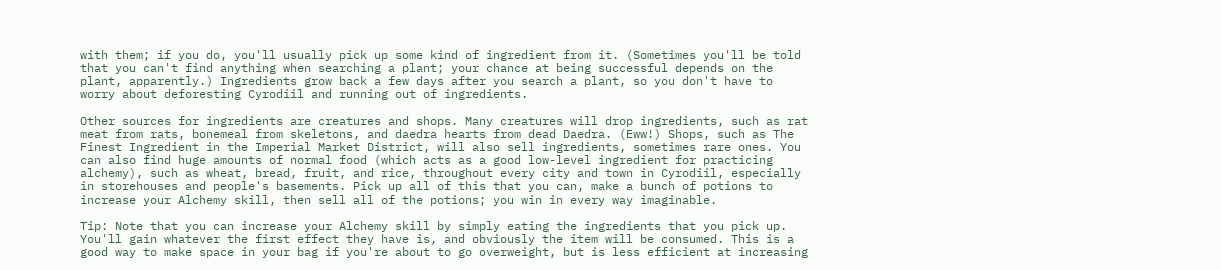with them; if you do, you'll usually pick up some kind of ingredient from it. (Sometimes you'll be told that you can't find anything when searching a plant; your chance at being successful depends on the plant, apparently.) Ingredients grow back a few days after you search a plant, so you don't have to worry about deforesting Cyrodiil and running out of ingredients.

Other sources for ingredients are creatures and shops. Many creatures will drop ingredients, such as rat meat from rats, bonemeal from skeletons, and daedra hearts from dead Daedra. (Eww!) Shops, such as The Finest Ingredient in the Imperial Market District, will also sell ingredients, sometimes rare ones. You can also find huge amounts of normal food (which acts as a good low-level ingredient for practicing alchemy), such as wheat, bread, fruit, and rice, throughout every city and town in Cyrodiil, especially in storehouses and people's basements. Pick up all of this that you can, make a bunch of potions to increase your Alchemy skill, then sell all of the potions; you win in every way imaginable.

Tip: Note that you can increase your Alchemy skill by simply eating the ingredients that you pick up. You'll gain whatever the first effect they have is, and obviously the item will be consumed. This is a good way to make space in your bag if you're about to go overweight, but is less efficient at increasing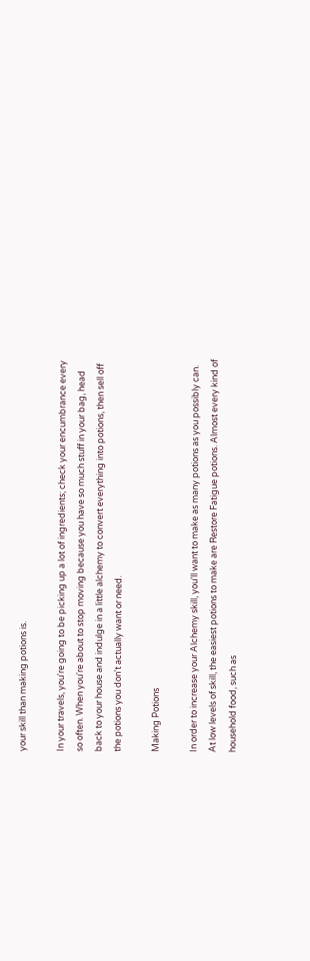your skill than making potions is.

In your travels, you're going to be picking up a lot of ingredients; check your encumbrance every so often. When you're about to stop moving because you have so much stuff in your bag, head back to your house and indulge in a little alchemy to convert everything into potions, then sell off the potions you don't actually want or need.

Making Potions

In order to increase your Alchemy skill, you'll want to make as many potions as you possibly can. At low levels of skill, the easiest potions to make are Restore Fatigue potions. Almost every kind of household food, such as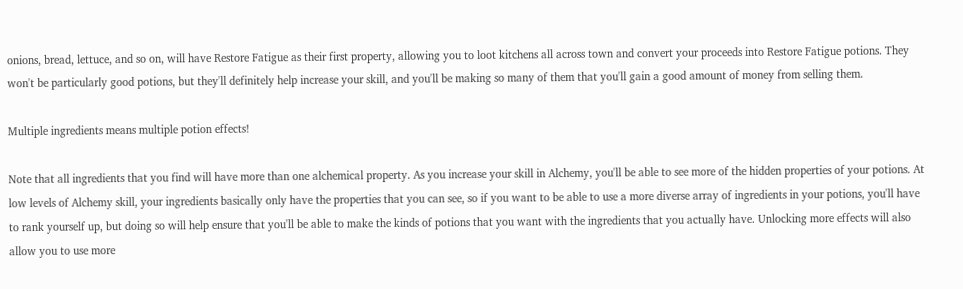onions, bread, lettuce, and so on, will have Restore Fatigue as their first property, allowing you to loot kitchens all across town and convert your proceeds into Restore Fatigue potions. They won't be particularly good potions, but they'll definitely help increase your skill, and you'll be making so many of them that you'll gain a good amount of money from selling them.

Multiple ingredients means multiple potion effects!

Note that all ingredients that you find will have more than one alchemical property. As you increase your skill in Alchemy, you'll be able to see more of the hidden properties of your potions. At low levels of Alchemy skill, your ingredients basically only have the properties that you can see, so if you want to be able to use a more diverse array of ingredients in your potions, you'll have to rank yourself up, but doing so will help ensure that you'll be able to make the kinds of potions that you want with the ingredients that you actually have. Unlocking more effects will also allow you to use more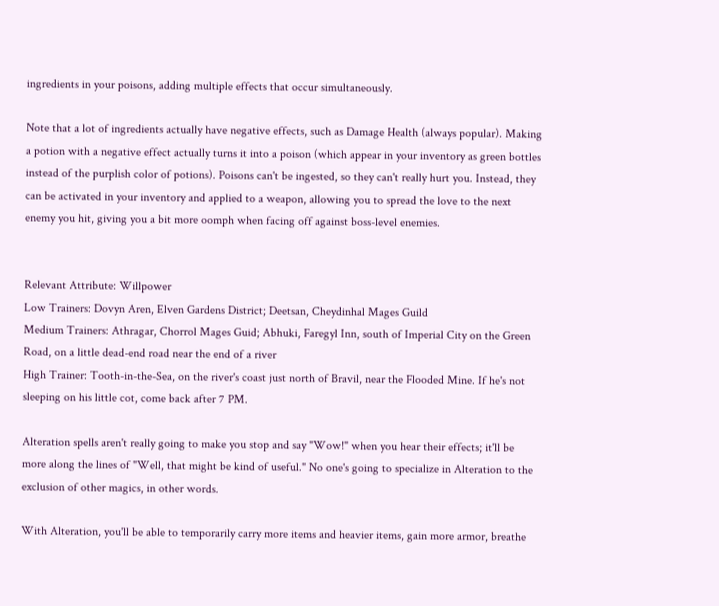ingredients in your poisons, adding multiple effects that occur simultaneously.

Note that a lot of ingredients actually have negative effects, such as Damage Health (always popular). Making a potion with a negative effect actually turns it into a poison (which appear in your inventory as green bottles instead of the purplish color of potions). Poisons can't be ingested, so they can't really hurt you. Instead, they can be activated in your inventory and applied to a weapon, allowing you to spread the love to the next enemy you hit, giving you a bit more oomph when facing off against boss-level enemies.


Relevant Attribute: Willpower
Low Trainers: Dovyn Aren, Elven Gardens District; Deetsan, Cheydinhal Mages Guild
Medium Trainers: Athragar, Chorrol Mages Guid; Abhuki, Faregyl Inn, south of Imperial City on the Green Road, on a little dead-end road near the end of a river
High Trainer: Tooth-in-the-Sea, on the river's coast just north of Bravil, near the Flooded Mine. If he's not sleeping on his little cot, come back after 7 PM.

Alteration spells aren't really going to make you stop and say "Wow!" when you hear their effects; it'll be more along the lines of "Well, that might be kind of useful." No one's going to specialize in Alteration to the exclusion of other magics, in other words.

With Alteration, you'll be able to temporarily carry more items and heavier items, gain more armor, breathe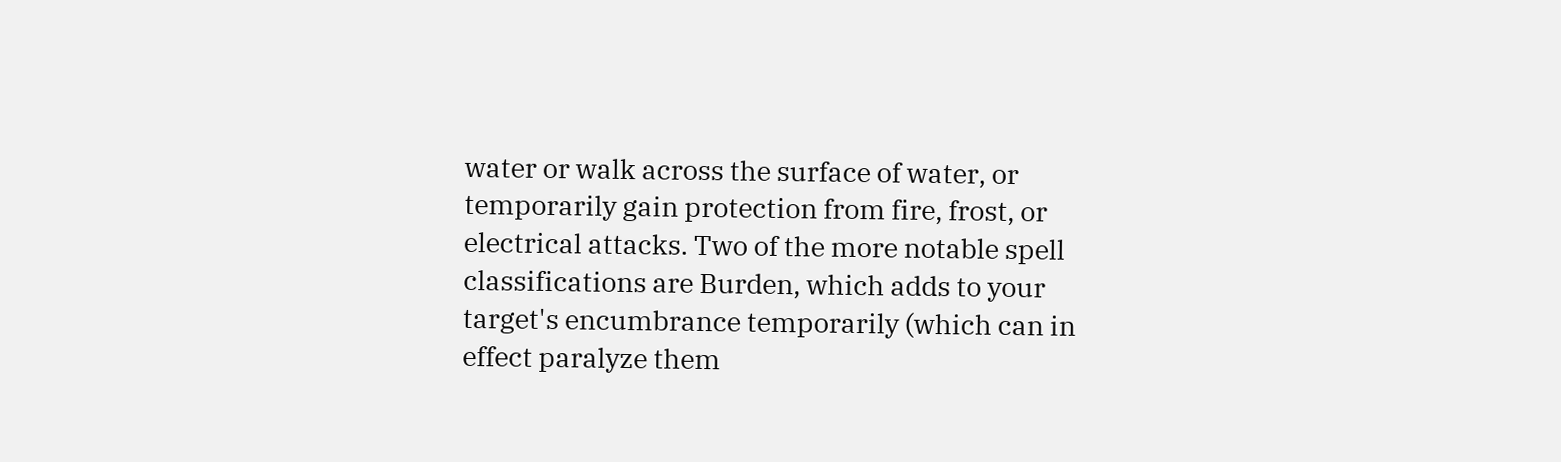water or walk across the surface of water, or temporarily gain protection from fire, frost, or electrical attacks. Two of the more notable spell classifications are Burden, which adds to your target's encumbrance temporarily (which can in effect paralyze them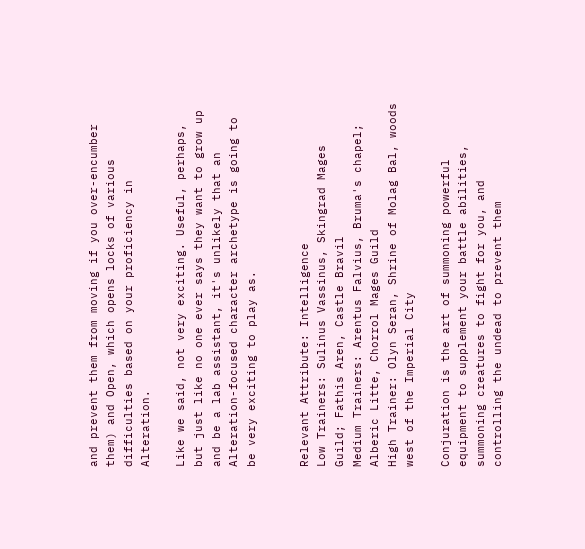and prevent them from moving if you over-encumber them) and Open, which opens locks of various difficulties based on your proficiency in Alteration.

Like we said, not very exciting. Useful, perhaps, but just like no one ever says they want to grow up and be a lab assistant, it's unlikely that an Alteration-focused character archetype is going to be very exciting to play as.


Relevant Attribute: Intelligence
Low Trainers: Sulinus Vassinus, Skingrad Mages Guild; Fathis Aren, Castle Bravil
Medium Trainers: Arentus Falvius, Bruma's chapel; Alberic Litte, Chorrol Mages Guild
High Trainer: Olyn Seran, Shrine of Molag Bal, woods west of the Imperial City

Conjuration is the art of summoning powerful equipment to supplement your battle abilities, summoning creatures to fight for you, and controlling the undead to prevent them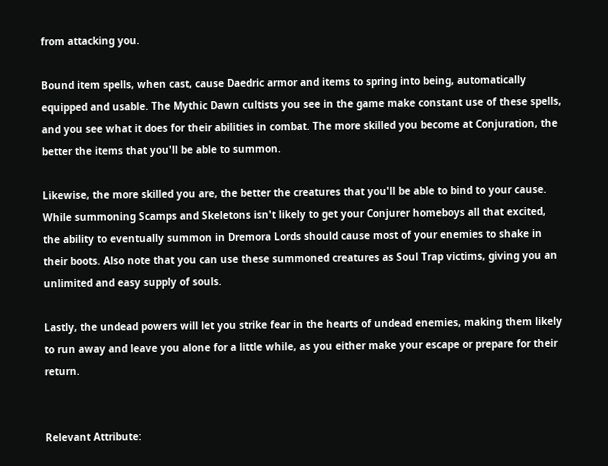from attacking you.

Bound item spells, when cast, cause Daedric armor and items to spring into being, automatically equipped and usable. The Mythic Dawn cultists you see in the game make constant use of these spells, and you see what it does for their abilities in combat. The more skilled you become at Conjuration, the better the items that you'll be able to summon.

Likewise, the more skilled you are, the better the creatures that you'll be able to bind to your cause. While summoning Scamps and Skeletons isn't likely to get your Conjurer homeboys all that excited, the ability to eventually summon in Dremora Lords should cause most of your enemies to shake in their boots. Also note that you can use these summoned creatures as Soul Trap victims, giving you an unlimited and easy supply of souls.

Lastly, the undead powers will let you strike fear in the hearts of undead enemies, making them likely to run away and leave you alone for a little while, as you either make your escape or prepare for their return.


Relevant Attribute: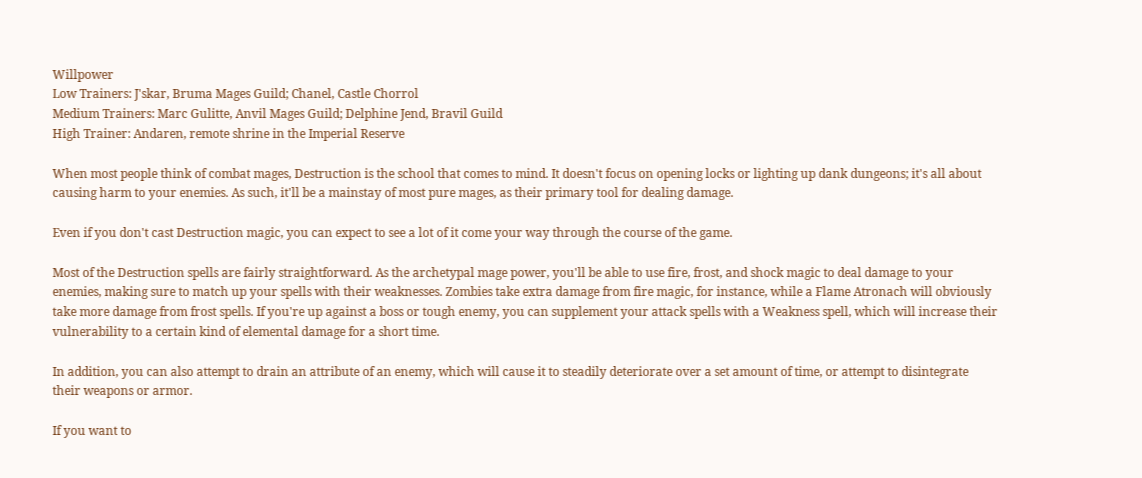Willpower
Low Trainers: J'skar, Bruma Mages Guild; Chanel, Castle Chorrol
Medium Trainers: Marc Gulitte, Anvil Mages Guild; Delphine Jend, Bravil Guild
High Trainer: Andaren, remote shrine in the Imperial Reserve

When most people think of combat mages, Destruction is the school that comes to mind. It doesn't focus on opening locks or lighting up dank dungeons; it's all about causing harm to your enemies. As such, it'll be a mainstay of most pure mages, as their primary tool for dealing damage.

Even if you don't cast Destruction magic, you can expect to see a lot of it come your way through the course of the game.

Most of the Destruction spells are fairly straightforward. As the archetypal mage power, you'll be able to use fire, frost, and shock magic to deal damage to your enemies, making sure to match up your spells with their weaknesses. Zombies take extra damage from fire magic, for instance, while a Flame Atronach will obviously take more damage from frost spells. If you're up against a boss or tough enemy, you can supplement your attack spells with a Weakness spell, which will increase their vulnerability to a certain kind of elemental damage for a short time.

In addition, you can also attempt to drain an attribute of an enemy, which will cause it to steadily deteriorate over a set amount of time, or attempt to disintegrate their weapons or armor.

If you want to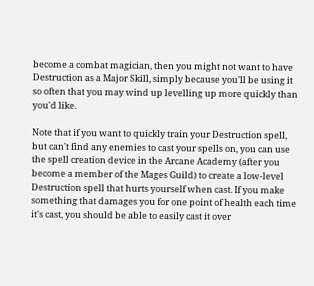become a combat magician, then you might not want to have Destruction as a Major Skill, simply because you'll be using it so often that you may wind up levelling up more quickly than you'd like.

Note that if you want to quickly train your Destruction spell, but can't find any enemies to cast your spells on, you can use the spell creation device in the Arcane Academy (after you become a member of the Mages Guild) to create a low-level Destruction spell that hurts yourself when cast. If you make something that damages you for one point of health each time it's cast, you should be able to easily cast it over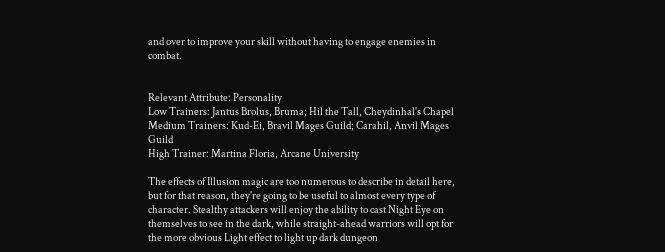and over to improve your skill without having to engage enemies in combat.


Relevant Attribute: Personality
Low Trainers: Jantus Brolus, Bruma; Hil the Tall, Cheydinhal's Chapel
Medium Trainers: Kud-Ei, Bravil Mages Guild; Carahil, Anvil Mages Guild
High Trainer: Martina Floria, Arcane University

The effects of Illusion magic are too numerous to describe in detail here, but for that reason, they're going to be useful to almost every type of character. Stealthy attackers will enjoy the ability to cast Night Eye on themselves to see in the dark, while straight-ahead warriors will opt for the more obvious Light effect to light up dark dungeon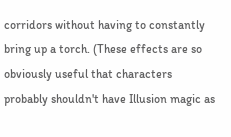corridors without having to constantly bring up a torch. (These effects are so obviously useful that characters probably shouldn't have Illusion magic as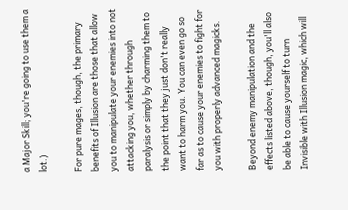a Major Skill; you're going to use them a lot.)

For pure mages, though, the primary benefits of Illusion are those that allow you to manipulate your enemies into not attacking you, whether through paralysis or simply by charming them to the point that they just don't really want to harm you. You can even go so far as to cause your enemies to fight for you with properly advanced magicks.

Beyond enemy manipulation and the effects listed above, though, you'll also be able to cause yourself to turn Invisible with Illusion magic, which will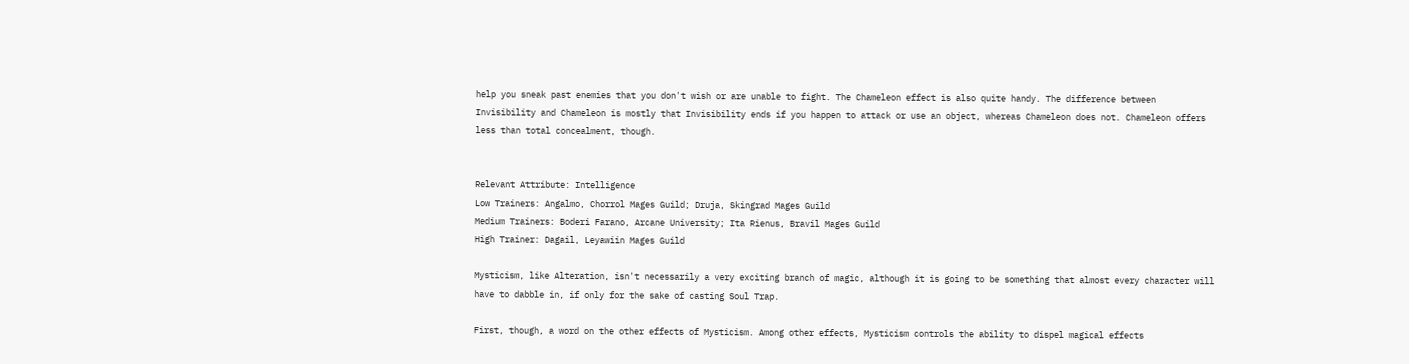help you sneak past enemies that you don't wish or are unable to fight. The Chameleon effect is also quite handy. The difference between Invisibility and Chameleon is mostly that Invisibility ends if you happen to attack or use an object, whereas Chameleon does not. Chameleon offers less than total concealment, though.


Relevant Attribute: Intelligence
Low Trainers: Angalmo, Chorrol Mages Guild; Druja, Skingrad Mages Guild
Medium Trainers: Boderi Farano, Arcane University; Ita Rienus, Bravil Mages Guild
High Trainer: Dagail, Leyawiin Mages Guild

Mysticism, like Alteration, isn't necessarily a very exciting branch of magic, although it is going to be something that almost every character will have to dabble in, if only for the sake of casting Soul Trap.

First, though, a word on the other effects of Mysticism. Among other effects, Mysticism controls the ability to dispel magical effects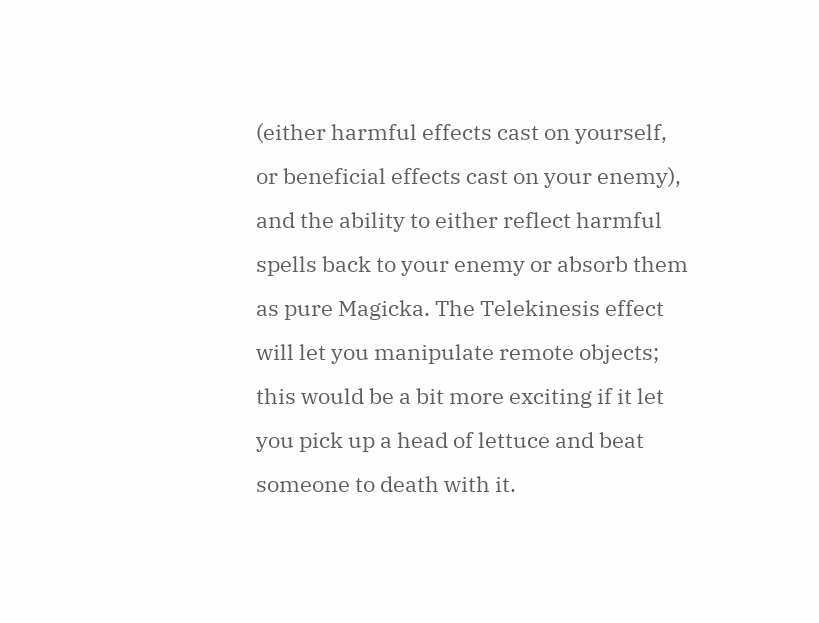(either harmful effects cast on yourself, or beneficial effects cast on your enemy), and the ability to either reflect harmful spells back to your enemy or absorb them as pure Magicka. The Telekinesis effect will let you manipulate remote objects; this would be a bit more exciting if it let you pick up a head of lettuce and beat someone to death with it.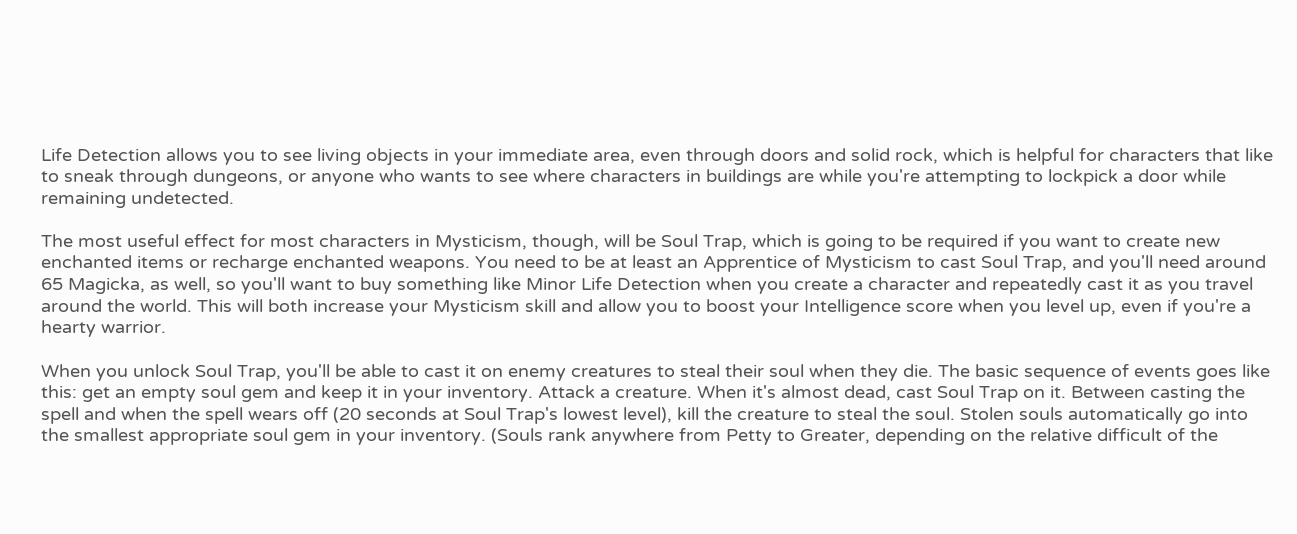Life Detection allows you to see living objects in your immediate area, even through doors and solid rock, which is helpful for characters that like to sneak through dungeons, or anyone who wants to see where characters in buildings are while you're attempting to lockpick a door while remaining undetected.

The most useful effect for most characters in Mysticism, though, will be Soul Trap, which is going to be required if you want to create new enchanted items or recharge enchanted weapons. You need to be at least an Apprentice of Mysticism to cast Soul Trap, and you'll need around 65 Magicka, as well, so you'll want to buy something like Minor Life Detection when you create a character and repeatedly cast it as you travel around the world. This will both increase your Mysticism skill and allow you to boost your Intelligence score when you level up, even if you're a hearty warrior.

When you unlock Soul Trap, you'll be able to cast it on enemy creatures to steal their soul when they die. The basic sequence of events goes like this: get an empty soul gem and keep it in your inventory. Attack a creature. When it's almost dead, cast Soul Trap on it. Between casting the spell and when the spell wears off (20 seconds at Soul Trap's lowest level), kill the creature to steal the soul. Stolen souls automatically go into the smallest appropriate soul gem in your inventory. (Souls rank anywhere from Petty to Greater, depending on the relative difficult of the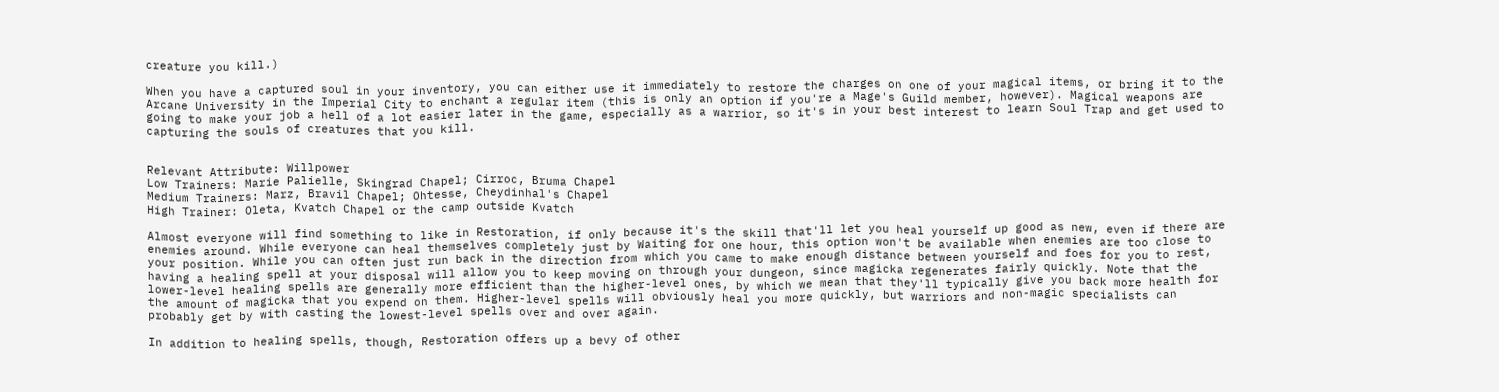creature you kill.)

When you have a captured soul in your inventory, you can either use it immediately to restore the charges on one of your magical items, or bring it to the Arcane University in the Imperial City to enchant a regular item (this is only an option if you're a Mage's Guild member, however). Magical weapons are going to make your job a hell of a lot easier later in the game, especially as a warrior, so it's in your best interest to learn Soul Trap and get used to capturing the souls of creatures that you kill.


Relevant Attribute: Willpower
Low Trainers: Marie Palielle, Skingrad Chapel; Cirroc, Bruma Chapel
Medium Trainers: Marz, Bravil Chapel; Ohtesse, Cheydinhal's Chapel
High Trainer: Oleta, Kvatch Chapel or the camp outside Kvatch

Almost everyone will find something to like in Restoration, if only because it's the skill that'll let you heal yourself up good as new, even if there are enemies around. While everyone can heal themselves completely just by Waiting for one hour, this option won't be available when enemies are too close to your position. While you can often just run back in the direction from which you came to make enough distance between yourself and foes for you to rest, having a healing spell at your disposal will allow you to keep moving on through your dungeon, since magicka regenerates fairly quickly. Note that the lower-level healing spells are generally more efficient than the higher-level ones, by which we mean that they'll typically give you back more health for the amount of magicka that you expend on them. Higher-level spells will obviously heal you more quickly, but warriors and non-magic specialists can probably get by with casting the lowest-level spells over and over again.

In addition to healing spells, though, Restoration offers up a bevy of other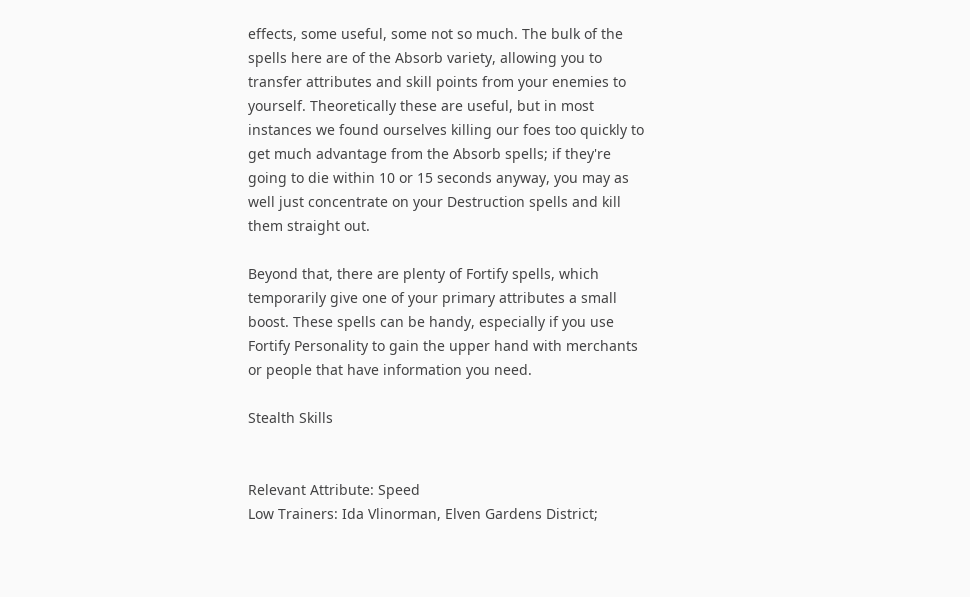effects, some useful, some not so much. The bulk of the spells here are of the Absorb variety, allowing you to transfer attributes and skill points from your enemies to yourself. Theoretically these are useful, but in most instances we found ourselves killing our foes too quickly to get much advantage from the Absorb spells; if they're going to die within 10 or 15 seconds anyway, you may as well just concentrate on your Destruction spells and kill them straight out.

Beyond that, there are plenty of Fortify spells, which temporarily give one of your primary attributes a small boost. These spells can be handy, especially if you use Fortify Personality to gain the upper hand with merchants or people that have information you need.

Stealth Skills


Relevant Attribute: Speed
Low Trainers: Ida Vlinorman, Elven Gardens District;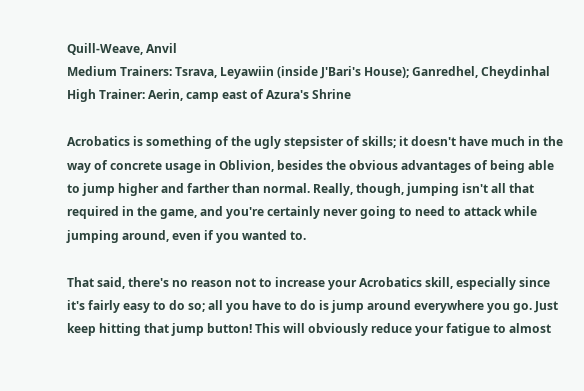Quill-Weave, Anvil
Medium Trainers: Tsrava, Leyawiin (inside J'Bari's House); Ganredhel, Cheydinhal
High Trainer: Aerin, camp east of Azura's Shrine

Acrobatics is something of the ugly stepsister of skills; it doesn't have much in the way of concrete usage in Oblivion, besides the obvious advantages of being able to jump higher and farther than normal. Really, though, jumping isn't all that required in the game, and you're certainly never going to need to attack while jumping around, even if you wanted to.

That said, there's no reason not to increase your Acrobatics skill, especially since it's fairly easy to do so; all you have to do is jump around everywhere you go. Just keep hitting that jump button! This will obviously reduce your fatigue to almost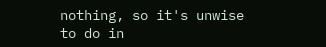nothing, so it's unwise to do in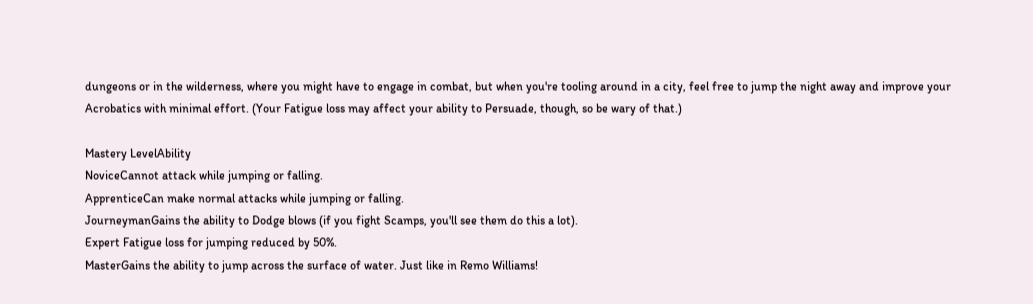dungeons or in the wilderness, where you might have to engage in combat, but when you're tooling around in a city, feel free to jump the night away and improve your Acrobatics with minimal effort. (Your Fatigue loss may affect your ability to Persuade, though, so be wary of that.)

Mastery LevelAbility
NoviceCannot attack while jumping or falling.
ApprenticeCan make normal attacks while jumping or falling.
JourneymanGains the ability to Dodge blows (if you fight Scamps, you'll see them do this a lot).
Expert Fatigue loss for jumping reduced by 50%.
MasterGains the ability to jump across the surface of water. Just like in Remo Williams!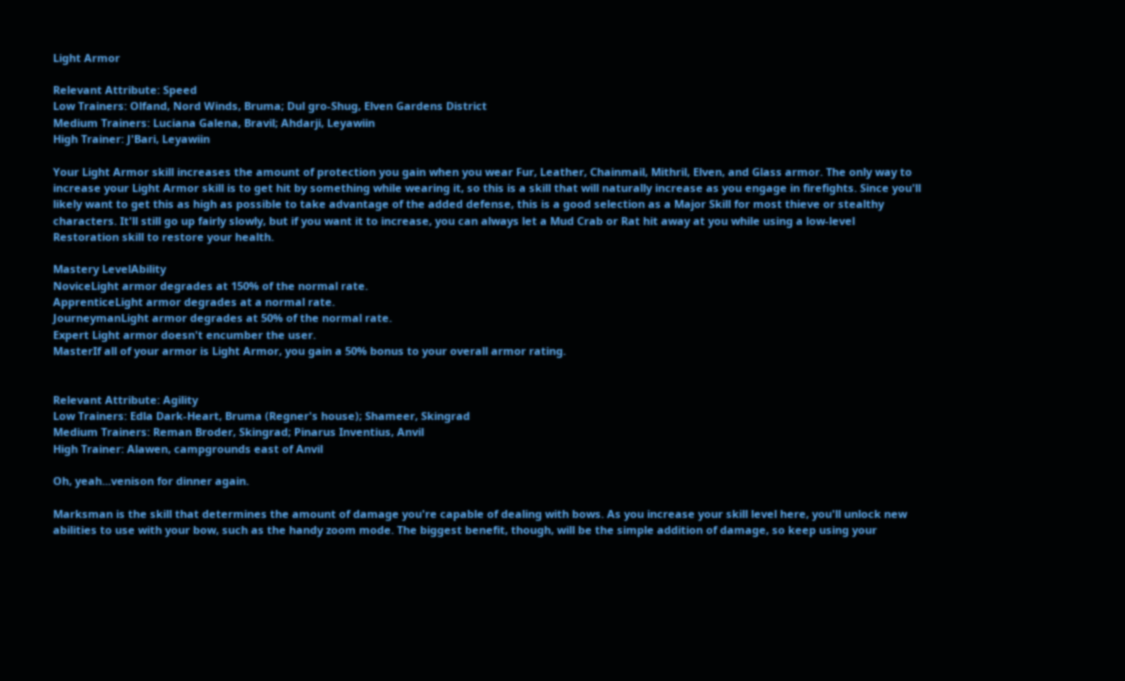Light Armor

Relevant Attribute: Speed
Low Trainers: Olfand, Nord Winds, Bruma; Dul gro-Shug, Elven Gardens District
Medium Trainers: Luciana Galena, Bravil; Ahdarji, Leyawiin
High Trainer: J'Bari, Leyawiin

Your Light Armor skill increases the amount of protection you gain when you wear Fur, Leather, Chainmail, Mithril, Elven, and Glass armor. The only way to increase your Light Armor skill is to get hit by something while wearing it, so this is a skill that will naturally increase as you engage in firefights. Since you'll likely want to get this as high as possible to take advantage of the added defense, this is a good selection as a Major Skill for most thieve or stealthy characters. It'll still go up fairly slowly, but if you want it to increase, you can always let a Mud Crab or Rat hit away at you while using a low-level Restoration skill to restore your health.

Mastery LevelAbility
NoviceLight armor degrades at 150% of the normal rate.
ApprenticeLight armor degrades at a normal rate.
JourneymanLight armor degrades at 50% of the normal rate.
Expert Light armor doesn't encumber the user.
MasterIf all of your armor is Light Armor, you gain a 50% bonus to your overall armor rating.


Relevant Attribute: Agility
Low Trainers: Edla Dark-Heart, Bruma (Regner's house); Shameer, Skingrad
Medium Trainers: Reman Broder, Skingrad; Pinarus Inventius, Anvil
High Trainer: Alawen, campgrounds east of Anvil

Oh, yeah...venison for dinner again.

Marksman is the skill that determines the amount of damage you're capable of dealing with bows. As you increase your skill level here, you'll unlock new abilities to use with your bow, such as the handy zoom mode. The biggest benefit, though, will be the simple addition of damage, so keep using your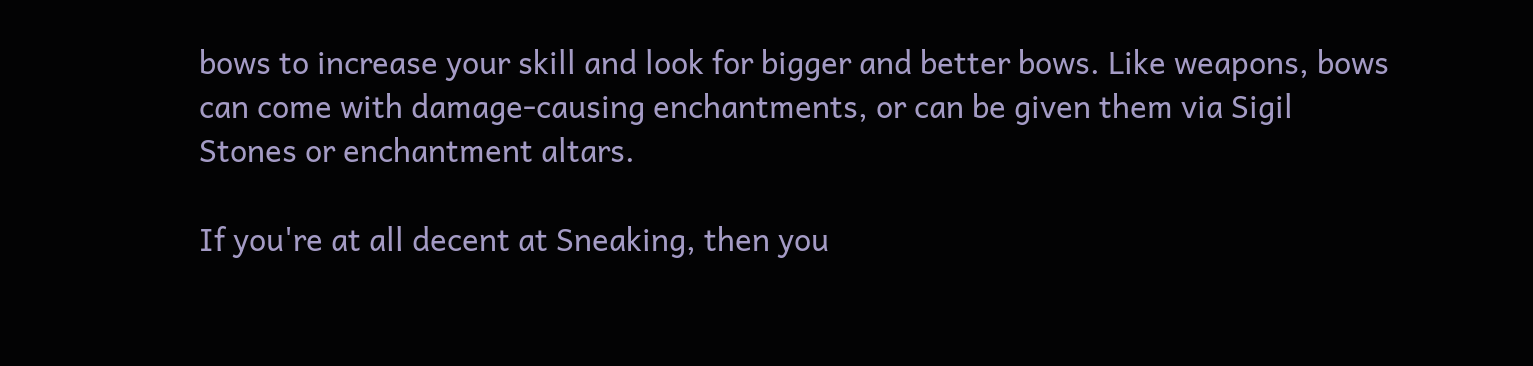bows to increase your skill and look for bigger and better bows. Like weapons, bows can come with damage-causing enchantments, or can be given them via Sigil Stones or enchantment altars.

If you're at all decent at Sneaking, then you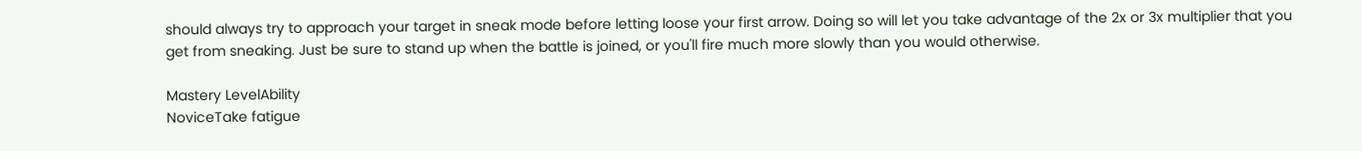should always try to approach your target in sneak mode before letting loose your first arrow. Doing so will let you take advantage of the 2x or 3x multiplier that you get from sneaking. Just be sure to stand up when the battle is joined, or you'll fire much more slowly than you would otherwise.

Mastery LevelAbility
NoviceTake fatigue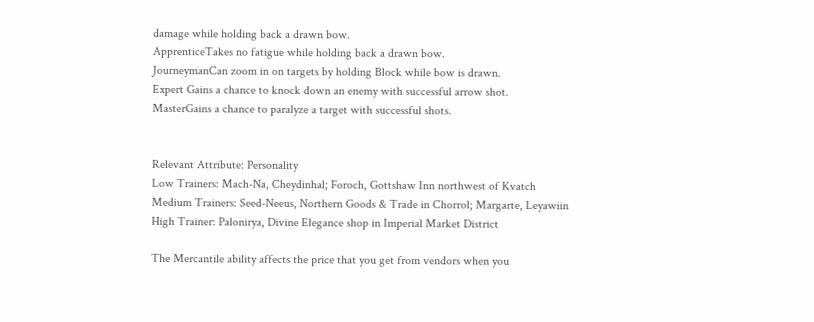damage while holding back a drawn bow.
ApprenticeTakes no fatigue while holding back a drawn bow.
JourneymanCan zoom in on targets by holding Block while bow is drawn.
Expert Gains a chance to knock down an enemy with successful arrow shot.
MasterGains a chance to paralyze a target with successful shots.


Relevant Attribute: Personality
Low Trainers: Mach-Na, Cheydinhal; Foroch, Gottshaw Inn northwest of Kvatch
Medium Trainers: Seed-Neeus, Northern Goods & Trade in Chorrol; Margarte, Leyawiin
High Trainer: Palonirya, Divine Elegance shop in Imperial Market District

The Mercantile ability affects the price that you get from vendors when you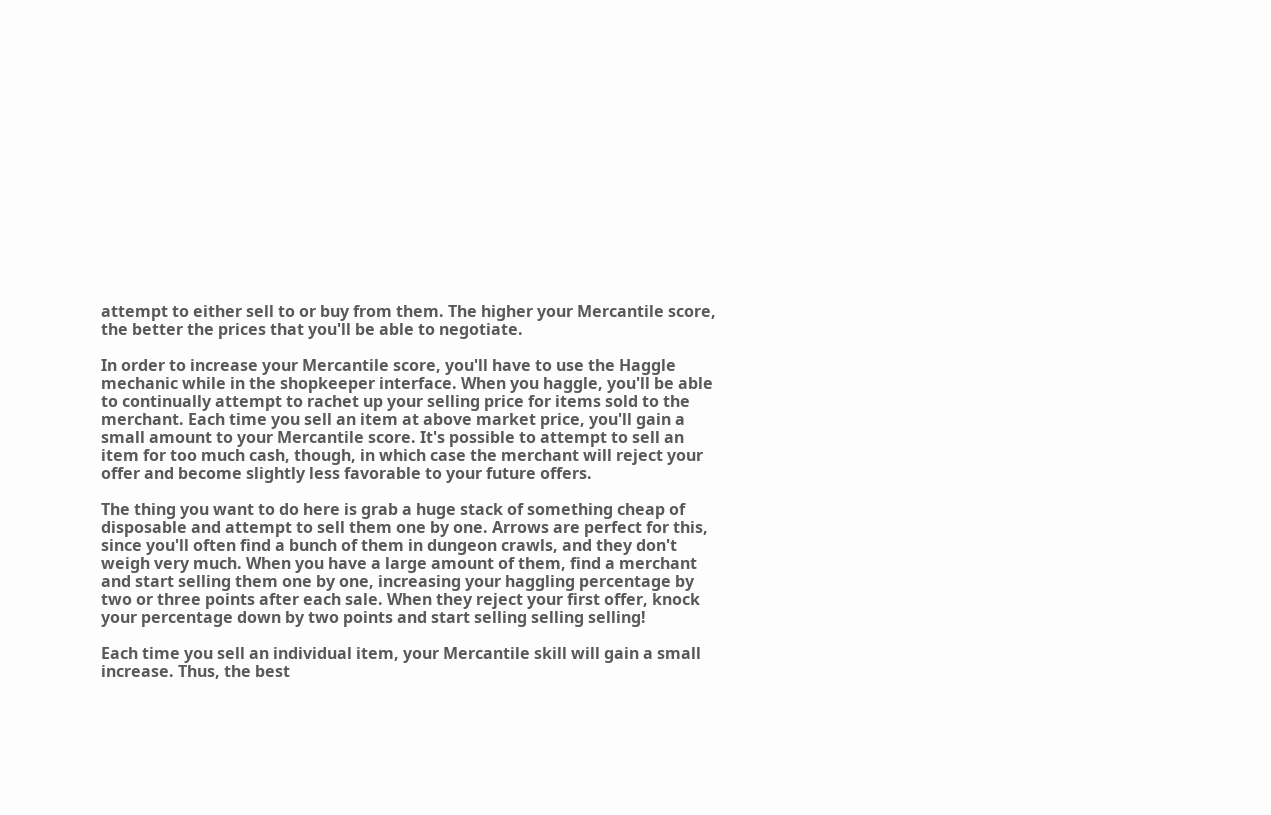attempt to either sell to or buy from them. The higher your Mercantile score, the better the prices that you'll be able to negotiate.

In order to increase your Mercantile score, you'll have to use the Haggle mechanic while in the shopkeeper interface. When you haggle, you'll be able to continually attempt to rachet up your selling price for items sold to the merchant. Each time you sell an item at above market price, you'll gain a small amount to your Mercantile score. It's possible to attempt to sell an item for too much cash, though, in which case the merchant will reject your offer and become slightly less favorable to your future offers.

The thing you want to do here is grab a huge stack of something cheap of disposable and attempt to sell them one by one. Arrows are perfect for this, since you'll often find a bunch of them in dungeon crawls, and they don't weigh very much. When you have a large amount of them, find a merchant and start selling them one by one, increasing your haggling percentage by two or three points after each sale. When they reject your first offer, knock your percentage down by two points and start selling selling selling!

Each time you sell an individual item, your Mercantile skill will gain a small increase. Thus, the best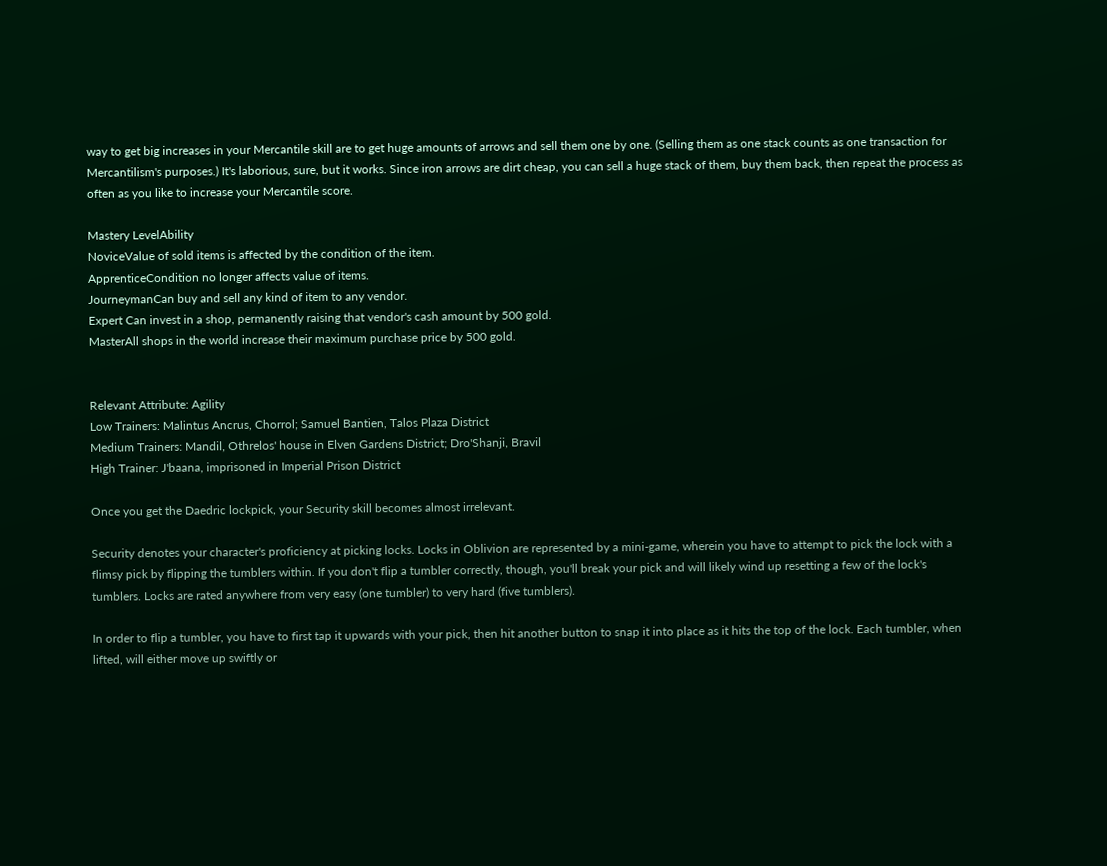way to get big increases in your Mercantile skill are to get huge amounts of arrows and sell them one by one. (Selling them as one stack counts as one transaction for Mercantilism's purposes.) It's laborious, sure, but it works. Since iron arrows are dirt cheap, you can sell a huge stack of them, buy them back, then repeat the process as often as you like to increase your Mercantile score.

Mastery LevelAbility
NoviceValue of sold items is affected by the condition of the item.
ApprenticeCondition no longer affects value of items.
JourneymanCan buy and sell any kind of item to any vendor.
Expert Can invest in a shop, permanently raising that vendor's cash amount by 500 gold.
MasterAll shops in the world increase their maximum purchase price by 500 gold.


Relevant Attribute: Agility
Low Trainers: Malintus Ancrus, Chorrol; Samuel Bantien, Talos Plaza District
Medium Trainers: Mandil, Othrelos' house in Elven Gardens District; Dro'Shanji, Bravil
High Trainer: J'baana, imprisoned in Imperial Prison District

Once you get the Daedric lockpick, your Security skill becomes almost irrelevant.

Security denotes your character's proficiency at picking locks. Locks in Oblivion are represented by a mini-game, wherein you have to attempt to pick the lock with a flimsy pick by flipping the tumblers within. If you don't flip a tumbler correctly, though, you'll break your pick and will likely wind up resetting a few of the lock's tumblers. Locks are rated anywhere from very easy (one tumbler) to very hard (five tumblers).

In order to flip a tumbler, you have to first tap it upwards with your pick, then hit another button to snap it into place as it hits the top of the lock. Each tumbler, when lifted, will either move up swiftly or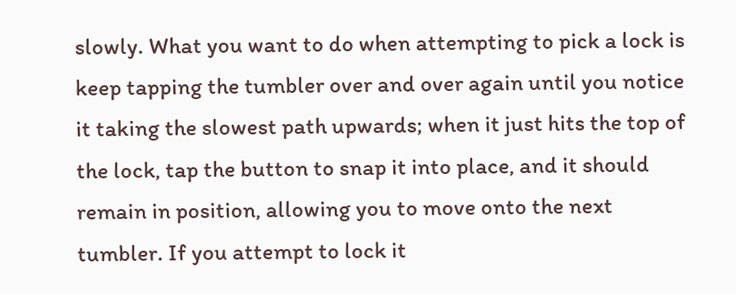slowly. What you want to do when attempting to pick a lock is keep tapping the tumbler over and over again until you notice it taking the slowest path upwards; when it just hits the top of the lock, tap the button to snap it into place, and it should remain in position, allowing you to move onto the next tumbler. If you attempt to lock it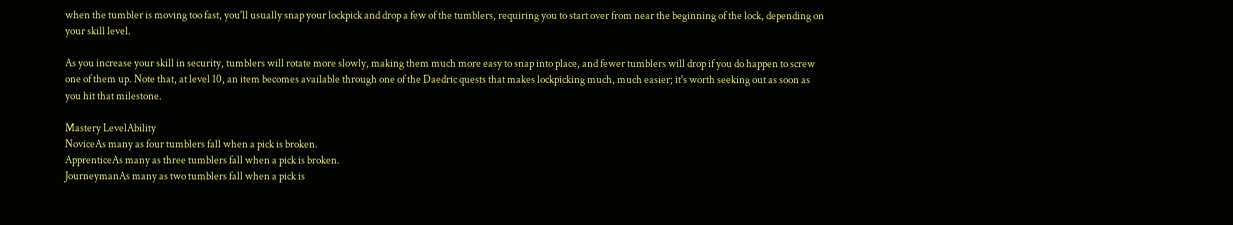when the tumbler is moving too fast, you'll usually snap your lockpick and drop a few of the tumblers, requiring you to start over from near the beginning of the lock, depending on your skill level.

As you increase your skill in security, tumblers will rotate more slowly, making them much more easy to snap into place, and fewer tumblers will drop if you do happen to screw one of them up. Note that, at level 10, an item becomes available through one of the Daedric quests that makes lockpicking much, much easier; it's worth seeking out as soon as you hit that milestone.

Mastery LevelAbility
NoviceAs many as four tumblers fall when a pick is broken.
ApprenticeAs many as three tumblers fall when a pick is broken.
JourneymanAs many as two tumblers fall when a pick is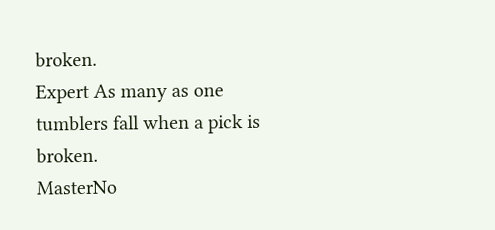broken.
Expert As many as one tumblers fall when a pick is broken.
MasterNo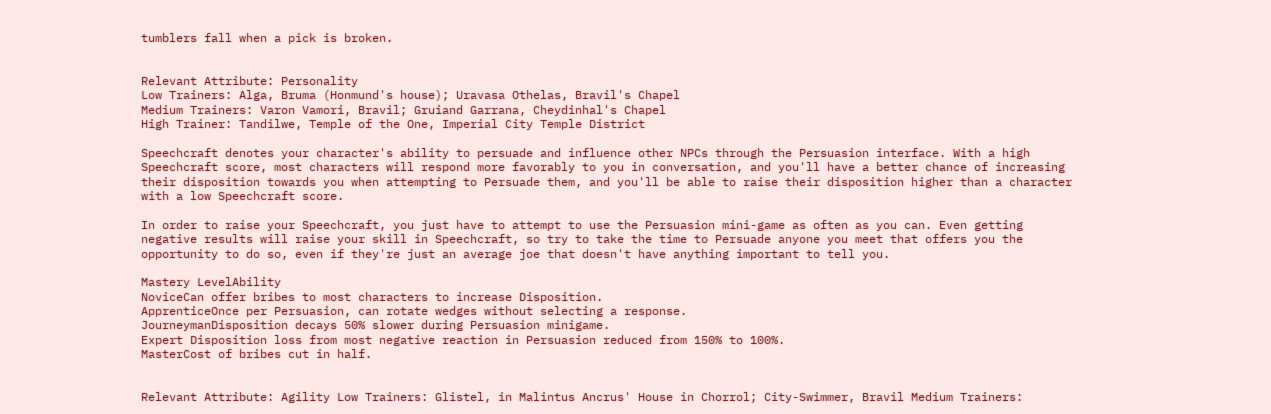tumblers fall when a pick is broken.


Relevant Attribute: Personality
Low Trainers: Alga, Bruma (Honmund's house); Uravasa Othelas, Bravil's Chapel
Medium Trainers: Varon Vamori, Bravil; Gruiand Garrana, Cheydinhal's Chapel
High Trainer: Tandilwe, Temple of the One, Imperial City Temple District

Speechcraft denotes your character's ability to persuade and influence other NPCs through the Persuasion interface. With a high Speechcraft score, most characters will respond more favorably to you in conversation, and you'll have a better chance of increasing their disposition towards you when attempting to Persuade them, and you'll be able to raise their disposition higher than a character with a low Speechcraft score.

In order to raise your Speechcraft, you just have to attempt to use the Persuasion mini-game as often as you can. Even getting negative results will raise your skill in Speechcraft, so try to take the time to Persuade anyone you meet that offers you the opportunity to do so, even if they're just an average joe that doesn't have anything important to tell you.

Mastery LevelAbility
NoviceCan offer bribes to most characters to increase Disposition.
ApprenticeOnce per Persuasion, can rotate wedges without selecting a response.
JourneymanDisposition decays 50% slower during Persuasion minigame.
Expert Disposition loss from most negative reaction in Persuasion reduced from 150% to 100%.
MasterCost of bribes cut in half.


Relevant Attribute: Agility Low Trainers: Glistel, in Malintus Ancrus' House in Chorrol; City-Swimmer, Bravil Medium Trainers: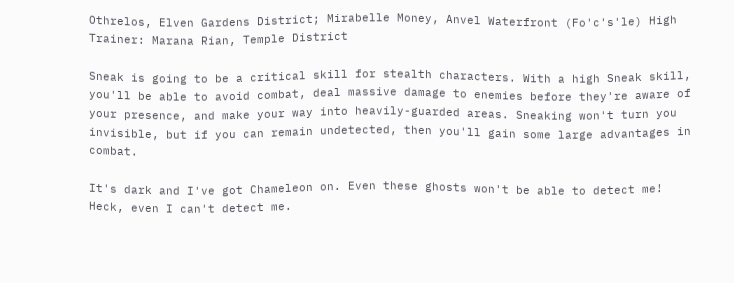Othrelos, Elven Gardens District; Mirabelle Money, Anvel Waterfront (Fo'c's'le) High Trainer: Marana Rian, Temple District

Sneak is going to be a critical skill for stealth characters. With a high Sneak skill, you'll be able to avoid combat, deal massive damage to enemies before they're aware of your presence, and make your way into heavily-guarded areas. Sneaking won't turn you invisible, but if you can remain undetected, then you'll gain some large advantages in combat.

It's dark and I've got Chameleon on. Even these ghosts won't be able to detect me! Heck, even I can't detect me.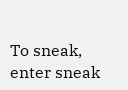To sneak, enter sneak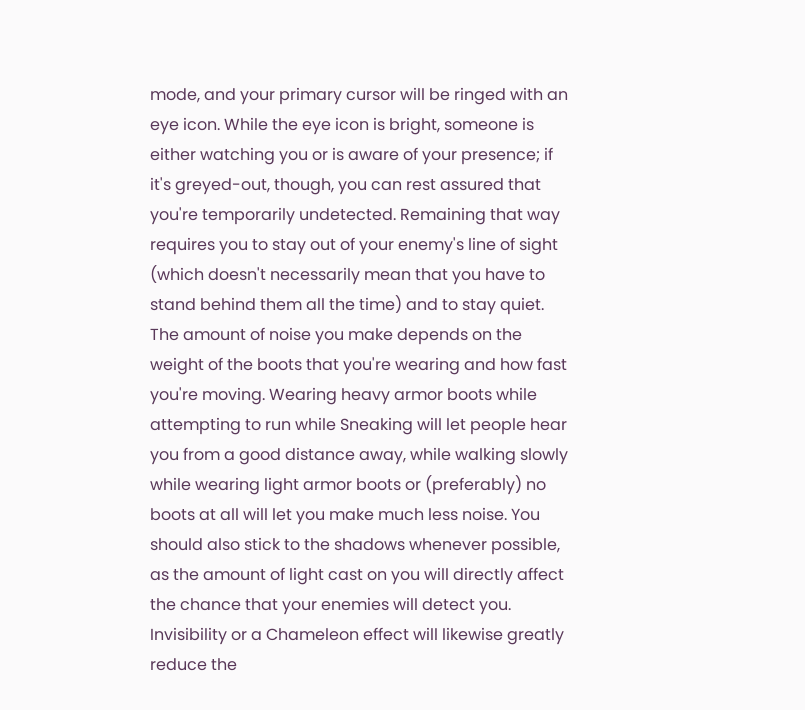mode, and your primary cursor will be ringed with an eye icon. While the eye icon is bright, someone is either watching you or is aware of your presence; if it's greyed-out, though, you can rest assured that you're temporarily undetected. Remaining that way requires you to stay out of your enemy's line of sight (which doesn't necessarily mean that you have to stand behind them all the time) and to stay quiet. The amount of noise you make depends on the weight of the boots that you're wearing and how fast you're moving. Wearing heavy armor boots while attempting to run while Sneaking will let people hear you from a good distance away, while walking slowly while wearing light armor boots or (preferably) no boots at all will let you make much less noise. You should also stick to the shadows whenever possible, as the amount of light cast on you will directly affect the chance that your enemies will detect you. Invisibility or a Chameleon effect will likewise greatly reduce the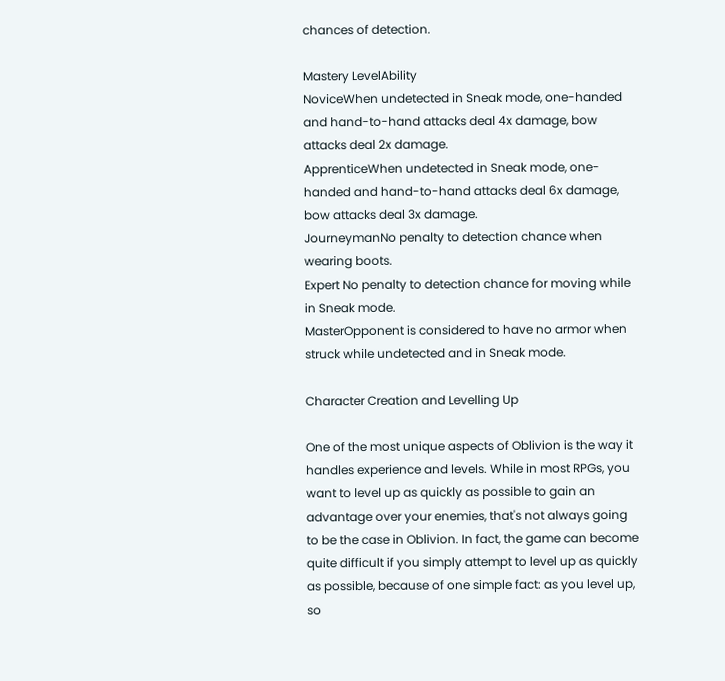chances of detection.

Mastery LevelAbility
NoviceWhen undetected in Sneak mode, one-handed and hand-to-hand attacks deal 4x damage, bow attacks deal 2x damage.
ApprenticeWhen undetected in Sneak mode, one-handed and hand-to-hand attacks deal 6x damage, bow attacks deal 3x damage.
JourneymanNo penalty to detection chance when wearing boots.
Expert No penalty to detection chance for moving while in Sneak mode.
MasterOpponent is considered to have no armor when struck while undetected and in Sneak mode.

Character Creation and Levelling Up

One of the most unique aspects of Oblivion is the way it handles experience and levels. While in most RPGs, you want to level up as quickly as possible to gain an advantage over your enemies, that's not always going to be the case in Oblivion. In fact, the game can become quite difficult if you simply attempt to level up as quickly as possible, because of one simple fact: as you level up, so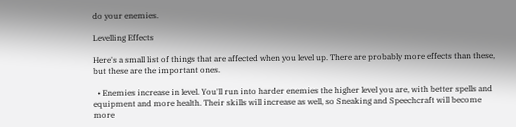do your enemies.

Levelling Effects

Here's a small list of things that are affected when you level up. There are probably more effects than these, but these are the important ones.

  • Enemies increase in level. You'll run into harder enemies the higher level you are, with better spells and equipment and more health. Their skills will increase as well, so Sneaking and Speechcraft will become more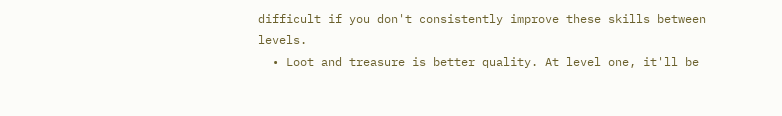difficult if you don't consistently improve these skills between levels.
  • Loot and treasure is better quality. At level one, it'll be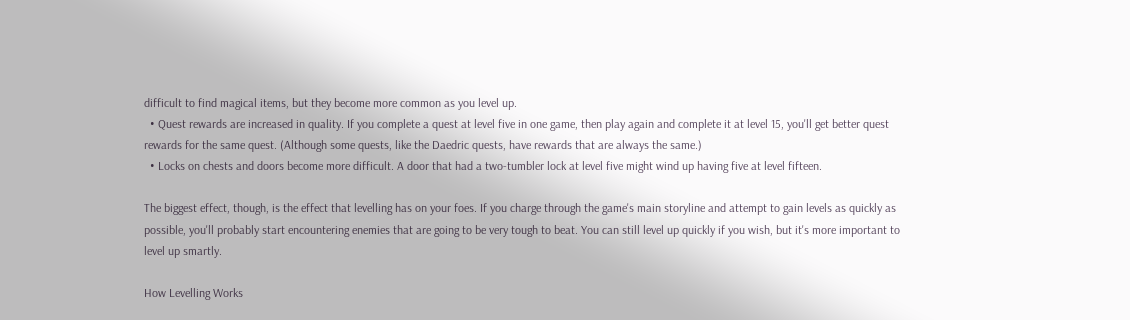difficult to find magical items, but they become more common as you level up.
  • Quest rewards are increased in quality. If you complete a quest at level five in one game, then play again and complete it at level 15, you'll get better quest rewards for the same quest. (Although some quests, like the Daedric quests, have rewards that are always the same.)
  • Locks on chests and doors become more difficult. A door that had a two-tumbler lock at level five might wind up having five at level fifteen.

The biggest effect, though, is the effect that levelling has on your foes. If you charge through the game's main storyline and attempt to gain levels as quickly as possible, you'll probably start encountering enemies that are going to be very tough to beat. You can still level up quickly if you wish, but it's more important to level up smartly.

How Levelling Works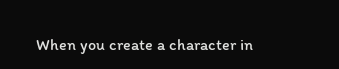When you create a character in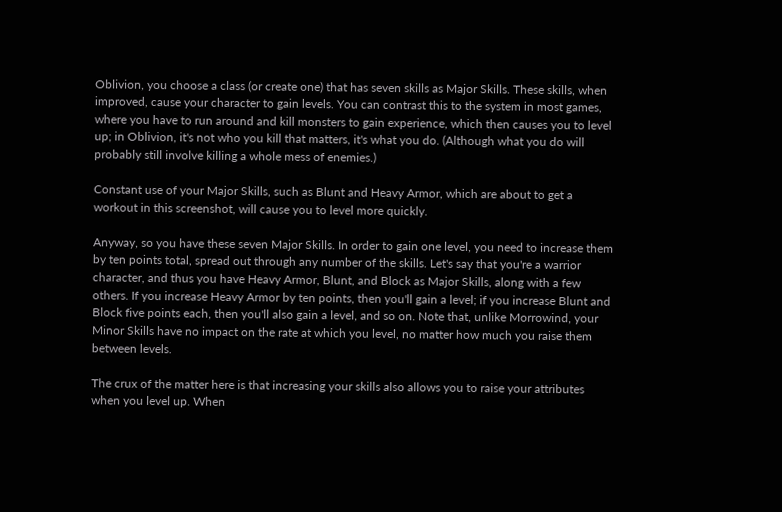Oblivion, you choose a class (or create one) that has seven skills as Major Skills. These skills, when improved, cause your character to gain levels. You can contrast this to the system in most games, where you have to run around and kill monsters to gain experience, which then causes you to level up; in Oblivion, it's not who you kill that matters, it's what you do. (Although what you do will probably still involve killing a whole mess of enemies.)

Constant use of your Major Skills, such as Blunt and Heavy Armor, which are about to get a workout in this screenshot, will cause you to level more quickly.

Anyway, so you have these seven Major Skills. In order to gain one level, you need to increase them by ten points total, spread out through any number of the skills. Let's say that you're a warrior character, and thus you have Heavy Armor, Blunt, and Block as Major Skills, along with a few others. If you increase Heavy Armor by ten points, then you'll gain a level; if you increase Blunt and Block five points each, then you'll also gain a level, and so on. Note that, unlike Morrowind, your Minor Skills have no impact on the rate at which you level, no matter how much you raise them between levels.

The crux of the matter here is that increasing your skills also allows you to raise your attributes when you level up. When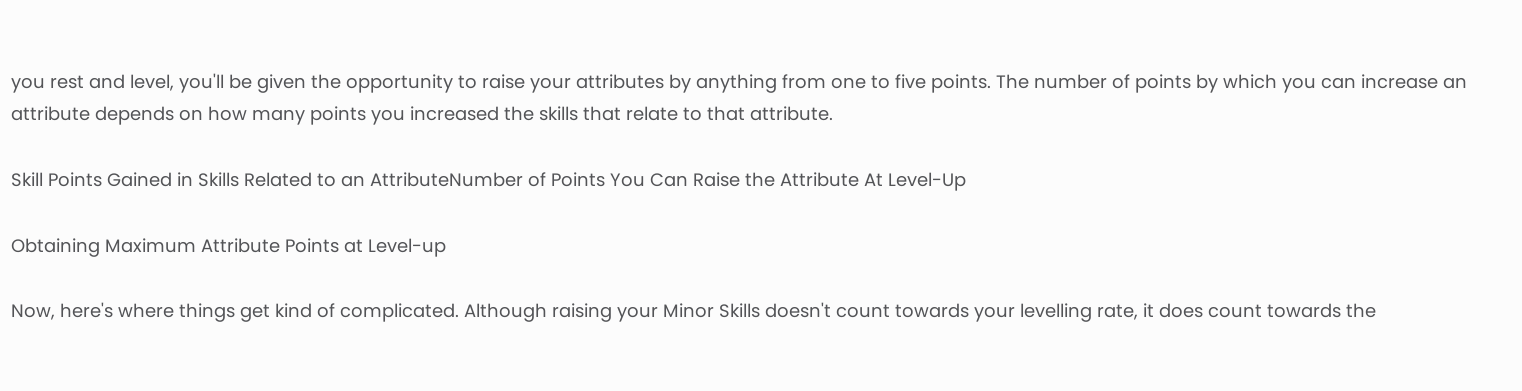you rest and level, you'll be given the opportunity to raise your attributes by anything from one to five points. The number of points by which you can increase an attribute depends on how many points you increased the skills that relate to that attribute.

Skill Points Gained in Skills Related to an AttributeNumber of Points You Can Raise the Attribute At Level-Up

Obtaining Maximum Attribute Points at Level-up

Now, here's where things get kind of complicated. Although raising your Minor Skills doesn't count towards your levelling rate, it does count towards the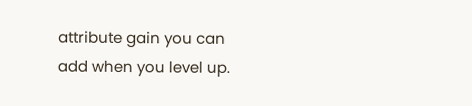attribute gain you can add when you level up.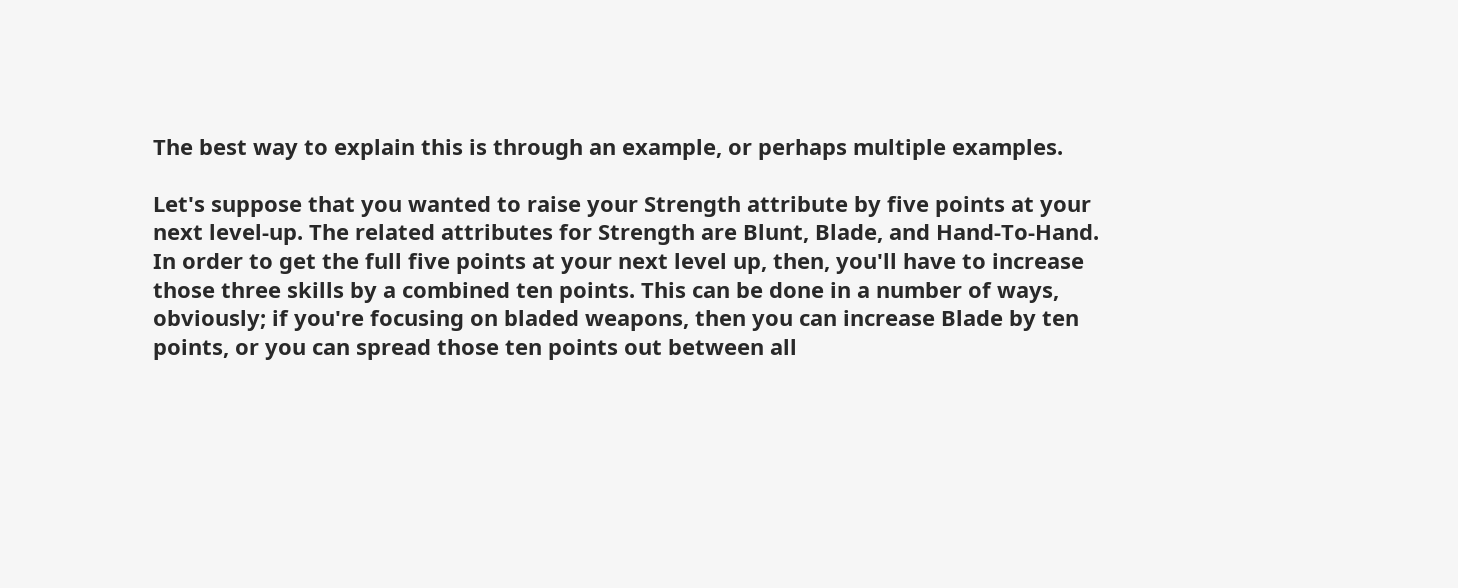The best way to explain this is through an example, or perhaps multiple examples.

Let's suppose that you wanted to raise your Strength attribute by five points at your next level-up. The related attributes for Strength are Blunt, Blade, and Hand-To-Hand. In order to get the full five points at your next level up, then, you'll have to increase those three skills by a combined ten points. This can be done in a number of ways, obviously; if you're focusing on bladed weapons, then you can increase Blade by ten points, or you can spread those ten points out between all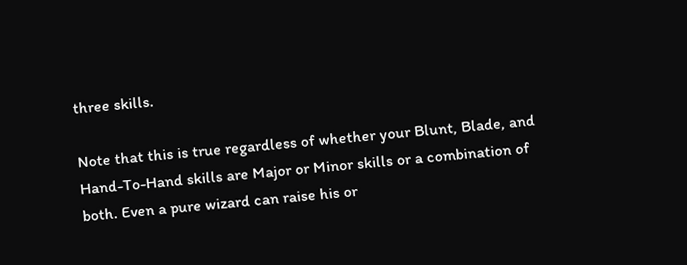three skills.

Note that this is true regardless of whether your Blunt, Blade, and Hand-To-Hand skills are Major or Minor skills or a combination of both. Even a pure wizard can raise his or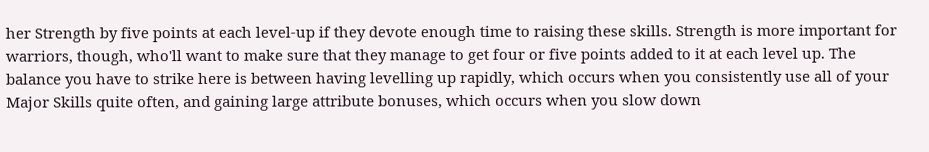her Strength by five points at each level-up if they devote enough time to raising these skills. Strength is more important for warriors, though, who'll want to make sure that they manage to get four or five points added to it at each level up. The balance you have to strike here is between having levelling up rapidly, which occurs when you consistently use all of your Major Skills quite often, and gaining large attribute bonuses, which occurs when you slow down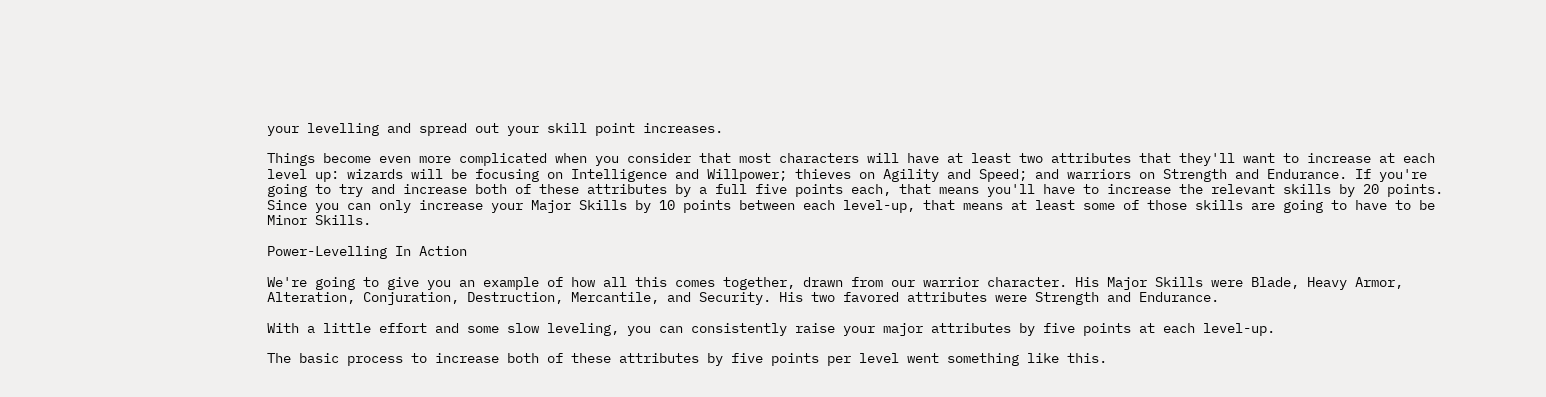your levelling and spread out your skill point increases.

Things become even more complicated when you consider that most characters will have at least two attributes that they'll want to increase at each level up: wizards will be focusing on Intelligence and Willpower; thieves on Agility and Speed; and warriors on Strength and Endurance. If you're going to try and increase both of these attributes by a full five points each, that means you'll have to increase the relevant skills by 20 points. Since you can only increase your Major Skills by 10 points between each level-up, that means at least some of those skills are going to have to be Minor Skills.

Power-Levelling In Action

We're going to give you an example of how all this comes together, drawn from our warrior character. His Major Skills were Blade, Heavy Armor, Alteration, Conjuration, Destruction, Mercantile, and Security. His two favored attributes were Strength and Endurance.

With a little effort and some slow leveling, you can consistently raise your major attributes by five points at each level-up.

The basic process to increase both of these attributes by five points per level went something like this.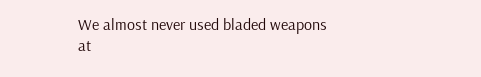We almost never used bladed weapons at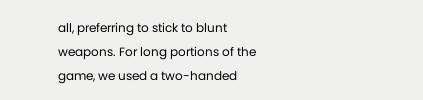all, preferring to stick to blunt weapons. For long portions of the game, we used a two-handed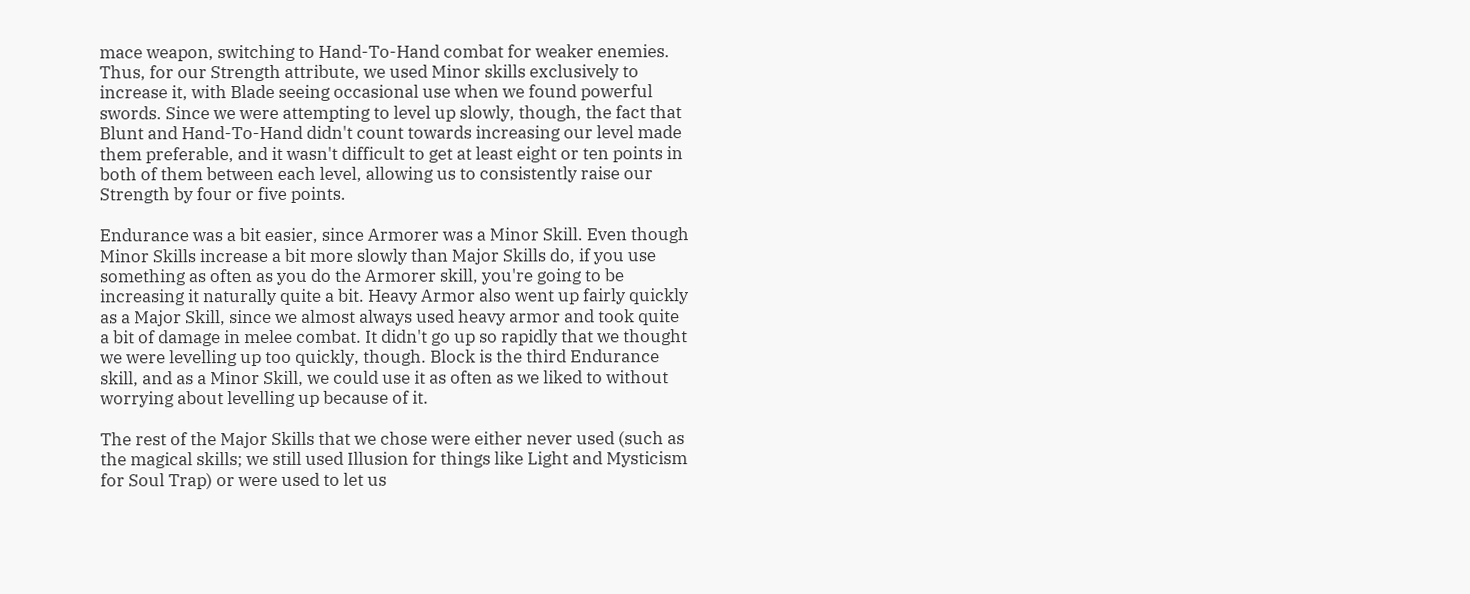mace weapon, switching to Hand-To-Hand combat for weaker enemies. Thus, for our Strength attribute, we used Minor skills exclusively to increase it, with Blade seeing occasional use when we found powerful swords. Since we were attempting to level up slowly, though, the fact that Blunt and Hand-To-Hand didn't count towards increasing our level made them preferable, and it wasn't difficult to get at least eight or ten points in both of them between each level, allowing us to consistently raise our Strength by four or five points.

Endurance was a bit easier, since Armorer was a Minor Skill. Even though Minor Skills increase a bit more slowly than Major Skills do, if you use something as often as you do the Armorer skill, you're going to be increasing it naturally quite a bit. Heavy Armor also went up fairly quickly as a Major Skill, since we almost always used heavy armor and took quite a bit of damage in melee combat. It didn't go up so rapidly that we thought we were levelling up too quickly, though. Block is the third Endurance skill, and as a Minor Skill, we could use it as often as we liked to without worrying about levelling up because of it.

The rest of the Major Skills that we chose were either never used (such as the magical skills; we still used Illusion for things like Light and Mysticism for Soul Trap) or were used to let us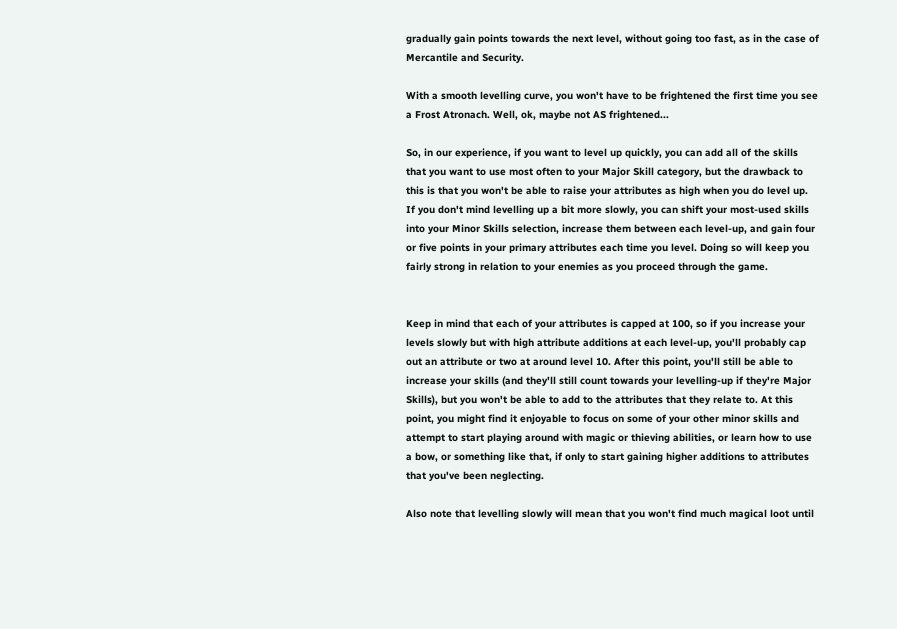gradually gain points towards the next level, without going too fast, as in the case of Mercantile and Security.

With a smooth levelling curve, you won't have to be frightened the first time you see a Frost Atronach. Well, ok, maybe not AS frightened...

So, in our experience, if you want to level up quickly, you can add all of the skills that you want to use most often to your Major Skill category, but the drawback to this is that you won't be able to raise your attributes as high when you do level up. If you don't mind levelling up a bit more slowly, you can shift your most-used skills into your Minor Skills selection, increase them between each level-up, and gain four or five points in your primary attributes each time you level. Doing so will keep you fairly strong in relation to your enemies as you proceed through the game.


Keep in mind that each of your attributes is capped at 100, so if you increase your levels slowly but with high attribute additions at each level-up, you'll probably cap out an attribute or two at around level 10. After this point, you'll still be able to increase your skills (and they'll still count towards your levelling-up if they're Major Skills), but you won't be able to add to the attributes that they relate to. At this point, you might find it enjoyable to focus on some of your other minor skills and attempt to start playing around with magic or thieving abilities, or learn how to use a bow, or something like that, if only to start gaining higher additions to attributes that you've been neglecting.

Also note that levelling slowly will mean that you won't find much magical loot until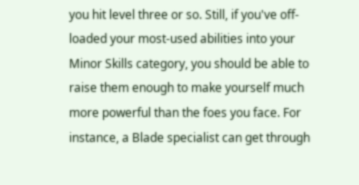you hit level three or so. Still, if you've off-loaded your most-used abilities into your Minor Skills category, you should be able to raise them enough to make yourself much more powerful than the foes you face. For instance, a Blade specialist can get through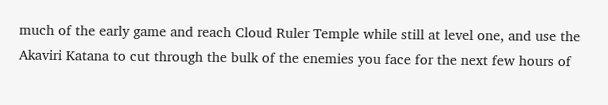much of the early game and reach Cloud Ruler Temple while still at level one, and use the Akaviri Katana to cut through the bulk of the enemies you face for the next few hours of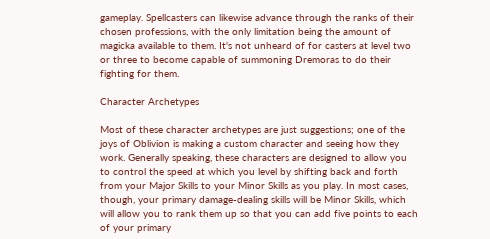gameplay. Spellcasters can likewise advance through the ranks of their chosen professions, with the only limitation being the amount of magicka available to them. It's not unheard of for casters at level two or three to become capable of summoning Dremoras to do their fighting for them.

Character Archetypes

Most of these character archetypes are just suggestions; one of the joys of Oblivion is making a custom character and seeing how they work. Generally speaking, these characters are designed to allow you to control the speed at which you level by shifting back and forth from your Major Skills to your Minor Skills as you play. In most cases, though, your primary damage-dealing skills will be Minor Skills, which will allow you to rank them up so that you can add five points to each of your primary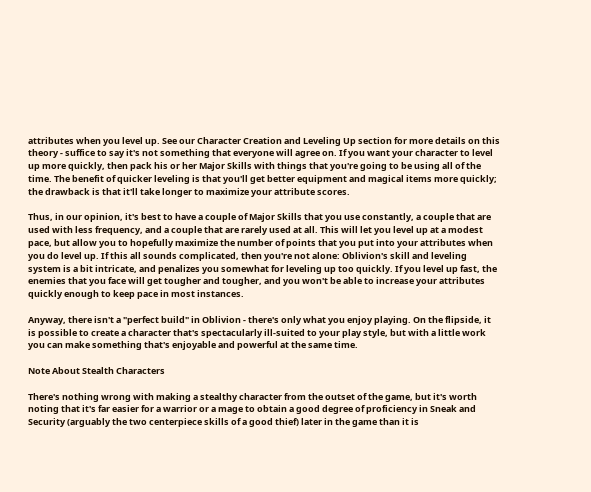attributes when you level up. See our Character Creation and Leveling Up section for more details on this theory - suffice to say it's not something that everyone will agree on. If you want your character to level up more quickly, then pack his or her Major Skills with things that you're going to be using all of the time. The benefit of quicker leveling is that you'll get better equipment and magical items more quickly; the drawback is that it'll take longer to maximize your attribute scores.

Thus, in our opinion, it's best to have a couple of Major Skills that you use constantly, a couple that are used with less frequency, and a couple that are rarely used at all. This will let you level up at a modest pace, but allow you to hopefully maximize the number of points that you put into your attributes when you do level up. If this all sounds complicated, then you're not alone: Oblivion's skill and leveling system is a bit intricate, and penalizes you somewhat for leveling up too quickly. If you level up fast, the enemies that you face will get tougher and tougher, and you won't be able to increase your attributes quickly enough to keep pace in most instances.

Anyway, there isn't a "perfect build" in Oblivion - there's only what you enjoy playing. On the flipside, it is possible to create a character that's spectacularly ill-suited to your play style, but with a little work you can make something that's enjoyable and powerful at the same time.

Note About Stealth Characters

There's nothing wrong with making a stealthy character from the outset of the game, but it's worth noting that it's far easier for a warrior or a mage to obtain a good degree of proficiency in Sneak and Security (arguably the two centerpiece skills of a good thief) later in the game than it is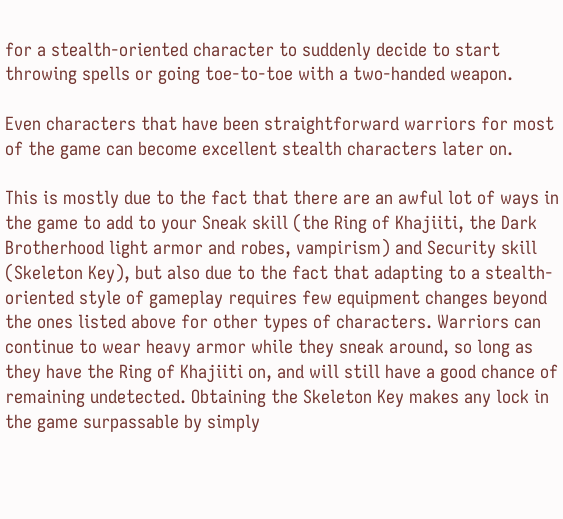for a stealth-oriented character to suddenly decide to start throwing spells or going toe-to-toe with a two-handed weapon.

Even characters that have been straightforward warriors for most of the game can become excellent stealth characters later on.

This is mostly due to the fact that there are an awful lot of ways in the game to add to your Sneak skill (the Ring of Khajiiti, the Dark Brotherhood light armor and robes, vampirism) and Security skill (Skeleton Key), but also due to the fact that adapting to a stealth-oriented style of gameplay requires few equipment changes beyond the ones listed above for other types of characters. Warriors can continue to wear heavy armor while they sneak around, so long as they have the Ring of Khajiiti on, and will still have a good chance of remaining undetected. Obtaining the Skeleton Key makes any lock in the game surpassable by simply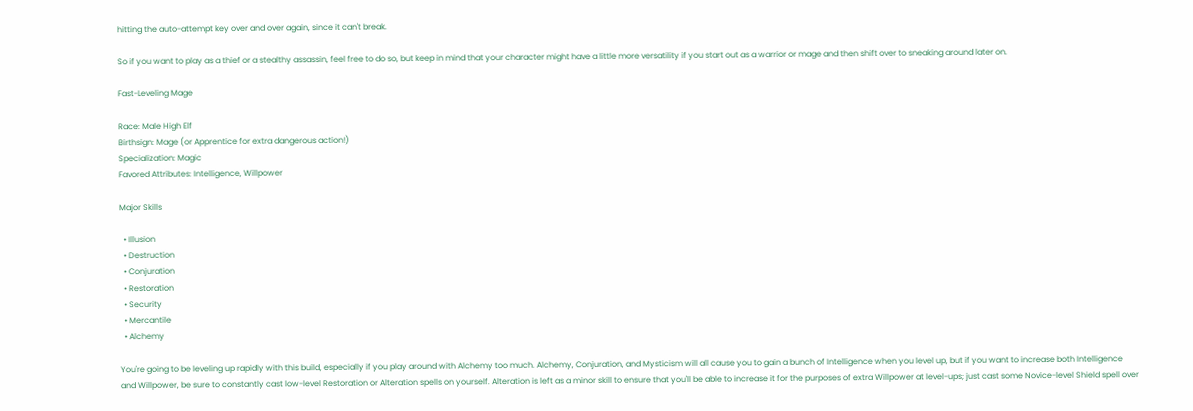hitting the auto-attempt key over and over again, since it can't break.

So if you want to play as a thief or a stealthy assassin, feel free to do so, but keep in mind that your character might have a little more versatility if you start out as a warrior or mage and then shift over to sneaking around later on.

Fast-Leveling Mage

Race: Male High Elf
Birthsign: Mage (or Apprentice for extra dangerous action!)
Specialization: Magic
Favored Attributes: Intelligence, Willpower

Major Skills

  • Illusion
  • Destruction
  • Conjuration
  • Restoration
  • Security
  • Mercantile
  • Alchemy

You're going to be leveling up rapidly with this build, especially if you play around with Alchemy too much. Alchemy, Conjuration, and Mysticism will all cause you to gain a bunch of Intelligence when you level up, but if you want to increase both Intelligence and Willpower, be sure to constantly cast low-level Restoration or Alteration spells on yourself. Alteration is left as a minor skill to ensure that you'll be able to increase it for the purposes of extra Willpower at level-ups; just cast some Novice-level Shield spell over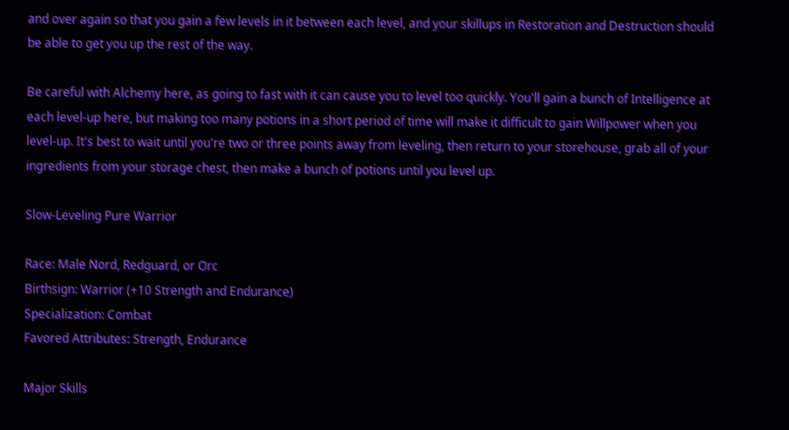and over again so that you gain a few levels in it between each level, and your skillups in Restoration and Destruction should be able to get you up the rest of the way.

Be careful with Alchemy here, as going to fast with it can cause you to level too quickly. You'll gain a bunch of Intelligence at each level-up here, but making too many potions in a short period of time will make it difficult to gain Willpower when you level-up. It's best to wait until you're two or three points away from leveling, then return to your storehouse, grab all of your ingredients from your storage chest, then make a bunch of potions until you level up.

Slow-Leveling Pure Warrior

Race: Male Nord, Redguard, or Orc
Birthsign: Warrior (+10 Strength and Endurance)
Specialization: Combat
Favored Attributes: Strength, Endurance

Major Skills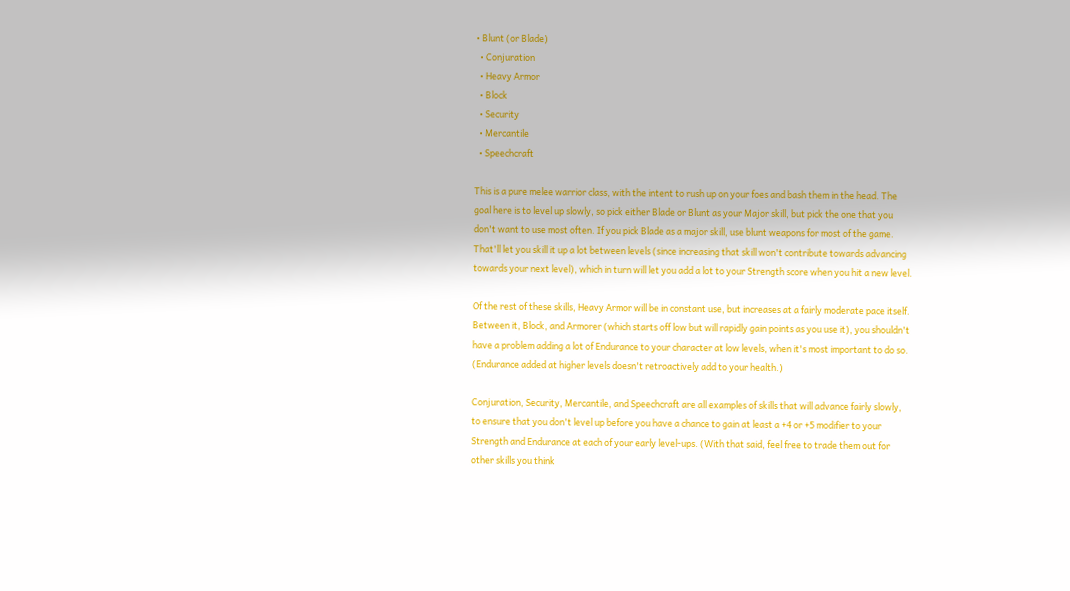• Blunt (or Blade)
  • Conjuration
  • Heavy Armor
  • Block
  • Security
  • Mercantile
  • Speechcraft

This is a pure melee warrior class, with the intent to rush up on your foes and bash them in the head. The goal here is to level up slowly, so pick either Blade or Blunt as your Major skill, but pick the one that you don't want to use most often. If you pick Blade as a major skill, use blunt weapons for most of the game. That'll let you skill it up a lot between levels (since increasing that skill won't contribute towards advancing towards your next level), which in turn will let you add a lot to your Strength score when you hit a new level.

Of the rest of these skills, Heavy Armor will be in constant use, but increases at a fairly moderate pace itself. Between it, Block, and Armorer (which starts off low but will rapidly gain points as you use it), you shouldn't have a problem adding a lot of Endurance to your character at low levels, when it's most important to do so. (Endurance added at higher levels doesn't retroactively add to your health.)

Conjuration, Security, Mercantile, and Speechcraft are all examples of skills that will advance fairly slowly, to ensure that you don't level up before you have a chance to gain at least a +4 or +5 modifier to your Strength and Endurance at each of your early level-ups. (With that said, feel free to trade them out for other skills you think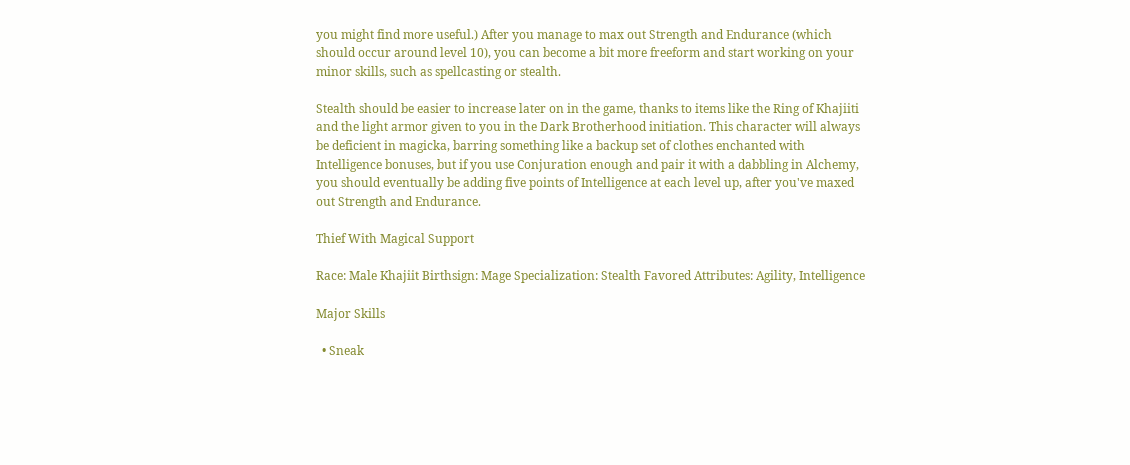you might find more useful.) After you manage to max out Strength and Endurance (which should occur around level 10), you can become a bit more freeform and start working on your minor skills, such as spellcasting or stealth.

Stealth should be easier to increase later on in the game, thanks to items like the Ring of Khajiiti and the light armor given to you in the Dark Brotherhood initiation. This character will always be deficient in magicka, barring something like a backup set of clothes enchanted with Intelligence bonuses, but if you use Conjuration enough and pair it with a dabbling in Alchemy, you should eventually be adding five points of Intelligence at each level up, after you've maxed out Strength and Endurance.

Thief With Magical Support

Race: Male Khajiit Birthsign: Mage Specialization: Stealth Favored Attributes: Agility, Intelligence

Major Skills

  • Sneak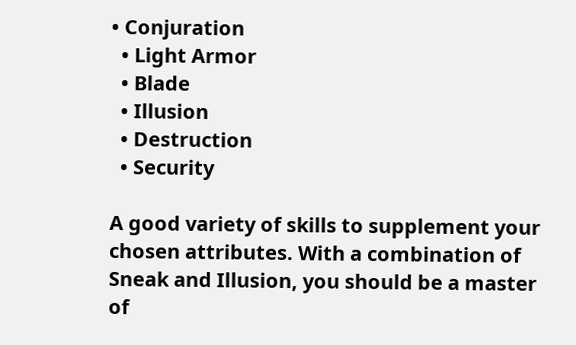• Conjuration
  • Light Armor
  • Blade
  • Illusion
  • Destruction
  • Security

A good variety of skills to supplement your chosen attributes. With a combination of Sneak and Illusion, you should be a master of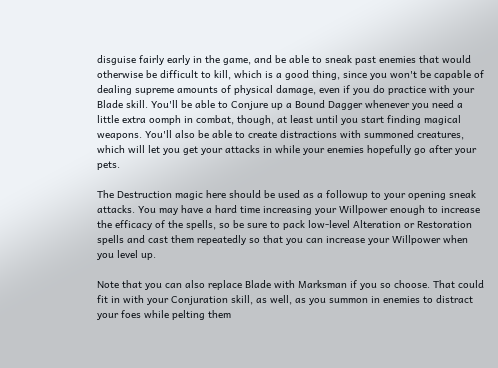disguise fairly early in the game, and be able to sneak past enemies that would otherwise be difficult to kill, which is a good thing, since you won't be capable of dealing supreme amounts of physical damage, even if you do practice with your Blade skill. You'll be able to Conjure up a Bound Dagger whenever you need a little extra oomph in combat, though, at least until you start finding magical weapons. You'll also be able to create distractions with summoned creatures, which will let you get your attacks in while your enemies hopefully go after your pets.

The Destruction magic here should be used as a followup to your opening sneak attacks. You may have a hard time increasing your Willpower enough to increase the efficacy of the spells, so be sure to pack low-level Alteration or Restoration spells and cast them repeatedly so that you can increase your Willpower when you level up.

Note that you can also replace Blade with Marksman if you so choose. That could fit in with your Conjuration skill, as well, as you summon in enemies to distract your foes while pelting them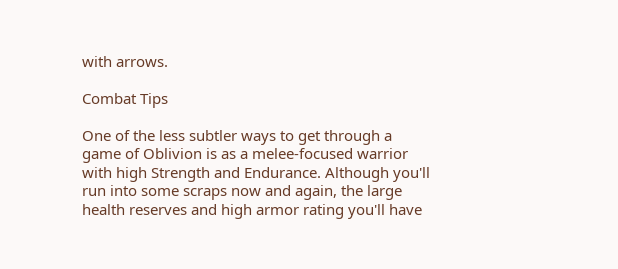with arrows.

Combat Tips

One of the less subtler ways to get through a game of Oblivion is as a melee-focused warrior with high Strength and Endurance. Although you'll run into some scraps now and again, the large health reserves and high armor rating you'll have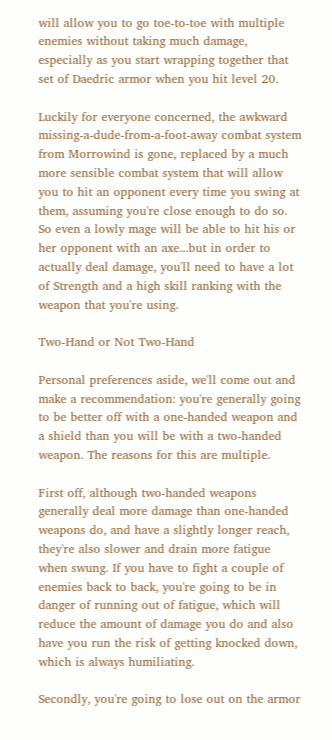will allow you to go toe-to-toe with multiple enemies without taking much damage, especially as you start wrapping together that set of Daedric armor when you hit level 20.

Luckily for everyone concerned, the awkward missing-a-dude-from-a-foot-away combat system from Morrowind is gone, replaced by a much more sensible combat system that will allow you to hit an opponent every time you swing at them, assuming you're close enough to do so. So even a lowly mage will be able to hit his or her opponent with an axe...but in order to actually deal damage, you'll need to have a lot of Strength and a high skill ranking with the weapon that you're using.

Two-Hand or Not Two-Hand

Personal preferences aside, we'll come out and make a recommendation: you're generally going to be better off with a one-handed weapon and a shield than you will be with a two-handed weapon. The reasons for this are multiple.

First off, although two-handed weapons generally deal more damage than one-handed weapons do, and have a slightly longer reach, they're also slower and drain more fatigue when swung. If you have to fight a couple of enemies back to back, you're going to be in danger of running out of fatigue, which will reduce the amount of damage you do and also have you run the risk of getting knocked down, which is always humiliating.

Secondly, you're going to lose out on the armor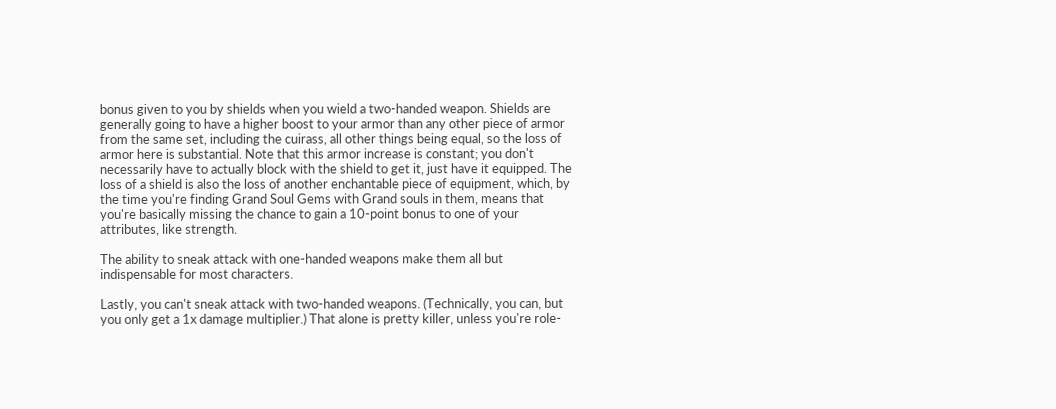bonus given to you by shields when you wield a two-handed weapon. Shields are generally going to have a higher boost to your armor than any other piece of armor from the same set, including the cuirass, all other things being equal, so the loss of armor here is substantial. Note that this armor increase is constant; you don't necessarily have to actually block with the shield to get it, just have it equipped. The loss of a shield is also the loss of another enchantable piece of equipment, which, by the time you're finding Grand Soul Gems with Grand souls in them, means that you're basically missing the chance to gain a 10-point bonus to one of your attributes, like strength.

The ability to sneak attack with one-handed weapons make them all but indispensable for most characters.

Lastly, you can't sneak attack with two-handed weapons. (Technically, you can, but you only get a 1x damage multiplier.) That alone is pretty killer, unless you're role-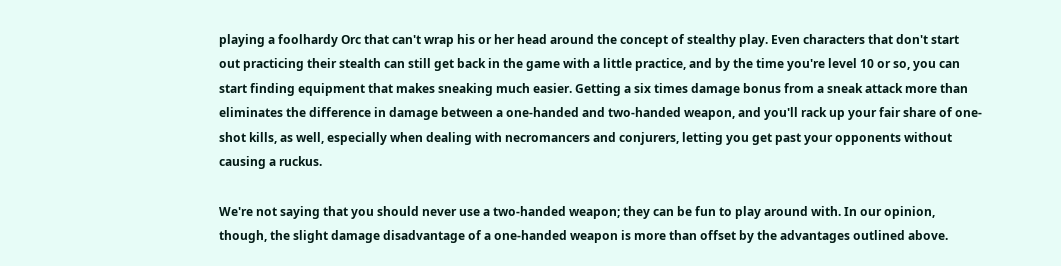playing a foolhardy Orc that can't wrap his or her head around the concept of stealthy play. Even characters that don't start out practicing their stealth can still get back in the game with a little practice, and by the time you're level 10 or so, you can start finding equipment that makes sneaking much easier. Getting a six times damage bonus from a sneak attack more than eliminates the difference in damage between a one-handed and two-handed weapon, and you'll rack up your fair share of one-shot kills, as well, especially when dealing with necromancers and conjurers, letting you get past your opponents without causing a ruckus.

We're not saying that you should never use a two-handed weapon; they can be fun to play around with. In our opinion, though, the slight damage disadvantage of a one-handed weapon is more than offset by the advantages outlined above.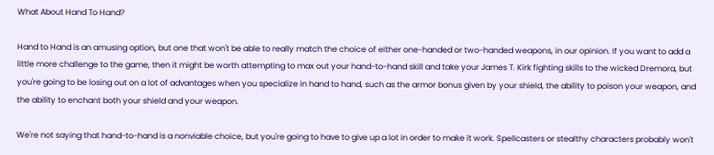What About Hand To Hand?

Hand to Hand is an amusing option, but one that won't be able to really match the choice of either one-handed or two-handed weapons, in our opinion. If you want to add a little more challenge to the game, then it might be worth attempting to max out your hand-to-hand skill and take your James T. Kirk fighting skills to the wicked Dremora, but you're going to be losing out on a lot of advantages when you specialize in hand to hand, such as the armor bonus given by your shield, the ability to poison your weapon, and the ability to enchant both your shield and your weapon.

We're not saying that hand-to-hand is a nonviable choice, but you're going to have to give up a lot in order to make it work. Spellcasters or stealthy characters probably won't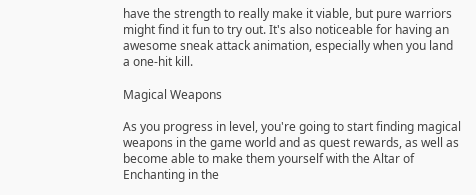have the strength to really make it viable, but pure warriors might find it fun to try out. It's also noticeable for having an awesome sneak attack animation, especially when you land a one-hit kill.

Magical Weapons

As you progress in level, you're going to start finding magical weapons in the game world and as quest rewards, as well as become able to make them yourself with the Altar of Enchanting in the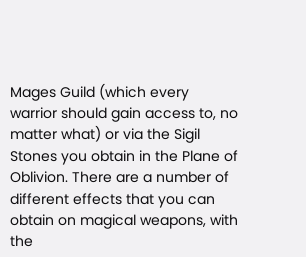Mages Guild (which every warrior should gain access to, no matter what) or via the Sigil Stones you obtain in the Plane of Oblivion. There are a number of different effects that you can obtain on magical weapons, with the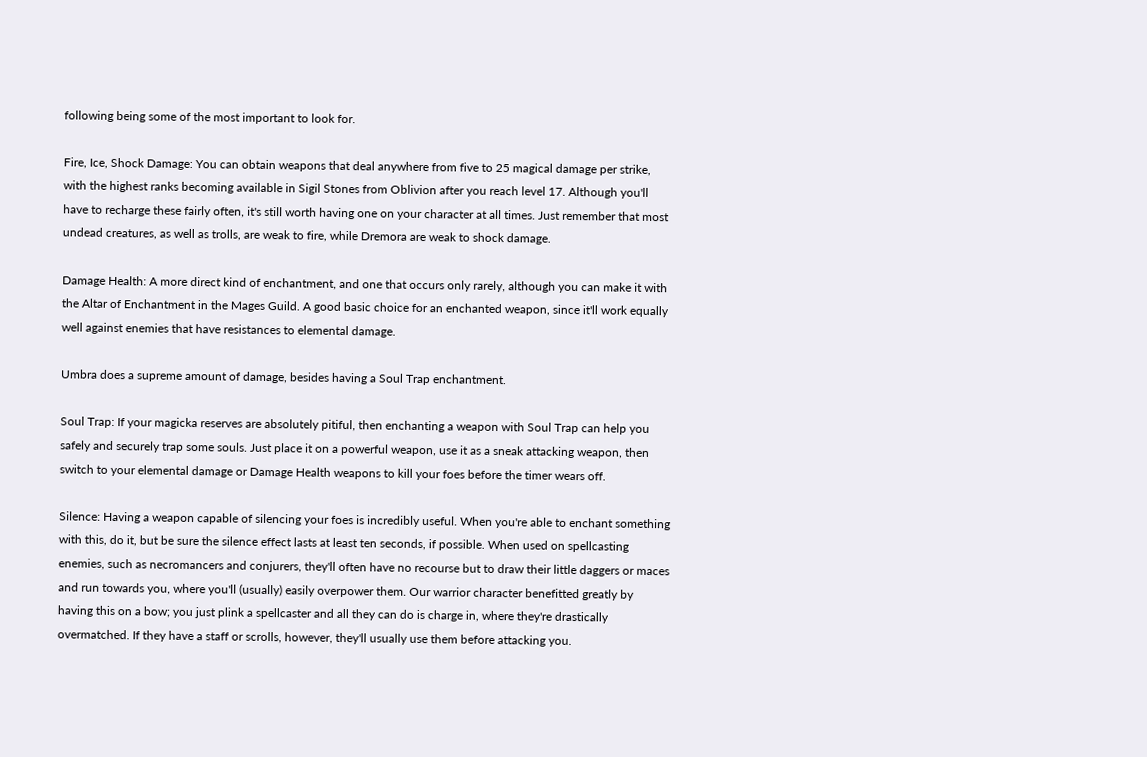following being some of the most important to look for.

Fire, Ice, Shock Damage: You can obtain weapons that deal anywhere from five to 25 magical damage per strike, with the highest ranks becoming available in Sigil Stones from Oblivion after you reach level 17. Although you'll have to recharge these fairly often, it's still worth having one on your character at all times. Just remember that most undead creatures, as well as trolls, are weak to fire, while Dremora are weak to shock damage.

Damage Health: A more direct kind of enchantment, and one that occurs only rarely, although you can make it with the Altar of Enchantment in the Mages Guild. A good basic choice for an enchanted weapon, since it'll work equally well against enemies that have resistances to elemental damage.

Umbra does a supreme amount of damage, besides having a Soul Trap enchantment.

Soul Trap: If your magicka reserves are absolutely pitiful, then enchanting a weapon with Soul Trap can help you safely and securely trap some souls. Just place it on a powerful weapon, use it as a sneak attacking weapon, then switch to your elemental damage or Damage Health weapons to kill your foes before the timer wears off.

Silence: Having a weapon capable of silencing your foes is incredibly useful. When you're able to enchant something with this, do it, but be sure the silence effect lasts at least ten seconds, if possible. When used on spellcasting enemies, such as necromancers and conjurers, they'll often have no recourse but to draw their little daggers or maces and run towards you, where you'll (usually) easily overpower them. Our warrior character benefitted greatly by having this on a bow; you just plink a spellcaster and all they can do is charge in, where they're drastically overmatched. If they have a staff or scrolls, however, they'll usually use them before attacking you.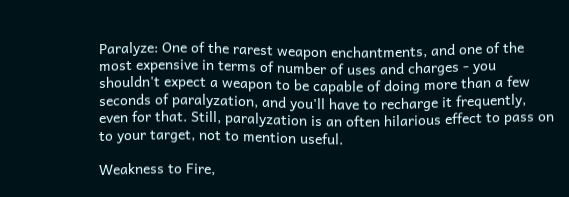Paralyze: One of the rarest weapon enchantments, and one of the most expensive in terms of number of uses and charges - you shouldn't expect a weapon to be capable of doing more than a few seconds of paralyzation, and you'll have to recharge it frequently, even for that. Still, paralyzation is an often hilarious effect to pass on to your target, not to mention useful.

Weakness to Fire,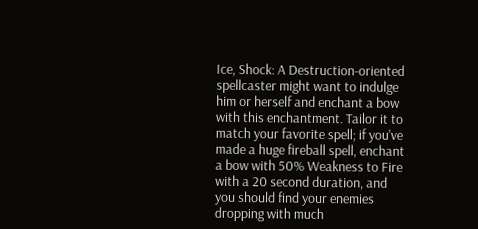Ice, Shock: A Destruction-oriented spellcaster might want to indulge him or herself and enchant a bow with this enchantment. Tailor it to match your favorite spell; if you've made a huge fireball spell, enchant a bow with 50% Weakness to Fire with a 20 second duration, and you should find your enemies dropping with much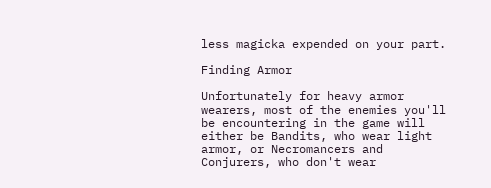less magicka expended on your part.

Finding Armor

Unfortunately for heavy armor wearers, most of the enemies you'll be encountering in the game will either be Bandits, who wear light armor, or Necromancers and Conjurers, who don't wear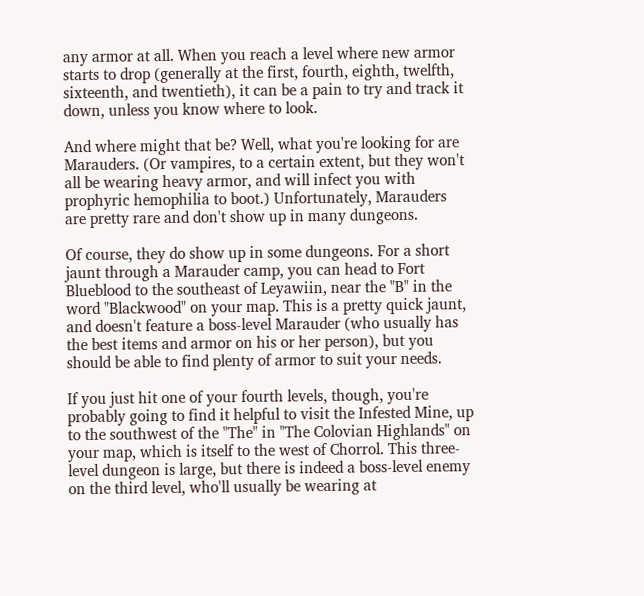any armor at all. When you reach a level where new armor starts to drop (generally at the first, fourth, eighth, twelfth, sixteenth, and twentieth), it can be a pain to try and track it down, unless you know where to look.

And where might that be? Well, what you're looking for are Marauders. (Or vampires, to a certain extent, but they won't all be wearing heavy armor, and will infect you with prophyric hemophilia to boot.) Unfortunately, Marauders are pretty rare and don't show up in many dungeons.

Of course, they do show up in some dungeons. For a short jaunt through a Marauder camp, you can head to Fort Blueblood to the southeast of Leyawiin, near the "B" in the word "Blackwood" on your map. This is a pretty quick jaunt, and doesn't feature a boss-level Marauder (who usually has the best items and armor on his or her person), but you should be able to find plenty of armor to suit your needs.

If you just hit one of your fourth levels, though, you're probably going to find it helpful to visit the Infested Mine, up to the southwest of the "The" in "The Colovian Highlands" on your map, which is itself to the west of Chorrol. This three-level dungeon is large, but there is indeed a boss-level enemy on the third level, who'll usually be wearing at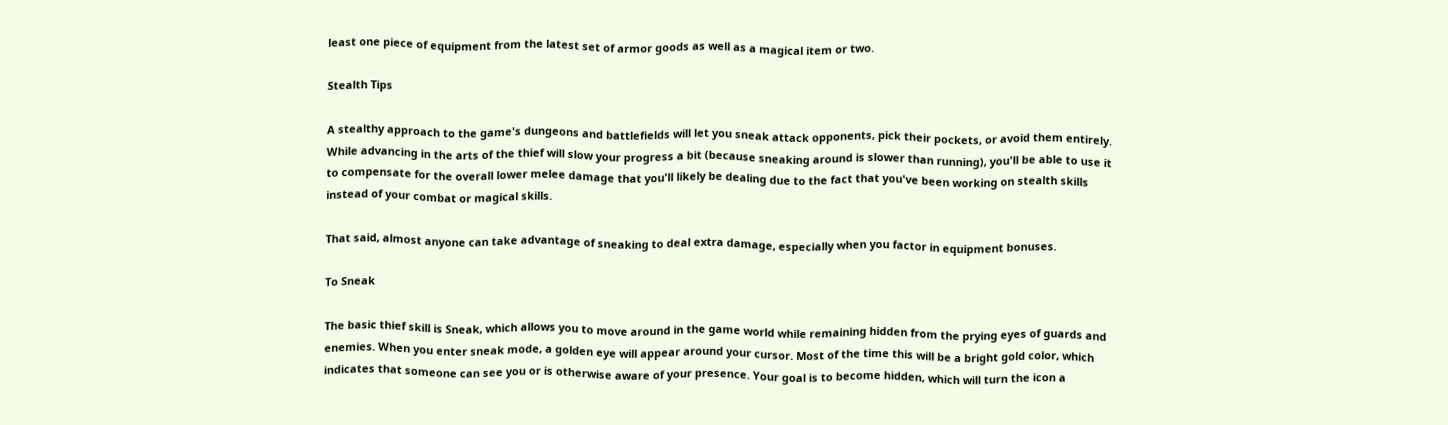least one piece of equipment from the latest set of armor goods as well as a magical item or two.

Stealth Tips

A stealthy approach to the game's dungeons and battlefields will let you sneak attack opponents, pick their pockets, or avoid them entirely. While advancing in the arts of the thief will slow your progress a bit (because sneaking around is slower than running), you'll be able to use it to compensate for the overall lower melee damage that you'll likely be dealing due to the fact that you've been working on stealth skills instead of your combat or magical skills.

That said, almost anyone can take advantage of sneaking to deal extra damage, especially when you factor in equipment bonuses.

To Sneak

The basic thief skill is Sneak, which allows you to move around in the game world while remaining hidden from the prying eyes of guards and enemies. When you enter sneak mode, a golden eye will appear around your cursor. Most of the time this will be a bright gold color, which indicates that someone can see you or is otherwise aware of your presence. Your goal is to become hidden, which will turn the icon a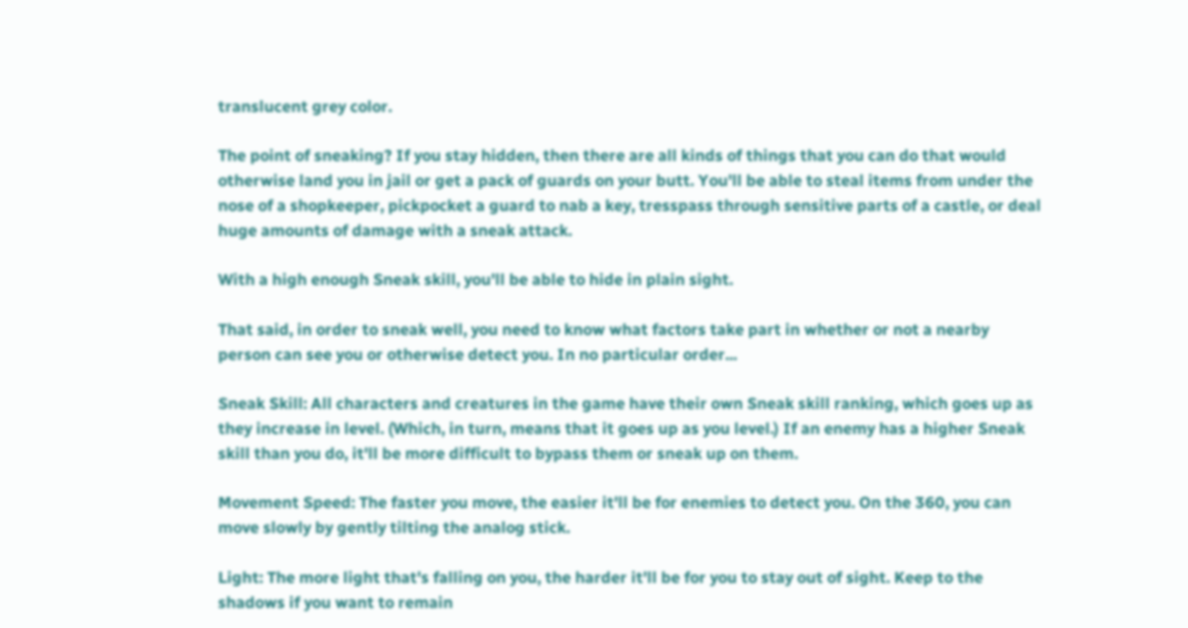translucent grey color.

The point of sneaking? If you stay hidden, then there are all kinds of things that you can do that would otherwise land you in jail or get a pack of guards on your butt. You'll be able to steal items from under the nose of a shopkeeper, pickpocket a guard to nab a key, tresspass through sensitive parts of a castle, or deal huge amounts of damage with a sneak attack.

With a high enough Sneak skill, you'll be able to hide in plain sight.

That said, in order to sneak well, you need to know what factors take part in whether or not a nearby person can see you or otherwise detect you. In no particular order...

Sneak Skill: All characters and creatures in the game have their own Sneak skill ranking, which goes up as they increase in level. (Which, in turn, means that it goes up as you level.) If an enemy has a higher Sneak skill than you do, it'll be more difficult to bypass them or sneak up on them.

Movement Speed: The faster you move, the easier it'll be for enemies to detect you. On the 360, you can move slowly by gently tilting the analog stick.

Light: The more light that's falling on you, the harder it'll be for you to stay out of sight. Keep to the shadows if you want to remain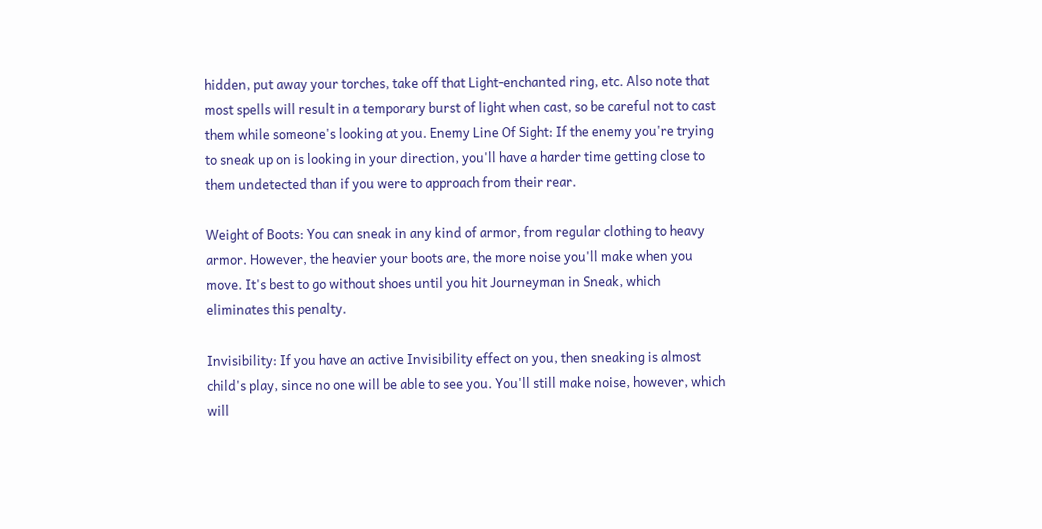hidden, put away your torches, take off that Light-enchanted ring, etc. Also note that most spells will result in a temporary burst of light when cast, so be careful not to cast them while someone's looking at you. Enemy Line Of Sight: If the enemy you're trying to sneak up on is looking in your direction, you'll have a harder time getting close to them undetected than if you were to approach from their rear.

Weight of Boots: You can sneak in any kind of armor, from regular clothing to heavy armor. However, the heavier your boots are, the more noise you'll make when you move. It's best to go without shoes until you hit Journeyman in Sneak, which eliminates this penalty.

Invisibility: If you have an active Invisibility effect on you, then sneaking is almost child's play, since no one will be able to see you. You'll still make noise, however, which will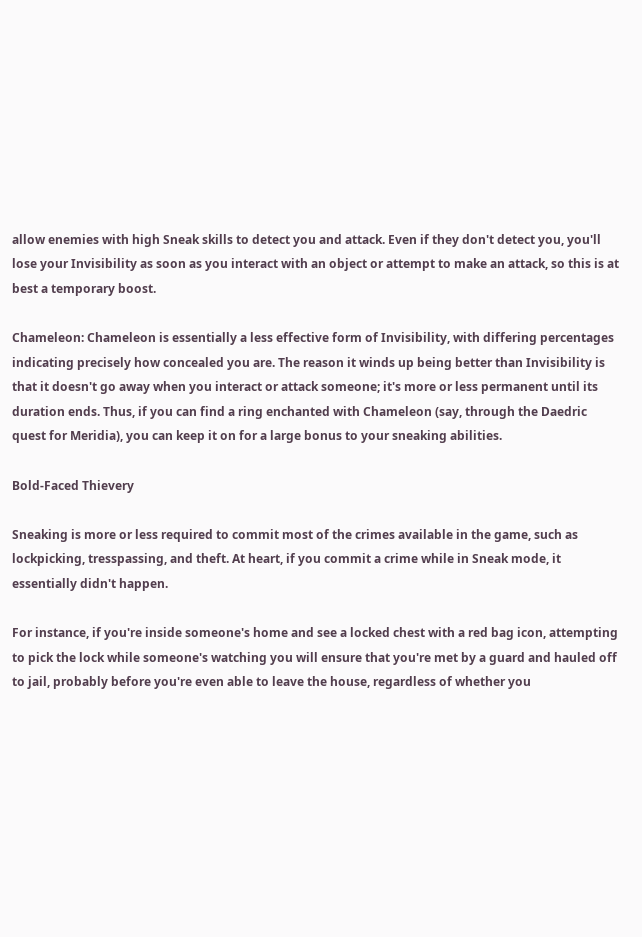allow enemies with high Sneak skills to detect you and attack. Even if they don't detect you, you'll lose your Invisibility as soon as you interact with an object or attempt to make an attack, so this is at best a temporary boost.

Chameleon: Chameleon is essentially a less effective form of Invisibility, with differing percentages indicating precisely how concealed you are. The reason it winds up being better than Invisibility is that it doesn't go away when you interact or attack someone; it's more or less permanent until its duration ends. Thus, if you can find a ring enchanted with Chameleon (say, through the Daedric quest for Meridia), you can keep it on for a large bonus to your sneaking abilities.

Bold-Faced Thievery

Sneaking is more or less required to commit most of the crimes available in the game, such as lockpicking, tresspassing, and theft. At heart, if you commit a crime while in Sneak mode, it essentially didn't happen.

For instance, if you're inside someone's home and see a locked chest with a red bag icon, attempting to pick the lock while someone's watching you will ensure that you're met by a guard and hauled off to jail, probably before you're even able to leave the house, regardless of whether you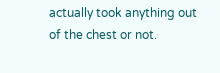actually took anything out of the chest or not.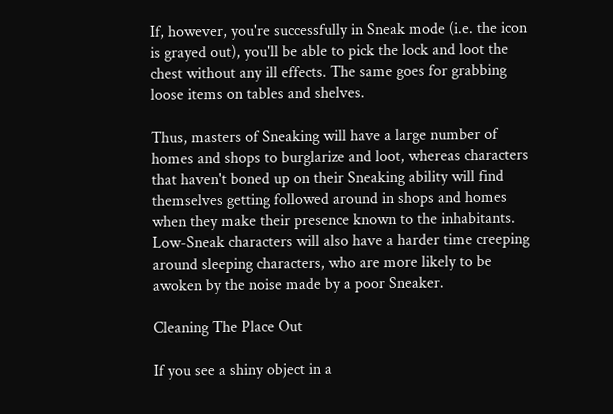If, however, you're successfully in Sneak mode (i.e. the icon is grayed out), you'll be able to pick the lock and loot the chest without any ill effects. The same goes for grabbing loose items on tables and shelves.

Thus, masters of Sneaking will have a large number of homes and shops to burglarize and loot, whereas characters that haven't boned up on their Sneaking ability will find themselves getting followed around in shops and homes when they make their presence known to the inhabitants. Low-Sneak characters will also have a harder time creeping around sleeping characters, who are more likely to be awoken by the noise made by a poor Sneaker.

Cleaning The Place Out

If you see a shiny object in a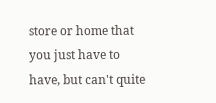store or home that you just have to have, but can't quite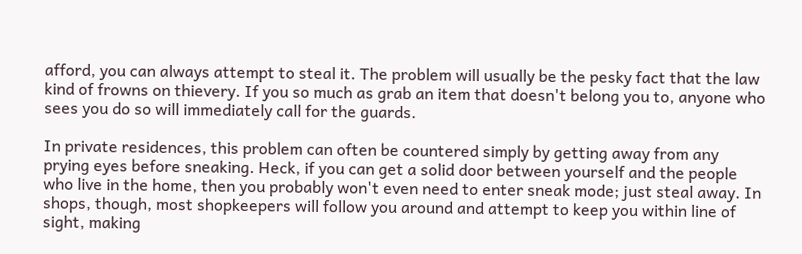afford, you can always attempt to steal it. The problem will usually be the pesky fact that the law kind of frowns on thievery. If you so much as grab an item that doesn't belong you to, anyone who sees you do so will immediately call for the guards.

In private residences, this problem can often be countered simply by getting away from any prying eyes before sneaking. Heck, if you can get a solid door between yourself and the people who live in the home, then you probably won't even need to enter sneak mode; just steal away. In shops, though, most shopkeepers will follow you around and attempt to keep you within line of sight, making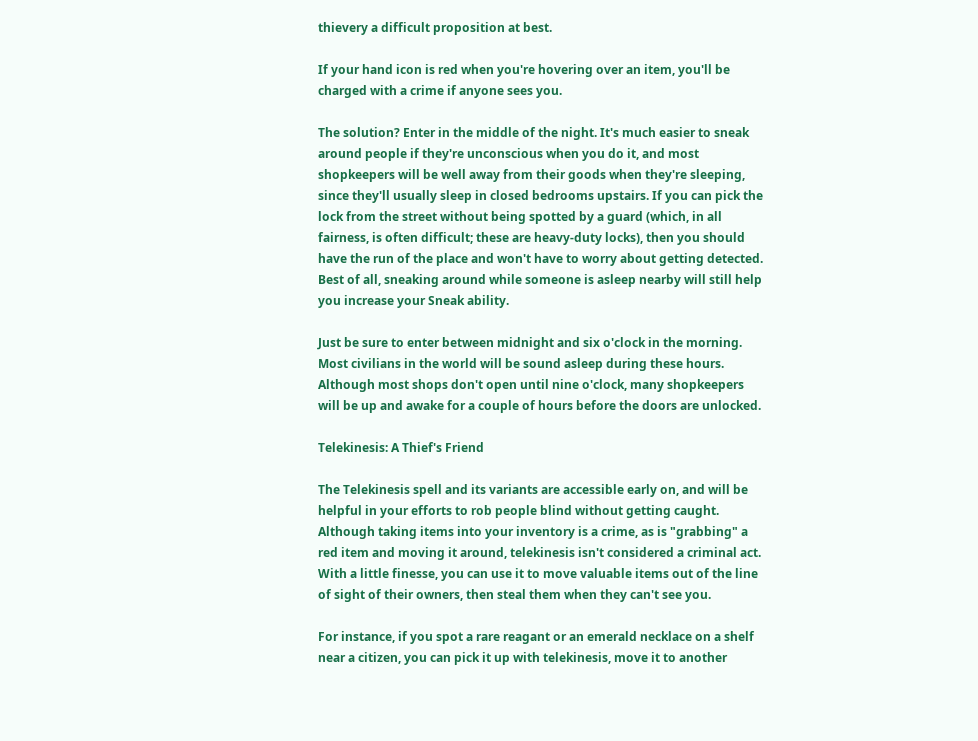thievery a difficult proposition at best.

If your hand icon is red when you're hovering over an item, you'll be charged with a crime if anyone sees you.

The solution? Enter in the middle of the night. It's much easier to sneak around people if they're unconscious when you do it, and most shopkeepers will be well away from their goods when they're sleeping, since they'll usually sleep in closed bedrooms upstairs. If you can pick the lock from the street without being spotted by a guard (which, in all fairness, is often difficult; these are heavy-duty locks), then you should have the run of the place and won't have to worry about getting detected. Best of all, sneaking around while someone is asleep nearby will still help you increase your Sneak ability.

Just be sure to enter between midnight and six o'clock in the morning. Most civilians in the world will be sound asleep during these hours. Although most shops don't open until nine o'clock, many shopkeepers will be up and awake for a couple of hours before the doors are unlocked.

Telekinesis: A Thief's Friend

The Telekinesis spell and its variants are accessible early on, and will be helpful in your efforts to rob people blind without getting caught. Although taking items into your inventory is a crime, as is "grabbing" a red item and moving it around, telekinesis isn't considered a criminal act. With a little finesse, you can use it to move valuable items out of the line of sight of their owners, then steal them when they can't see you.

For instance, if you spot a rare reagant or an emerald necklace on a shelf near a citizen, you can pick it up with telekinesis, move it to another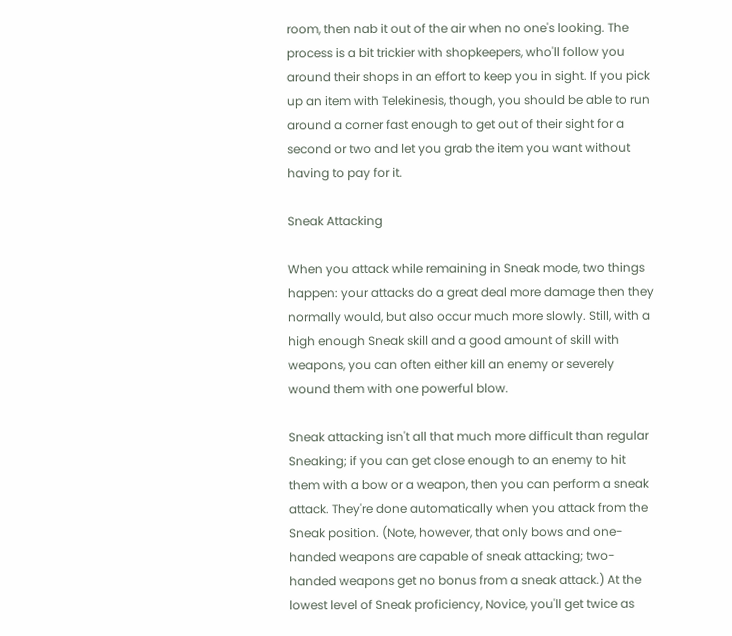room, then nab it out of the air when no one's looking. The process is a bit trickier with shopkeepers, who'll follow you around their shops in an effort to keep you in sight. If you pick up an item with Telekinesis, though, you should be able to run around a corner fast enough to get out of their sight for a second or two and let you grab the item you want without having to pay for it.

Sneak Attacking

When you attack while remaining in Sneak mode, two things happen: your attacks do a great deal more damage then they normally would, but also occur much more slowly. Still, with a high enough Sneak skill and a good amount of skill with weapons, you can often either kill an enemy or severely wound them with one powerful blow.

Sneak attacking isn't all that much more difficult than regular Sneaking; if you can get close enough to an enemy to hit them with a bow or a weapon, then you can perform a sneak attack. They're done automatically when you attack from the Sneak position. (Note, however, that only bows and one-handed weapons are capable of sneak attacking; two-handed weapons get no bonus from a sneak attack.) At the lowest level of Sneak proficiency, Novice, you'll get twice as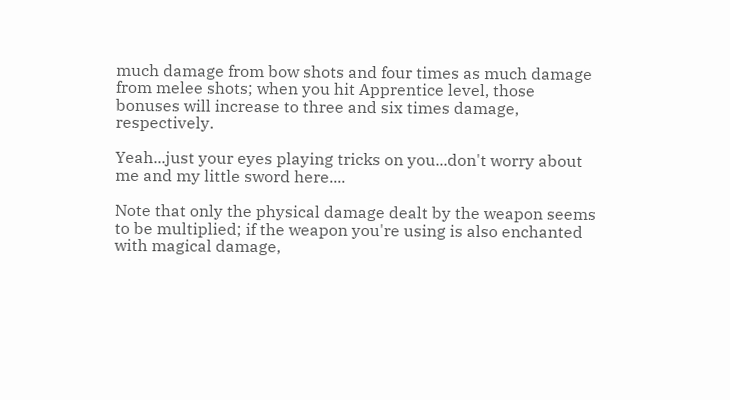much damage from bow shots and four times as much damage from melee shots; when you hit Apprentice level, those bonuses will increase to three and six times damage, respectively.

Yeah...just your eyes playing tricks on you...don't worry about me and my little sword here....

Note that only the physical damage dealt by the weapon seems to be multiplied; if the weapon you're using is also enchanted with magical damage,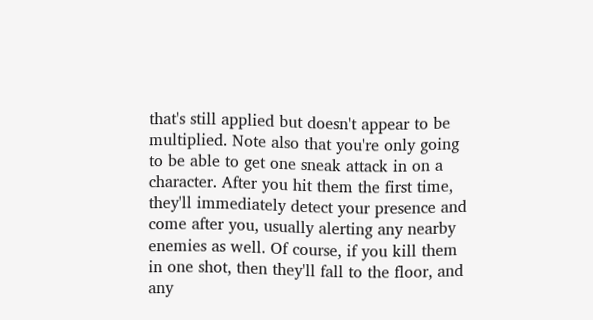that's still applied but doesn't appear to be multiplied. Note also that you're only going to be able to get one sneak attack in on a character. After you hit them the first time, they'll immediately detect your presence and come after you, usually alerting any nearby enemies as well. Of course, if you kill them in one shot, then they'll fall to the floor, and any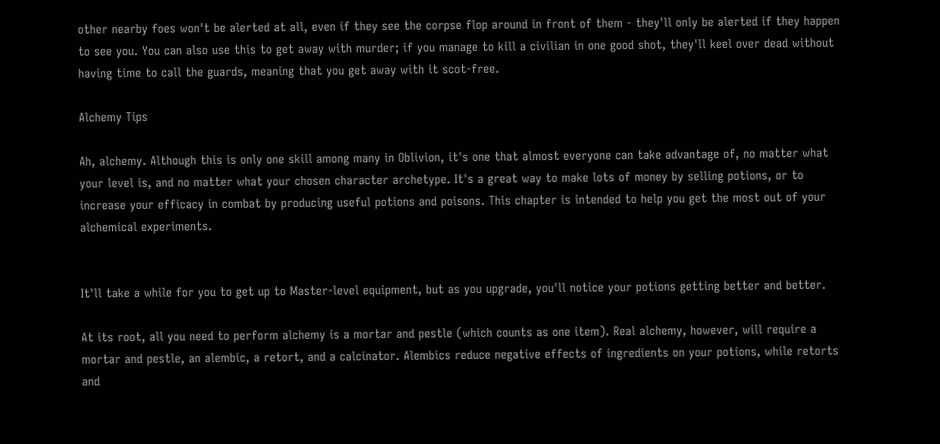other nearby foes won't be alerted at all, even if they see the corpse flop around in front of them - they'll only be alerted if they happen to see you. You can also use this to get away with murder; if you manage to kill a civilian in one good shot, they'll keel over dead without having time to call the guards, meaning that you get away with it scot-free.

Alchemy Tips

Ah, alchemy. Although this is only one skill among many in Oblivion, it's one that almost everyone can take advantage of, no matter what your level is, and no matter what your chosen character archetype. It's a great way to make lots of money by selling potions, or to increase your efficacy in combat by producing useful potions and poisons. This chapter is intended to help you get the most out of your alchemical experiments.


It'll take a while for you to get up to Master-level equipment, but as you upgrade, you'll notice your potions getting better and better.

At its root, all you need to perform alchemy is a mortar and pestle (which counts as one item). Real alchemy, however, will require a mortar and pestle, an alembic, a retort, and a calcinator. Alembics reduce negative effects of ingredients on your potions, while retorts and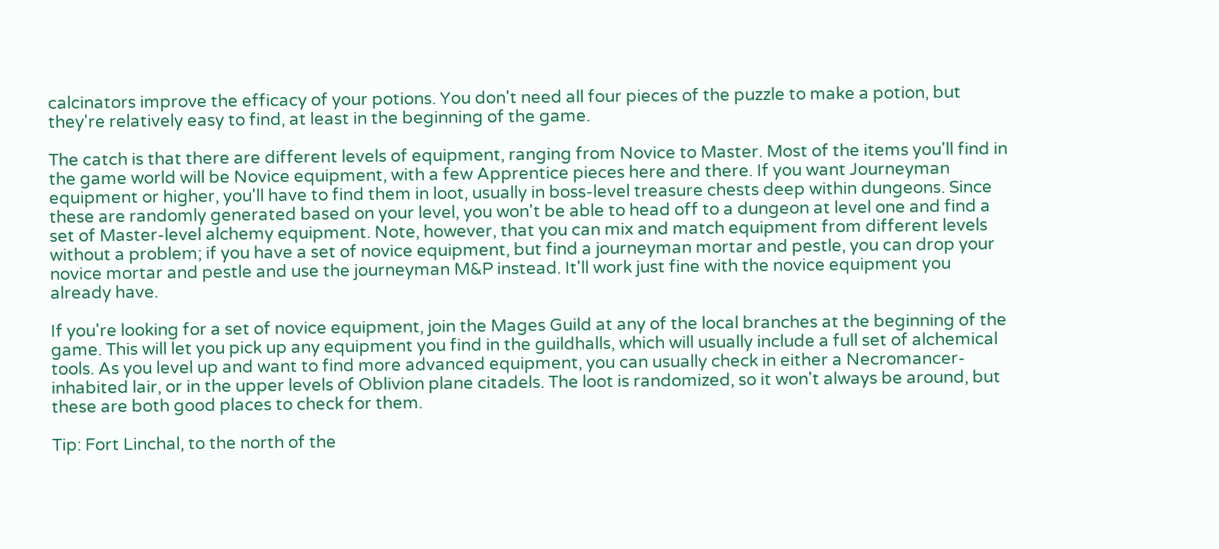calcinators improve the efficacy of your potions. You don't need all four pieces of the puzzle to make a potion, but they're relatively easy to find, at least in the beginning of the game.

The catch is that there are different levels of equipment, ranging from Novice to Master. Most of the items you'll find in the game world will be Novice equipment, with a few Apprentice pieces here and there. If you want Journeyman equipment or higher, you'll have to find them in loot, usually in boss-level treasure chests deep within dungeons. Since these are randomly generated based on your level, you won't be able to head off to a dungeon at level one and find a set of Master-level alchemy equipment. Note, however, that you can mix and match equipment from different levels without a problem; if you have a set of novice equipment, but find a journeyman mortar and pestle, you can drop your novice mortar and pestle and use the journeyman M&P instead. It'll work just fine with the novice equipment you already have.

If you're looking for a set of novice equipment, join the Mages Guild at any of the local branches at the beginning of the game. This will let you pick up any equipment you find in the guildhalls, which will usually include a full set of alchemical tools. As you level up and want to find more advanced equipment, you can usually check in either a Necromancer-inhabited lair, or in the upper levels of Oblivion plane citadels. The loot is randomized, so it won't always be around, but these are both good places to check for them.

Tip: Fort Linchal, to the north of the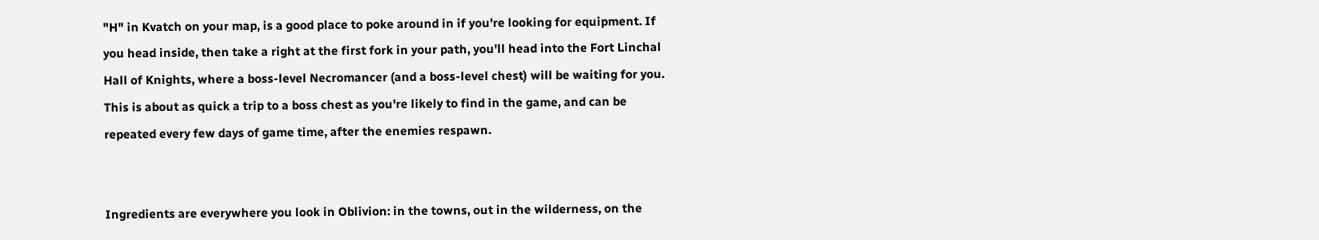"H" in Kvatch on your map, is a good place to poke around in if you're looking for equipment. If you head inside, then take a right at the first fork in your path, you'll head into the Fort Linchal Hall of Knights, where a boss-level Necromancer (and a boss-level chest) will be waiting for you. This is about as quick a trip to a boss chest as you're likely to find in the game, and can be repeated every few days of game time, after the enemies respawn.


Ingredients are everywhere you look in Oblivion: in the towns, out in the wilderness, on the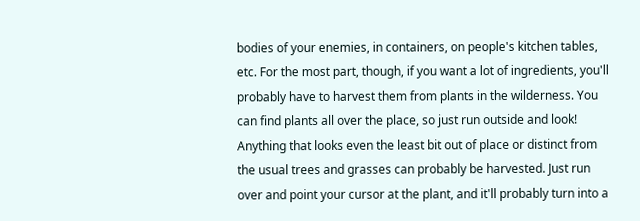bodies of your enemies, in containers, on people's kitchen tables, etc. For the most part, though, if you want a lot of ingredients, you'll probably have to harvest them from plants in the wilderness. You can find plants all over the place, so just run outside and look! Anything that looks even the least bit out of place or distinct from the usual trees and grasses can probably be harvested. Just run over and point your cursor at the plant, and it'll probably turn into a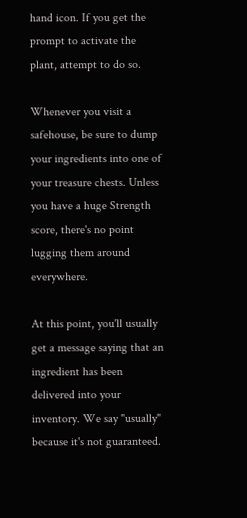hand icon. If you get the prompt to activate the plant, attempt to do so.

Whenever you visit a safehouse, be sure to dump your ingredients into one of your treasure chests. Unless you have a huge Strength score, there's no point lugging them around everywhere.

At this point, you'll usually get a message saying that an ingredient has been delivered into your inventory. We say "usually" because it's not guaranteed.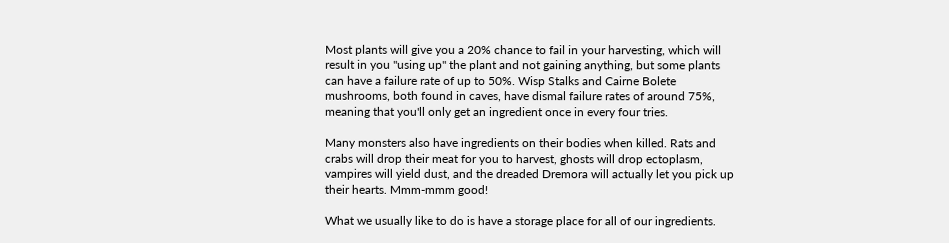Most plants will give you a 20% chance to fail in your harvesting, which will result in you "using up" the plant and not gaining anything, but some plants can have a failure rate of up to 50%. Wisp Stalks and Cairne Bolete mushrooms, both found in caves, have dismal failure rates of around 75%, meaning that you'll only get an ingredient once in every four tries.

Many monsters also have ingredients on their bodies when killed. Rats and crabs will drop their meat for you to harvest, ghosts will drop ectoplasm, vampires will yield dust, and the dreaded Dremora will actually let you pick up their hearts. Mmm-mmm good!

What we usually like to do is have a storage place for all of our ingredients.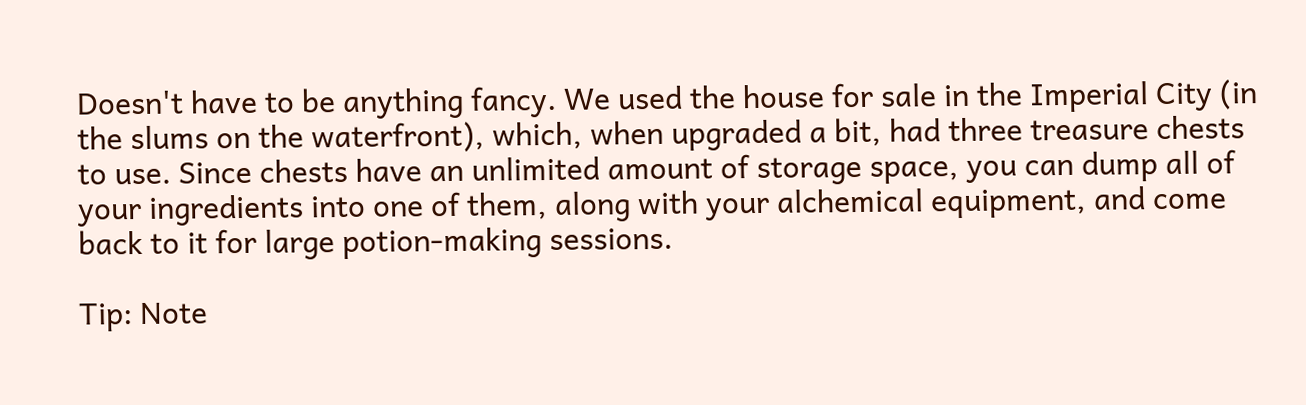Doesn't have to be anything fancy. We used the house for sale in the Imperial City (in the slums on the waterfront), which, when upgraded a bit, had three treasure chests to use. Since chests have an unlimited amount of storage space, you can dump all of your ingredients into one of them, along with your alchemical equipment, and come back to it for large potion-making sessions.

Tip: Note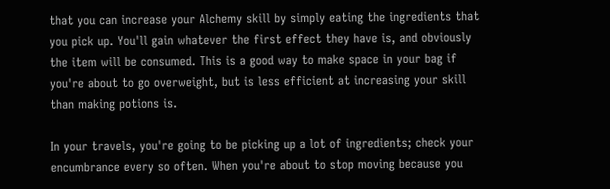that you can increase your Alchemy skill by simply eating the ingredients that you pick up. You'll gain whatever the first effect they have is, and obviously the item will be consumed. This is a good way to make space in your bag if you're about to go overweight, but is less efficient at increasing your skill than making potions is.

In your travels, you're going to be picking up a lot of ingredients; check your encumbrance every so often. When you're about to stop moving because you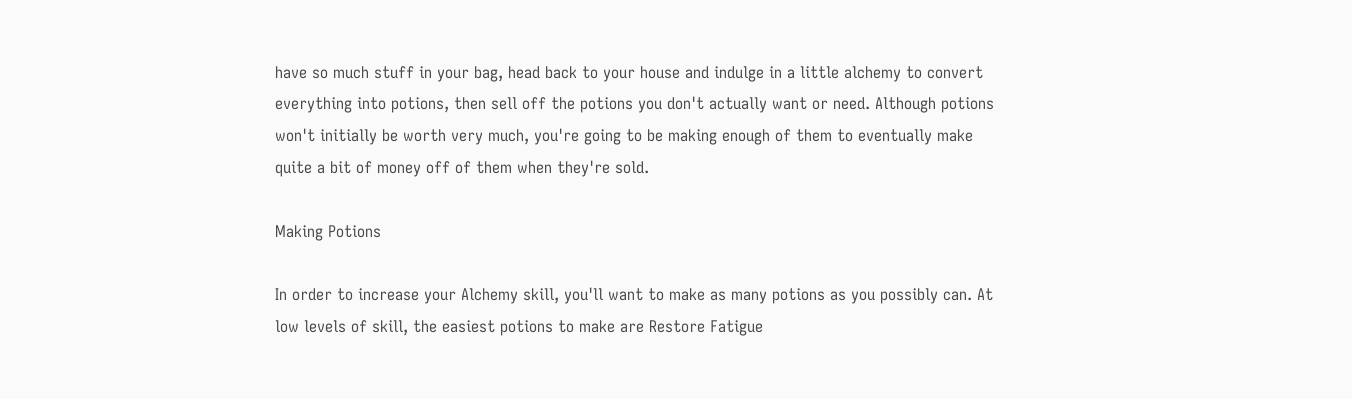have so much stuff in your bag, head back to your house and indulge in a little alchemy to convert everything into potions, then sell off the potions you don't actually want or need. Although potions won't initially be worth very much, you're going to be making enough of them to eventually make quite a bit of money off of them when they're sold.

Making Potions

In order to increase your Alchemy skill, you'll want to make as many potions as you possibly can. At low levels of skill, the easiest potions to make are Restore Fatigue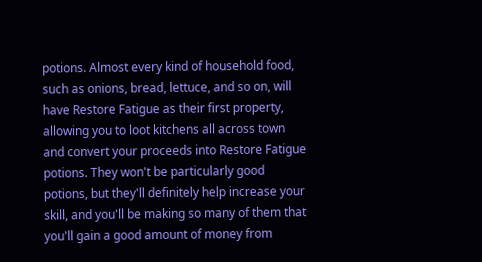potions. Almost every kind of household food, such as onions, bread, lettuce, and so on, will have Restore Fatigue as their first property, allowing you to loot kitchens all across town and convert your proceeds into Restore Fatigue potions. They won't be particularly good potions, but they'll definitely help increase your skill, and you'll be making so many of them that you'll gain a good amount of money from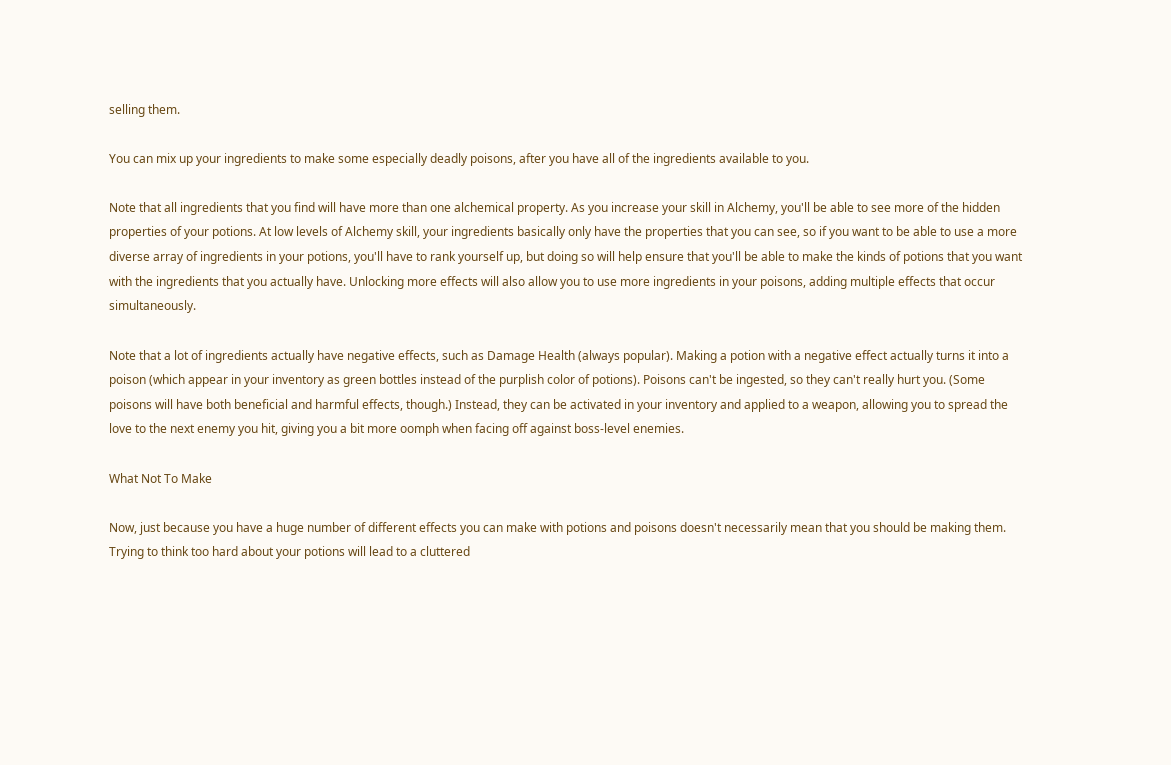selling them.

You can mix up your ingredients to make some especially deadly poisons, after you have all of the ingredients available to you.

Note that all ingredients that you find will have more than one alchemical property. As you increase your skill in Alchemy, you'll be able to see more of the hidden properties of your potions. At low levels of Alchemy skill, your ingredients basically only have the properties that you can see, so if you want to be able to use a more diverse array of ingredients in your potions, you'll have to rank yourself up, but doing so will help ensure that you'll be able to make the kinds of potions that you want with the ingredients that you actually have. Unlocking more effects will also allow you to use more ingredients in your poisons, adding multiple effects that occur simultaneously.

Note that a lot of ingredients actually have negative effects, such as Damage Health (always popular). Making a potion with a negative effect actually turns it into a poison (which appear in your inventory as green bottles instead of the purplish color of potions). Poisons can't be ingested, so they can't really hurt you. (Some poisons will have both beneficial and harmful effects, though.) Instead, they can be activated in your inventory and applied to a weapon, allowing you to spread the love to the next enemy you hit, giving you a bit more oomph when facing off against boss-level enemies.

What Not To Make

Now, just because you have a huge number of different effects you can make with potions and poisons doesn't necessarily mean that you should be making them. Trying to think too hard about your potions will lead to a cluttered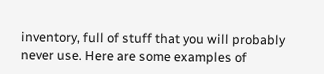inventory, full of stuff that you will probably never use. Here are some examples of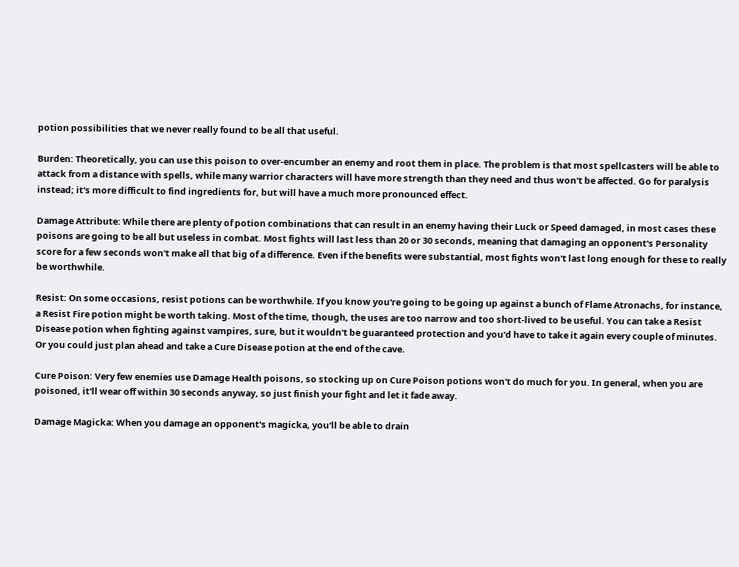potion possibilities that we never really found to be all that useful.

Burden: Theoretically, you can use this poison to over-encumber an enemy and root them in place. The problem is that most spellcasters will be able to attack from a distance with spells, while many warrior characters will have more strength than they need and thus won't be affected. Go for paralysis instead; it's more difficult to find ingredients for, but will have a much more pronounced effect.

Damage Attribute: While there are plenty of potion combinations that can result in an enemy having their Luck or Speed damaged, in most cases these poisons are going to be all but useless in combat. Most fights will last less than 20 or 30 seconds, meaning that damaging an opponent's Personality score for a few seconds won't make all that big of a difference. Even if the benefits were substantial, most fights won't last long enough for these to really be worthwhile.

Resist: On some occasions, resist potions can be worthwhile. If you know you're going to be going up against a bunch of Flame Atronachs, for instance, a Resist Fire potion might be worth taking. Most of the time, though, the uses are too narrow and too short-lived to be useful. You can take a Resist Disease potion when fighting against vampires, sure, but it wouldn't be guaranteed protection and you'd have to take it again every couple of minutes. Or you could just plan ahead and take a Cure Disease potion at the end of the cave.

Cure Poison: Very few enemies use Damage Health poisons, so stocking up on Cure Poison potions won't do much for you. In general, when you are poisoned, it'll wear off within 30 seconds anyway, so just finish your fight and let it fade away.

Damage Magicka: When you damage an opponent's magicka, you'll be able to drain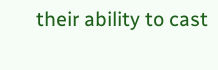their ability to cast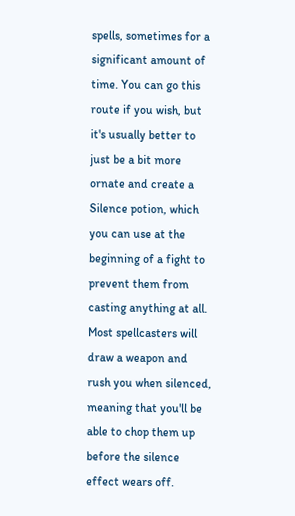spells, sometimes for a significant amount of time. You can go this route if you wish, but it's usually better to just be a bit more ornate and create a Silence potion, which you can use at the beginning of a fight to prevent them from casting anything at all. Most spellcasters will draw a weapon and rush you when silenced, meaning that you'll be able to chop them up before the silence effect wears off.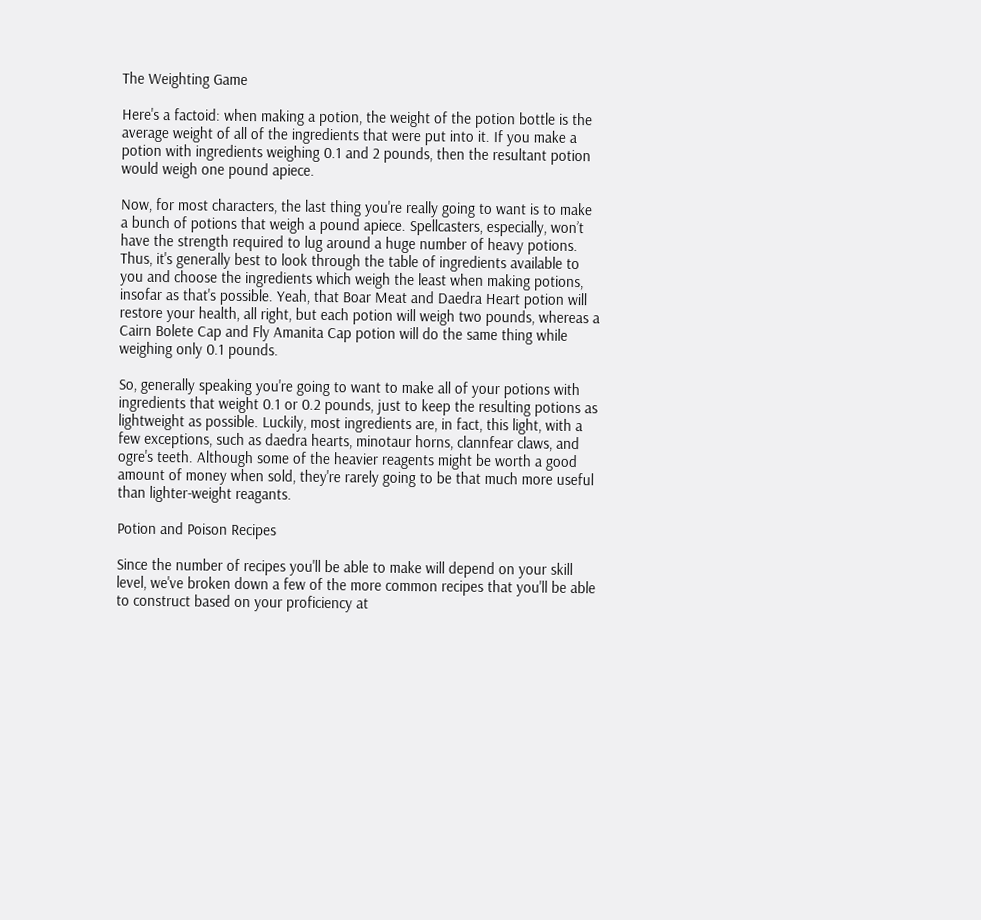The Weighting Game

Here's a factoid: when making a potion, the weight of the potion bottle is the average weight of all of the ingredients that were put into it. If you make a potion with ingredients weighing 0.1 and 2 pounds, then the resultant potion would weigh one pound apiece.

Now, for most characters, the last thing you're really going to want is to make a bunch of potions that weigh a pound apiece. Spellcasters, especially, won’t have the strength required to lug around a huge number of heavy potions. Thus, it's generally best to look through the table of ingredients available to you and choose the ingredients which weigh the least when making potions, insofar as that's possible. Yeah, that Boar Meat and Daedra Heart potion will restore your health, all right, but each potion will weigh two pounds, whereas a Cairn Bolete Cap and Fly Amanita Cap potion will do the same thing while weighing only 0.1 pounds.

So, generally speaking you're going to want to make all of your potions with ingredients that weight 0.1 or 0.2 pounds, just to keep the resulting potions as lightweight as possible. Luckily, most ingredients are, in fact, this light, with a few exceptions, such as daedra hearts, minotaur horns, clannfear claws, and ogre's teeth. Although some of the heavier reagents might be worth a good amount of money when sold, they're rarely going to be that much more useful than lighter-weight reagants.

Potion and Poison Recipes

Since the number of recipes you'll be able to make will depend on your skill level, we've broken down a few of the more common recipes that you'll be able to construct based on your proficiency at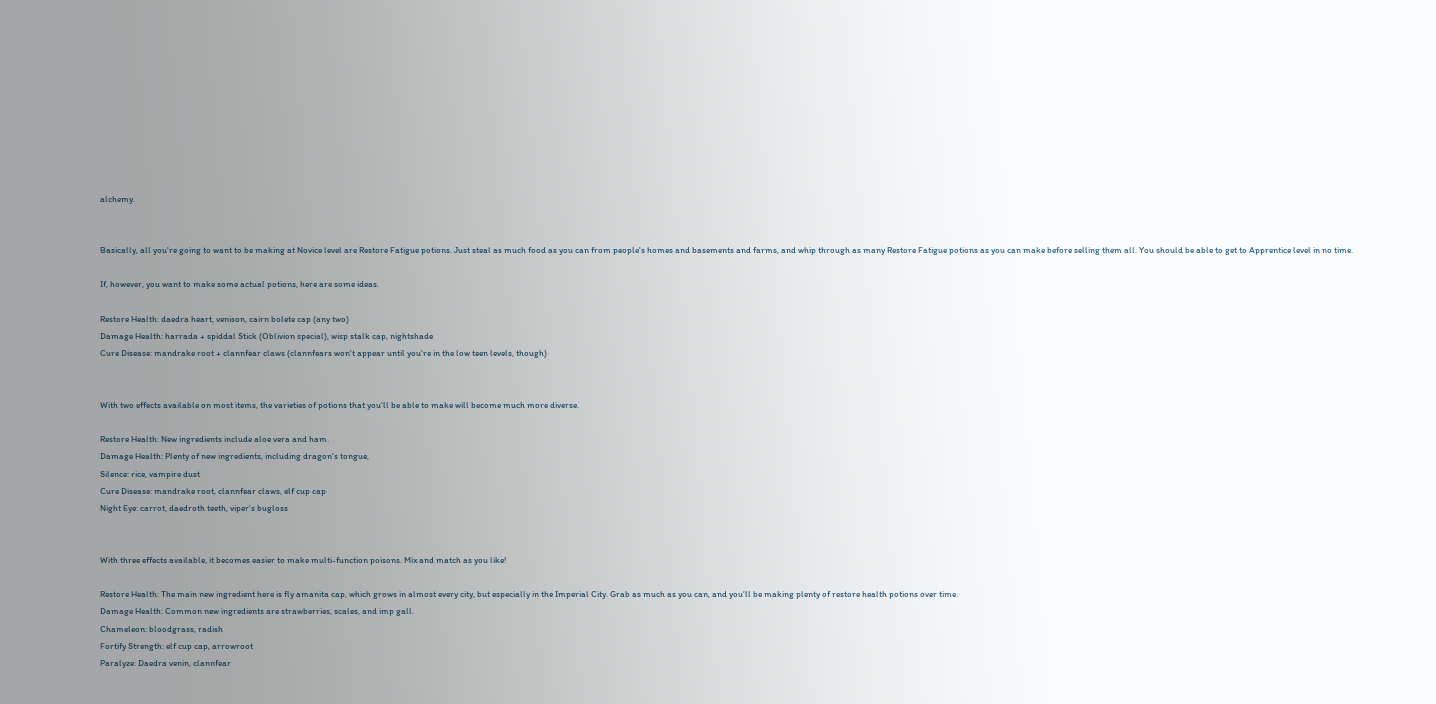alchemy.


Basically, all you're going to want to be making at Novice level are Restore Fatigue potions. Just steal as much food as you can from people's homes and basements and farms, and whip through as many Restore Fatigue potions as you can make before selling them all. You should be able to get to Apprentice level in no time.

If, however, you want to make some actual potions, here are some ideas.

Restore Health: daedra heart, venison, cairn bolete cap (any two)
Damage Health: harrada + spiddal Stick (Oblivion special), wisp stalk cap, nightshade
Cure Disease: mandrake root + clannfear claws (clannfears won't appear until you're in the low teen levels, though)


With two effects available on most items, the varieties of potions that you'll be able to make will become much more diverse.

Restore Health: New ingredients include aloe vera and ham.
Damage Health: Plenty of new ingredients, including dragon's tongue,
Silence: rice, vampire dust
Cure Disease: mandrake root, clannfear claws, elf cup cap
Night Eye: carrot, daedroth teeth, viper's bugloss


With three effects available, it becomes easier to make multi-function poisons. Mix and match as you like!

Restore Health: The main new ingredient here is fly amanita cap, which grows in almost every city, but especially in the Imperial City. Grab as much as you can, and you'll be making plenty of restore health potions over time.
Damage Health: Common new ingredients are strawberries, scales, and imp gall.
Chameleon: bloodgrass, radish
Fortify Strength: elf cup cap, arrowroot
Paralyze: Daedra venin, clannfear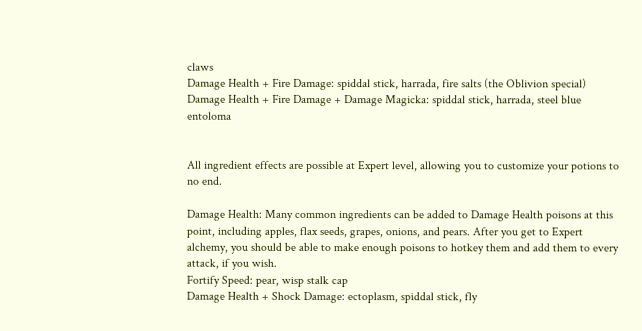claws
Damage Health + Fire Damage: spiddal stick, harrada, fire salts (the Oblivion special)
Damage Health + Fire Damage + Damage Magicka: spiddal stick, harrada, steel blue entoloma


All ingredient effects are possible at Expert level, allowing you to customize your potions to no end.

Damage Health: Many common ingredients can be added to Damage Health poisons at this point, including apples, flax seeds, grapes, onions, and pears. After you get to Expert alchemy, you should be able to make enough poisons to hotkey them and add them to every attack, if you wish.
Fortify Speed: pear, wisp stalk cap
Damage Health + Shock Damage: ectoplasm, spiddal stick, fly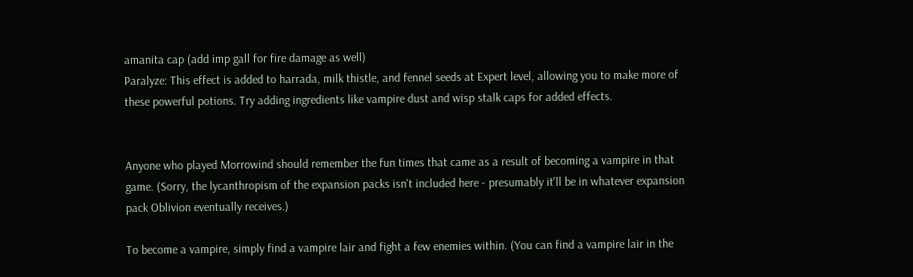amanita cap (add imp gall for fire damage as well)
Paralyze: This effect is added to harrada, milk thistle, and fennel seeds at Expert level, allowing you to make more of these powerful potions. Try adding ingredients like vampire dust and wisp stalk caps for added effects.


Anyone who played Morrowind should remember the fun times that came as a result of becoming a vampire in that game. (Sorry, the lycanthropism of the expansion packs isn't included here - presumably it'll be in whatever expansion pack Oblivion eventually receives.)

To become a vampire, simply find a vampire lair and fight a few enemies within. (You can find a vampire lair in the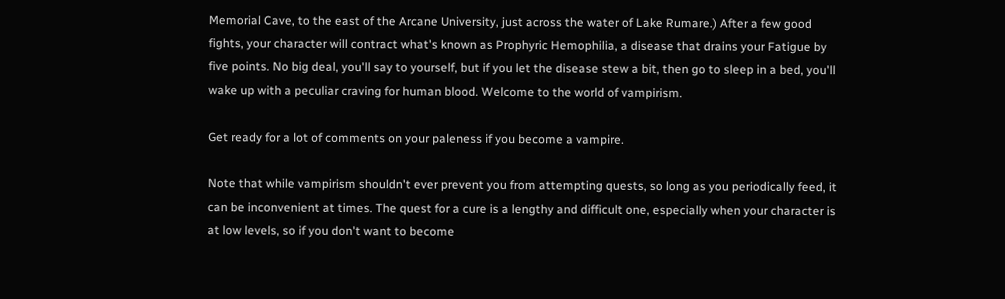Memorial Cave, to the east of the Arcane University, just across the water of Lake Rumare.) After a few good fights, your character will contract what's known as Prophyric Hemophilia, a disease that drains your Fatigue by five points. No big deal, you'll say to yourself, but if you let the disease stew a bit, then go to sleep in a bed, you'll wake up with a peculiar craving for human blood. Welcome to the world of vampirism.

Get ready for a lot of comments on your paleness if you become a vampire.

Note that while vampirism shouldn't ever prevent you from attempting quests, so long as you periodically feed, it can be inconvenient at times. The quest for a cure is a lengthy and difficult one, especially when your character is at low levels, so if you don't want to become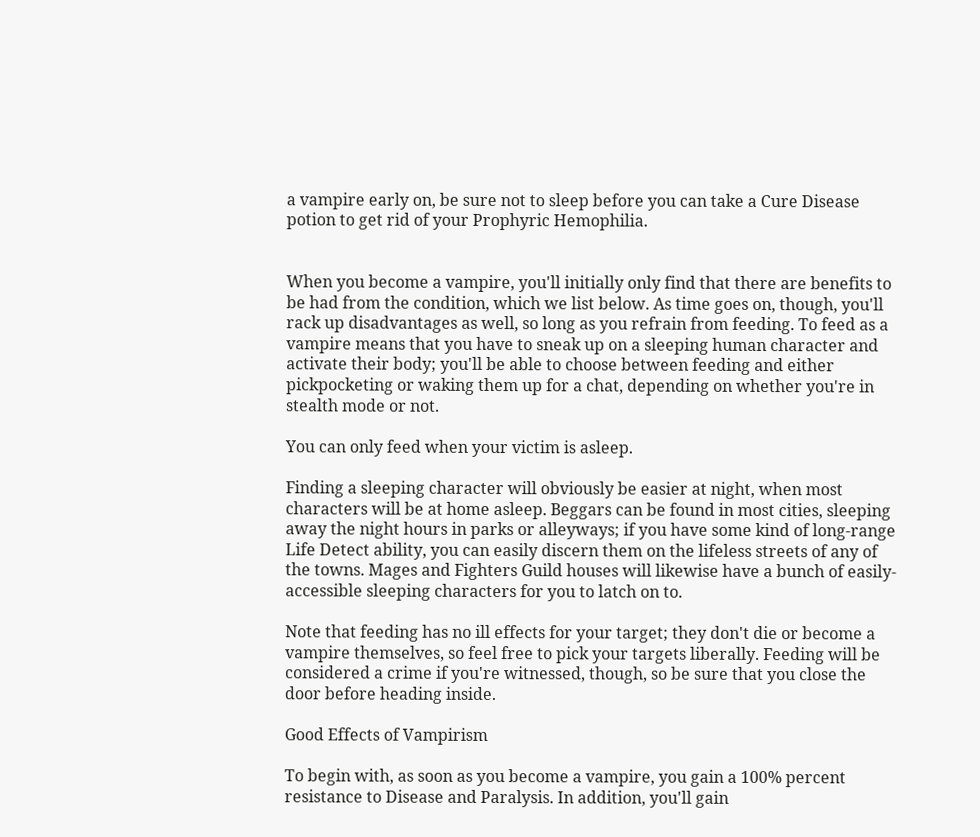a vampire early on, be sure not to sleep before you can take a Cure Disease potion to get rid of your Prophyric Hemophilia.


When you become a vampire, you'll initially only find that there are benefits to be had from the condition, which we list below. As time goes on, though, you'll rack up disadvantages as well, so long as you refrain from feeding. To feed as a vampire means that you have to sneak up on a sleeping human character and activate their body; you'll be able to choose between feeding and either pickpocketing or waking them up for a chat, depending on whether you're in stealth mode or not.

You can only feed when your victim is asleep.

Finding a sleeping character will obviously be easier at night, when most characters will be at home asleep. Beggars can be found in most cities, sleeping away the night hours in parks or alleyways; if you have some kind of long-range Life Detect ability, you can easily discern them on the lifeless streets of any of the towns. Mages and Fighters Guild houses will likewise have a bunch of easily-accessible sleeping characters for you to latch on to.

Note that feeding has no ill effects for your target; they don't die or become a vampire themselves, so feel free to pick your targets liberally. Feeding will be considered a crime if you're witnessed, though, so be sure that you close the door before heading inside.

Good Effects of Vampirism

To begin with, as soon as you become a vampire, you gain a 100% percent resistance to Disease and Paralysis. In addition, you'll gain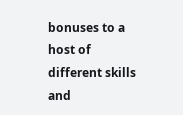bonuses to a host of different skills and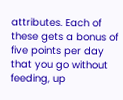attributes. Each of these gets a bonus of five points per day that you go without feeding, up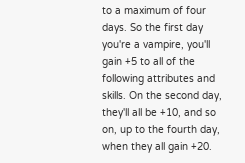to a maximum of four days. So the first day you're a vampire, you'll gain +5 to all of the following attributes and skills. On the second day, they'll all be +10, and so on, up to the fourth day, when they all gain +20.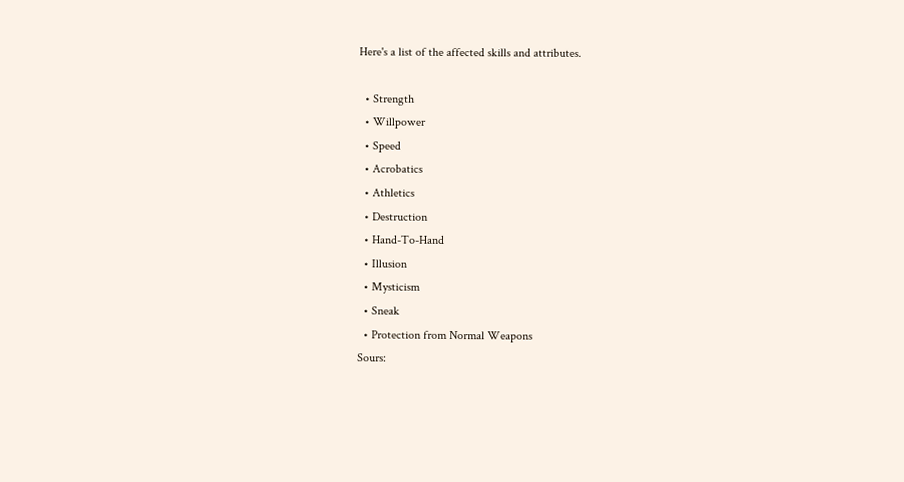Here's a list of the affected skills and attributes.

  • Strength
  • Willpower
  • Speed
  • Acrobatics
  • Athletics
  • Destruction
  • Hand-To-Hand
  • Illusion
  • Mysticism
  • Sneak
  • Protection from Normal Weapons
Sours: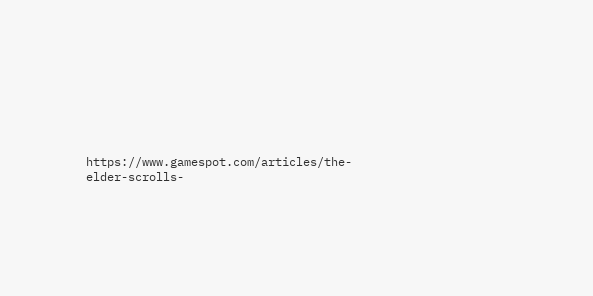https://www.gamespot.com/articles/the-elder-scrolls-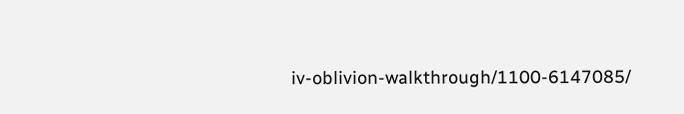iv-oblivion-walkthrough/1100-6147085/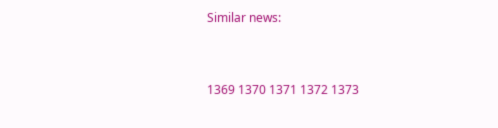Similar news:


1369 1370 1371 1372 1373